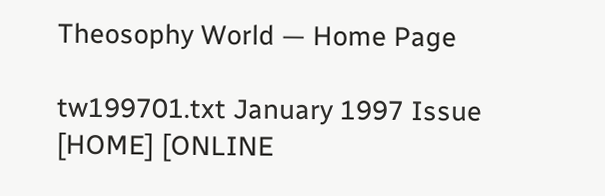Theosophy World — Home Page

tw199701.txt January 1997 Issue [HOME] [ONLINE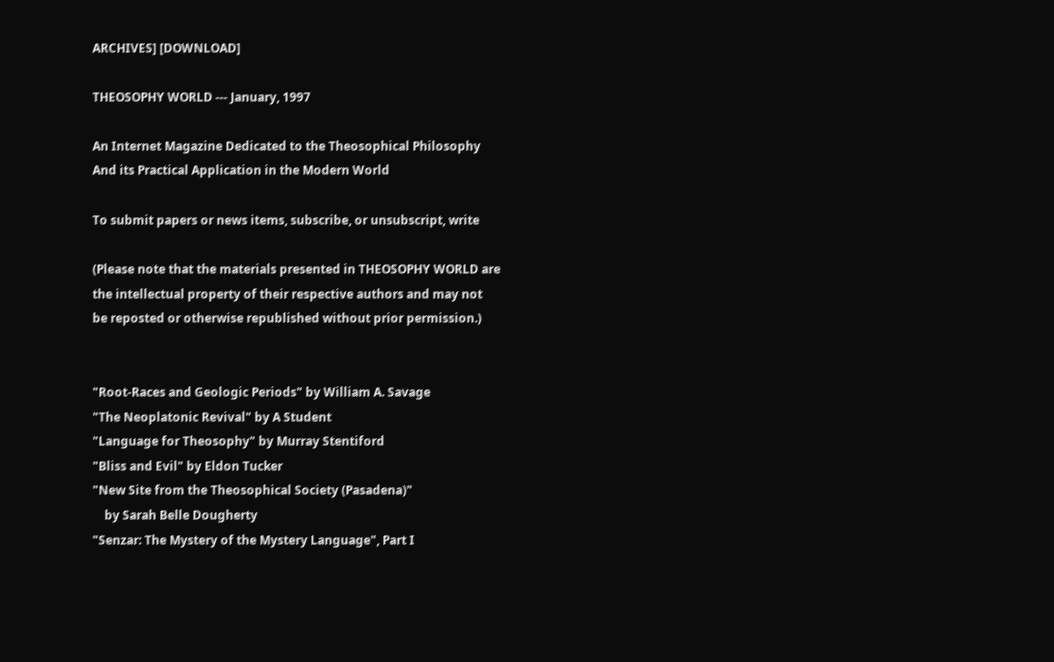ARCHIVES] [DOWNLOAD]

THEOSOPHY WORLD --- January, 1997

An Internet Magazine Dedicated to the Theosophical Philosophy
And its Practical Application in the Modern World

To submit papers or news items, subscribe, or unsubscript, write

(Please note that the materials presented in THEOSOPHY WORLD are
the intellectual property of their respective authors and may not
be reposted or otherwise republished without prior permission.)


"Root-Races and Geologic Periods" by William A. Savage
"The Neoplatonic Revival" by A Student
"Language for Theosophy" by Murray Stentiford
"Bliss and Evil" by Eldon Tucker
"New Site from the Theosophical Society (Pasadena)"
    by Sarah Belle Dougherty
"Senzar: The Mystery of the Mystery Language", Part I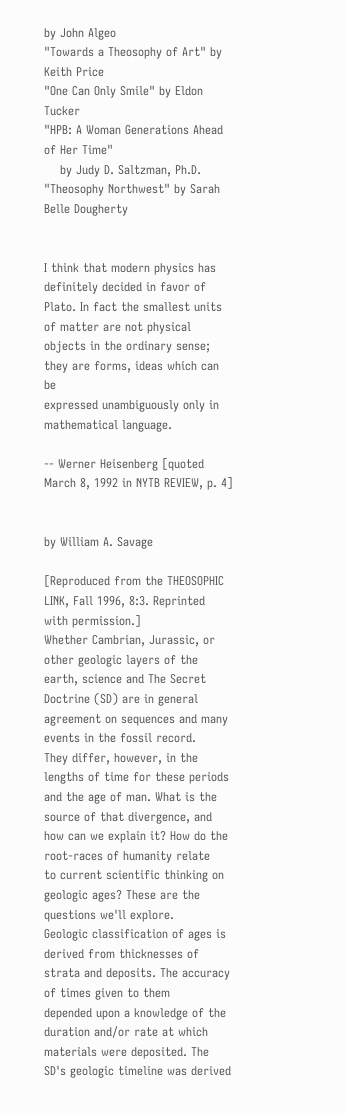by John Algeo
"Towards a Theosophy of Art" by Keith Price
"One Can Only Smile" by Eldon Tucker
"HPB: A Woman Generations Ahead of Her Time"
    by Judy D. Saltzman, Ph.D.
"Theosophy Northwest" by Sarah Belle Dougherty


I think that modern physics has definitely decided in favor of
Plato. In fact the smallest units of matter are not physical
objects in the ordinary sense; they are forms, ideas which can be
expressed unambiguously only in mathematical language.

-- Werner Heisenberg [quoted March 8, 1992 in NYTB REVIEW, p. 4]


by William A. Savage

[Reproduced from the THEOSOPHIC LINK, Fall 1996, 8:3. Reprinted
with permission.]
Whether Cambrian, Jurassic, or other geologic layers of the
earth, science and The Secret Doctrine (SD) are in general
agreement on sequences and many events in the fossil record.
They differ, however, in the lengths of time for these periods
and the age of man. What is the source of that divergence, and
how can we explain it? How do the root-races of humanity relate
to current scientific thinking on geologic ages? These are the
questions we'll explore.
Geologic classification of ages is derived from thicknesses of
strata and deposits. The accuracy of times given to them
depended upon a knowledge of the duration and/or rate at which
materials were deposited. The SD's geologic timeline was derived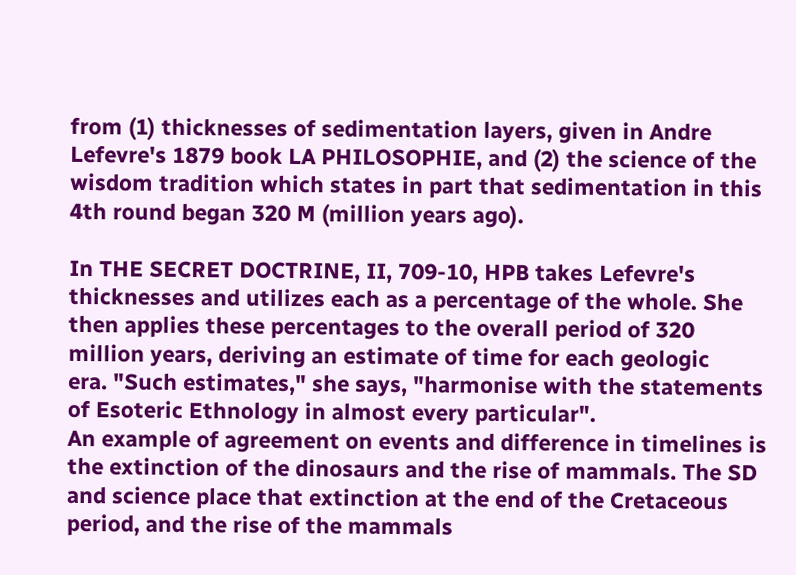from (1) thicknesses of sedimentation layers, given in Andre
Lefevre's 1879 book LA PHILOSOPHIE, and (2) the science of the
wisdom tradition which states in part that sedimentation in this
4th round began 320 M (million years ago).

In THE SECRET DOCTRINE, II, 709-10, HPB takes Lefevre's
thicknesses and utilizes each as a percentage of the whole. She
then applies these percentages to the overall period of 320
million years, deriving an estimate of time for each geologic
era. "Such estimates," she says, "harmonise with the statements
of Esoteric Ethnology in almost every particular".
An example of agreement on events and difference in timelines is
the extinction of the dinosaurs and the rise of mammals. The SD
and science place that extinction at the end of the Cretaceous
period, and the rise of the mammals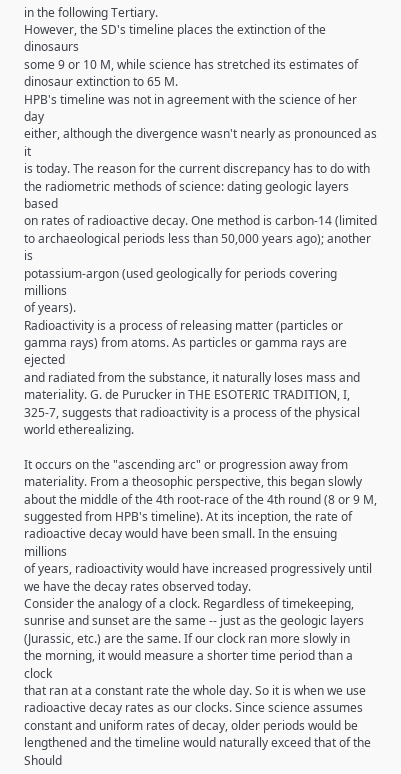in the following Tertiary.
However, the SD's timeline places the extinction of the dinosaurs
some 9 or 10 M, while science has stretched its estimates of
dinosaur extinction to 65 M.
HPB's timeline was not in agreement with the science of her day
either, although the divergence wasn't nearly as pronounced as it
is today. The reason for the current discrepancy has to do with
the radiometric methods of science: dating geologic layers based
on rates of radioactive decay. One method is carbon-14 (limited
to archaeological periods less than 50,000 years ago); another is
potassium-argon (used geologically for periods covering millions
of years).
Radioactivity is a process of releasing matter (particles or
gamma rays) from atoms. As particles or gamma rays are ejected
and radiated from the substance, it naturally loses mass and
materiality. G. de Purucker in THE ESOTERIC TRADITION, I,
325-7, suggests that radioactivity is a process of the physical
world etherealizing.

It occurs on the "ascending arc" or progression away from
materiality. From a theosophic perspective, this began slowly
about the middle of the 4th root-race of the 4th round (8 or 9 M,
suggested from HPB's timeline). At its inception, the rate of
radioactive decay would have been small. In the ensuing millions
of years, radioactivity would have increased progressively until
we have the decay rates observed today.
Consider the analogy of a clock. Regardless of timekeeping,
sunrise and sunset are the same -- just as the geologic layers
(Jurassic, etc.) are the same. If our clock ran more slowly in
the morning, it would measure a shorter time period than a clock
that ran at a constant rate the whole day. So it is when we use
radioactive decay rates as our clocks. Since science assumes
constant and uniform rates of decay, older periods would be
lengthened and the timeline would naturally exceed that of the
Should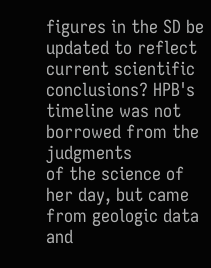figures in the SD be updated to reflect current scientific
conclusions? HPB's timeline was not borrowed from the judgments
of the science of her day, but came from geologic data and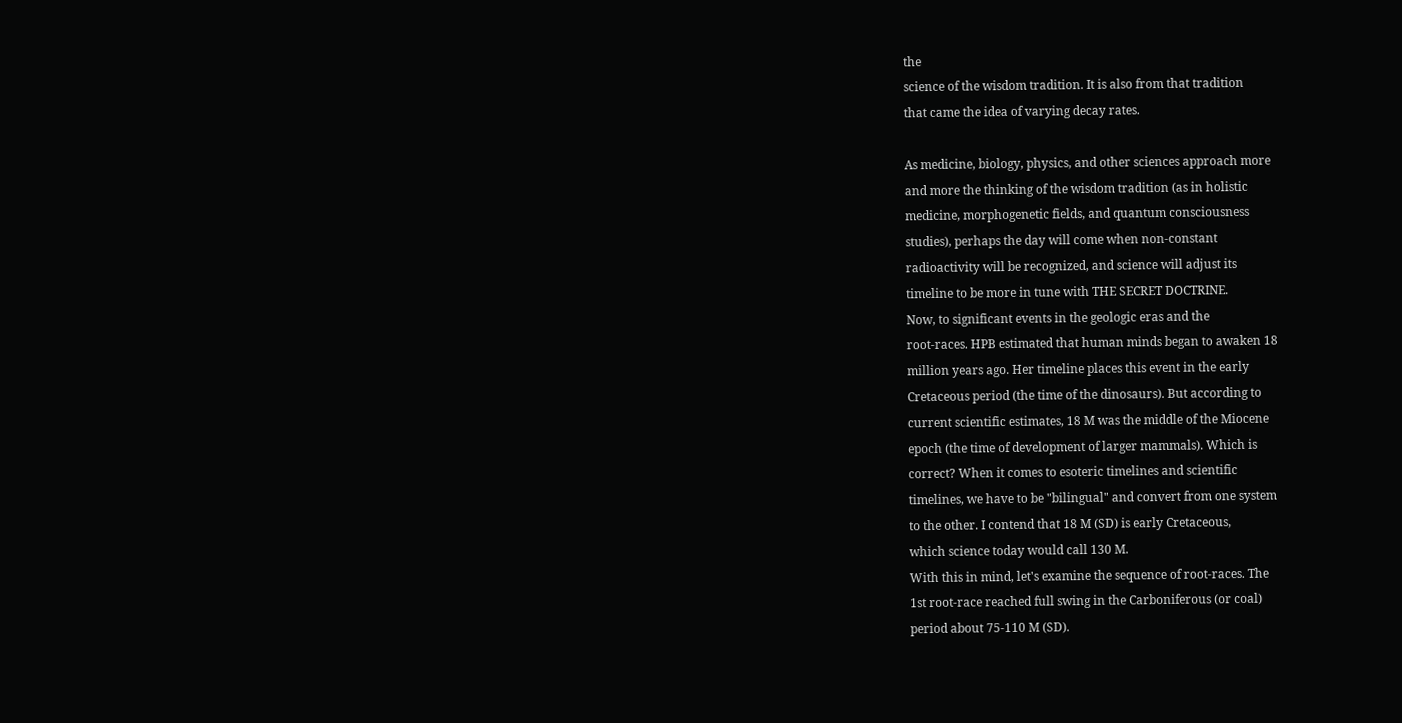the
science of the wisdom tradition. It is also from that tradition
that came the idea of varying decay rates.

As medicine, biology, physics, and other sciences approach more
and more the thinking of the wisdom tradition (as in holistic
medicine, morphogenetic fields, and quantum consciousness
studies), perhaps the day will come when non-constant
radioactivity will be recognized, and science will adjust its
timeline to be more in tune with THE SECRET DOCTRINE.
Now, to significant events in the geologic eras and the
root-races. HPB estimated that human minds began to awaken 18
million years ago. Her timeline places this event in the early
Cretaceous period (the time of the dinosaurs). But according to
current scientific estimates, 18 M was the middle of the Miocene
epoch (the time of development of larger mammals). Which is
correct? When it comes to esoteric timelines and scientific
timelines, we have to be "bilingual" and convert from one system
to the other. I contend that 18 M (SD) is early Cretaceous,
which science today would call 130 M.
With this in mind, let's examine the sequence of root-races. The
1st root-race reached full swing in the Carboniferous (or coal)
period about 75-110 M (SD).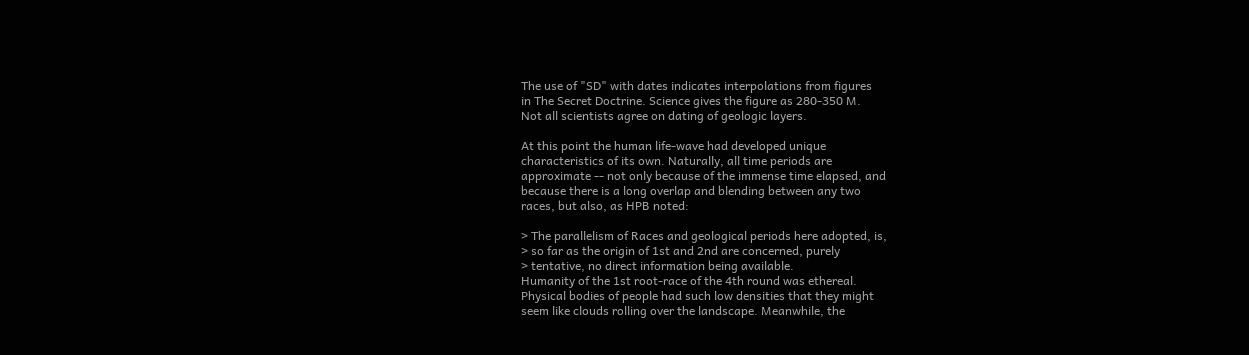The use of "SD" with dates indicates interpolations from figures
in The Secret Doctrine. Science gives the figure as 280-350 M.
Not all scientists agree on dating of geologic layers.

At this point the human life-wave had developed unique
characteristics of its own. Naturally, all time periods are
approximate -- not only because of the immense time elapsed, and
because there is a long overlap and blending between any two
races, but also, as HPB noted:

> The parallelism of Races and geological periods here adopted, is,
> so far as the origin of 1st and 2nd are concerned, purely
> tentative, no direct information being available.
Humanity of the 1st root-race of the 4th round was ethereal.
Physical bodies of people had such low densities that they might
seem like clouds rolling over the landscape. Meanwhile, the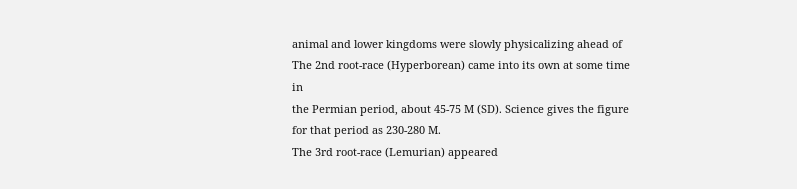animal and lower kingdoms were slowly physicalizing ahead of
The 2nd root-race (Hyperborean) came into its own at some time in
the Permian period, about 45-75 M (SD). Science gives the figure
for that period as 230-280 M.
The 3rd root-race (Lemurian) appeared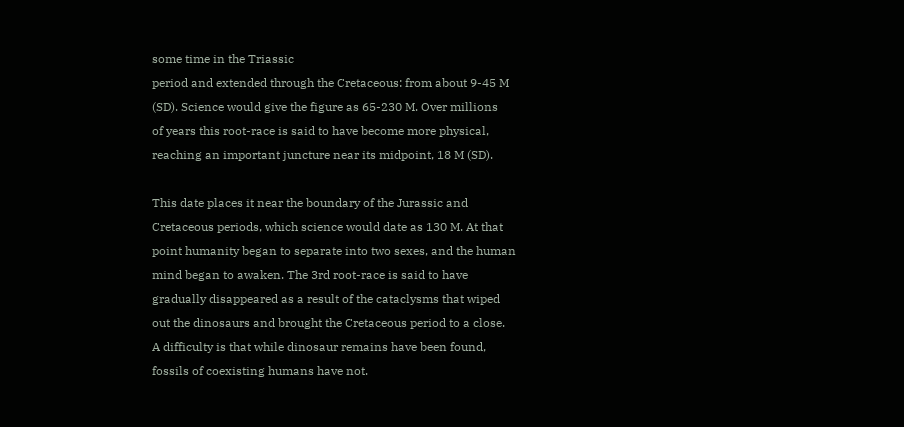some time in the Triassic
period and extended through the Cretaceous: from about 9-45 M
(SD). Science would give the figure as 65-230 M. Over millions
of years this root-race is said to have become more physical,
reaching an important juncture near its midpoint, 18 M (SD).

This date places it near the boundary of the Jurassic and
Cretaceous periods, which science would date as 130 M. At that
point humanity began to separate into two sexes, and the human
mind began to awaken. The 3rd root-race is said to have
gradually disappeared as a result of the cataclysms that wiped
out the dinosaurs and brought the Cretaceous period to a close.
A difficulty is that while dinosaur remains have been found,
fossils of coexisting humans have not.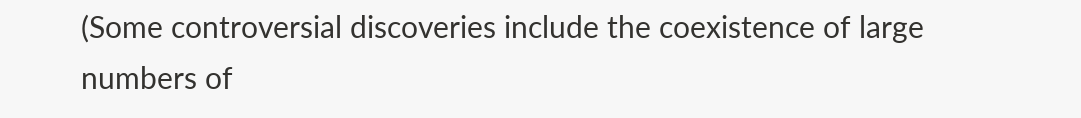(Some controversial discoveries include the coexistence of large
numbers of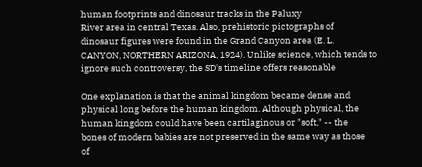human footprints and dinosaur tracks in the Paluxy
River area in central Texas. Also, prehistoric pictographs of
dinosaur figures were found in the Grand Canyon area (E. L.
CANYON, NORTHERN ARIZONA, 1924). Unlike science, which tends to
ignore such controversy, the SD's timeline offers reasonable

One explanation is that the animal kingdom became dense and
physical long before the human kingdom. Although physical, the
human kingdom could have been cartilaginous or "soft," -- the
bones of modern babies are not preserved in the same way as those
of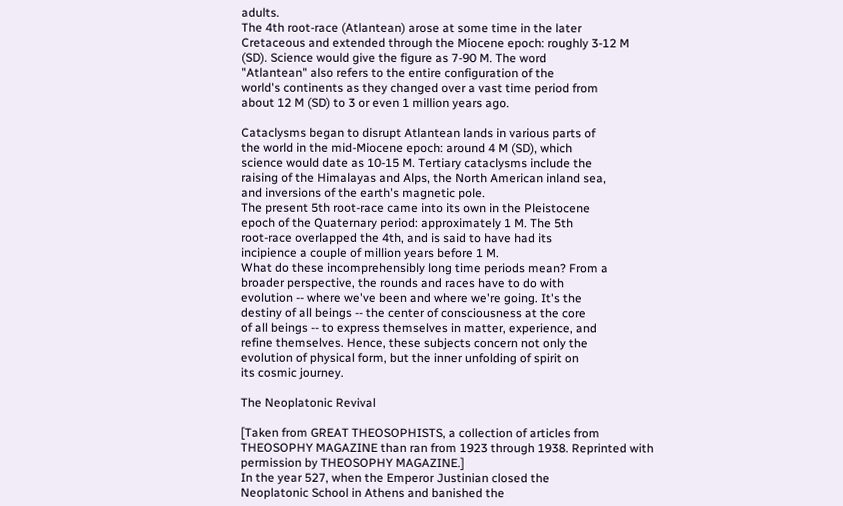adults.
The 4th root-race (Atlantean) arose at some time in the later
Cretaceous and extended through the Miocene epoch: roughly 3-12 M
(SD). Science would give the figure as 7-90 M. The word
"Atlantean" also refers to the entire configuration of the
world's continents as they changed over a vast time period from
about 12 M (SD) to 3 or even 1 million years ago.

Cataclysms began to disrupt Atlantean lands in various parts of
the world in the mid-Miocene epoch: around 4 M (SD), which
science would date as 10-15 M. Tertiary cataclysms include the
raising of the Himalayas and Alps, the North American inland sea,
and inversions of the earth's magnetic pole.
The present 5th root-race came into its own in the Pleistocene
epoch of the Quaternary period: approximately 1 M. The 5th
root-race overlapped the 4th, and is said to have had its
incipience a couple of million years before 1 M.
What do these incomprehensibly long time periods mean? From a
broader perspective, the rounds and races have to do with
evolution -- where we've been and where we're going. It's the
destiny of all beings -- the center of consciousness at the core
of all beings -- to express themselves in matter, experience, and
refine themselves. Hence, these subjects concern not only the
evolution of physical form, but the inner unfolding of spirit on
its cosmic journey.

The Neoplatonic Revival

[Taken from GREAT THEOSOPHISTS, a collection of articles from
THEOSOPHY MAGAZINE than ran from 1923 through 1938. Reprinted with
permission by THEOSOPHY MAGAZINE.]
In the year 527, when the Emperor Justinian closed the
Neoplatonic School in Athens and banished the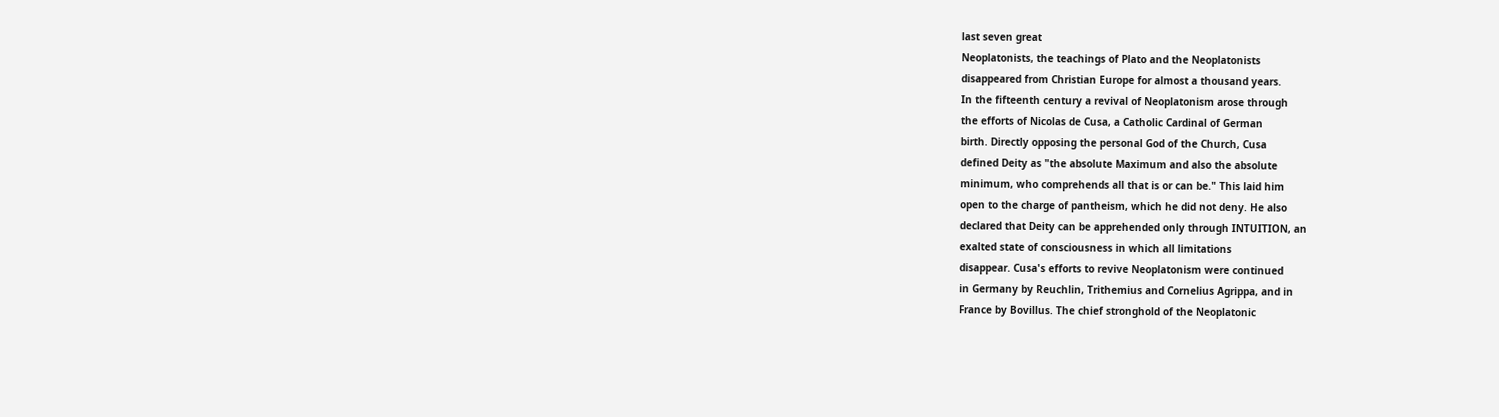last seven great
Neoplatonists, the teachings of Plato and the Neoplatonists
disappeared from Christian Europe for almost a thousand years.
In the fifteenth century a revival of Neoplatonism arose through
the efforts of Nicolas de Cusa, a Catholic Cardinal of German
birth. Directly opposing the personal God of the Church, Cusa
defined Deity as "the absolute Maximum and also the absolute
minimum, who comprehends all that is or can be." This laid him
open to the charge of pantheism, which he did not deny. He also
declared that Deity can be apprehended only through INTUITION, an
exalted state of consciousness in which all limitations
disappear. Cusa's efforts to revive Neoplatonism were continued
in Germany by Reuchlin, Trithemius and Cornelius Agrippa, and in
France by Bovillus. The chief stronghold of the Neoplatonic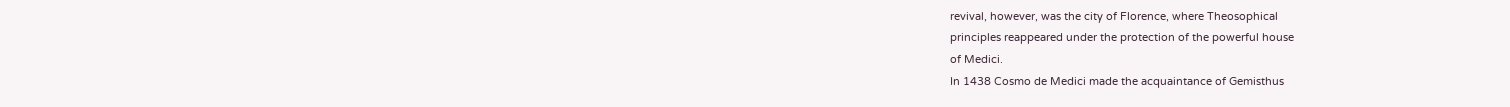revival, however, was the city of Florence, where Theosophical
principles reappeared under the protection of the powerful house
of Medici.
In 1438 Cosmo de Medici made the acquaintance of Gemisthus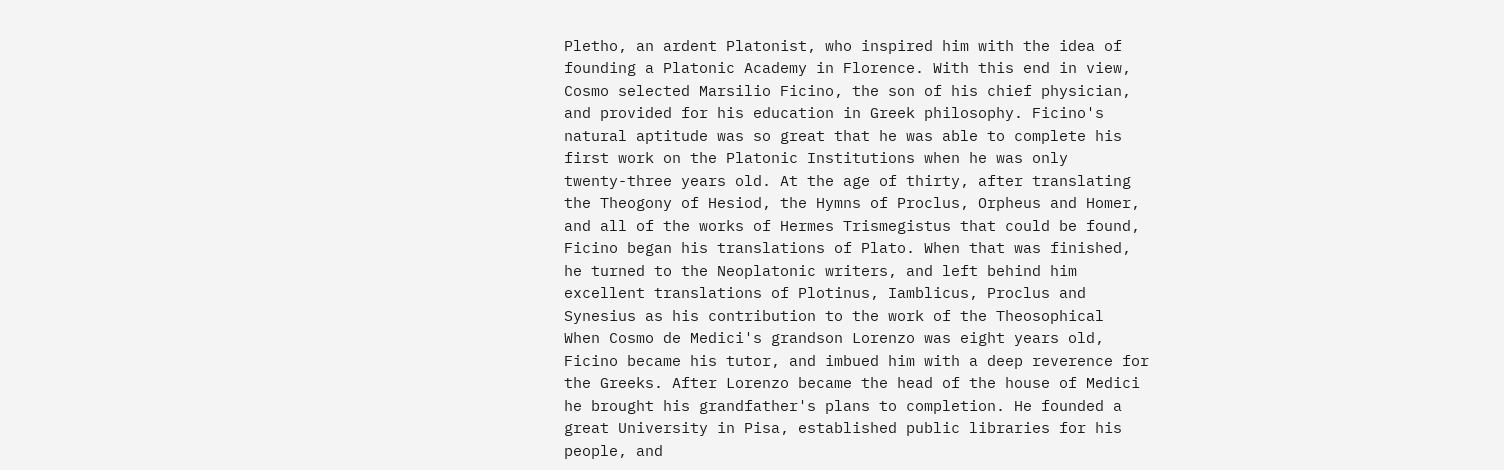Pletho, an ardent Platonist, who inspired him with the idea of
founding a Platonic Academy in Florence. With this end in view,
Cosmo selected Marsilio Ficino, the son of his chief physician,
and provided for his education in Greek philosophy. Ficino's
natural aptitude was so great that he was able to complete his
first work on the Platonic Institutions when he was only
twenty-three years old. At the age of thirty, after translating
the Theogony of Hesiod, the Hymns of Proclus, Orpheus and Homer,
and all of the works of Hermes Trismegistus that could be found,
Ficino began his translations of Plato. When that was finished,
he turned to the Neoplatonic writers, and left behind him
excellent translations of Plotinus, Iamblicus, Proclus and
Synesius as his contribution to the work of the Theosophical
When Cosmo de Medici's grandson Lorenzo was eight years old,
Ficino became his tutor, and imbued him with a deep reverence for
the Greeks. After Lorenzo became the head of the house of Medici
he brought his grandfather's plans to completion. He founded a
great University in Pisa, established public libraries for his
people, and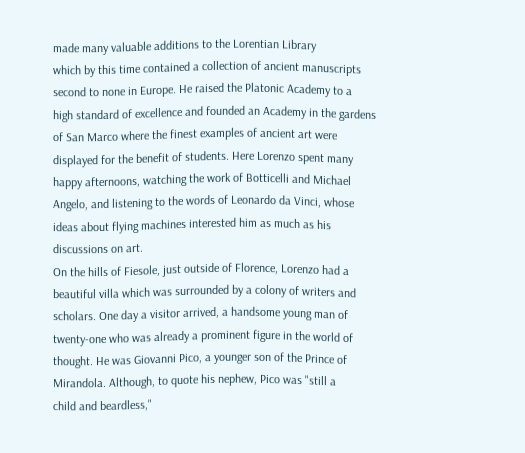made many valuable additions to the Lorentian Library
which by this time contained a collection of ancient manuscripts
second to none in Europe. He raised the Platonic Academy to a
high standard of excellence and founded an Academy in the gardens
of San Marco where the finest examples of ancient art were
displayed for the benefit of students. Here Lorenzo spent many
happy afternoons, watching the work of Botticelli and Michael
Angelo, and listening to the words of Leonardo da Vinci, whose
ideas about flying machines interested him as much as his
discussions on art.
On the hills of Fiesole, just outside of Florence, Lorenzo had a
beautiful villa which was surrounded by a colony of writers and
scholars. One day a visitor arrived, a handsome young man of
twenty-one who was already a prominent figure in the world of
thought. He was Giovanni Pico, a younger son of the Prince of
Mirandola. Although, to quote his nephew, Pico was "still a
child and beardless,"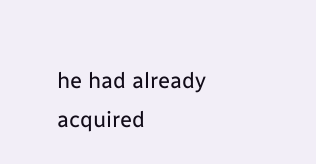he had already acquired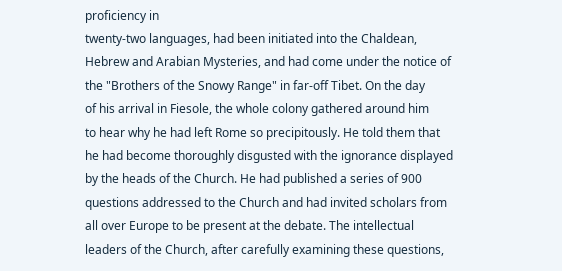proficiency in
twenty-two languages, had been initiated into the Chaldean,
Hebrew and Arabian Mysteries, and had come under the notice of
the "Brothers of the Snowy Range" in far-off Tibet. On the day
of his arrival in Fiesole, the whole colony gathered around him
to hear why he had left Rome so precipitously. He told them that
he had become thoroughly disgusted with the ignorance displayed
by the heads of the Church. He had published a series of 900
questions addressed to the Church and had invited scholars from
all over Europe to be present at the debate. The intellectual
leaders of the Church, after carefully examining these questions,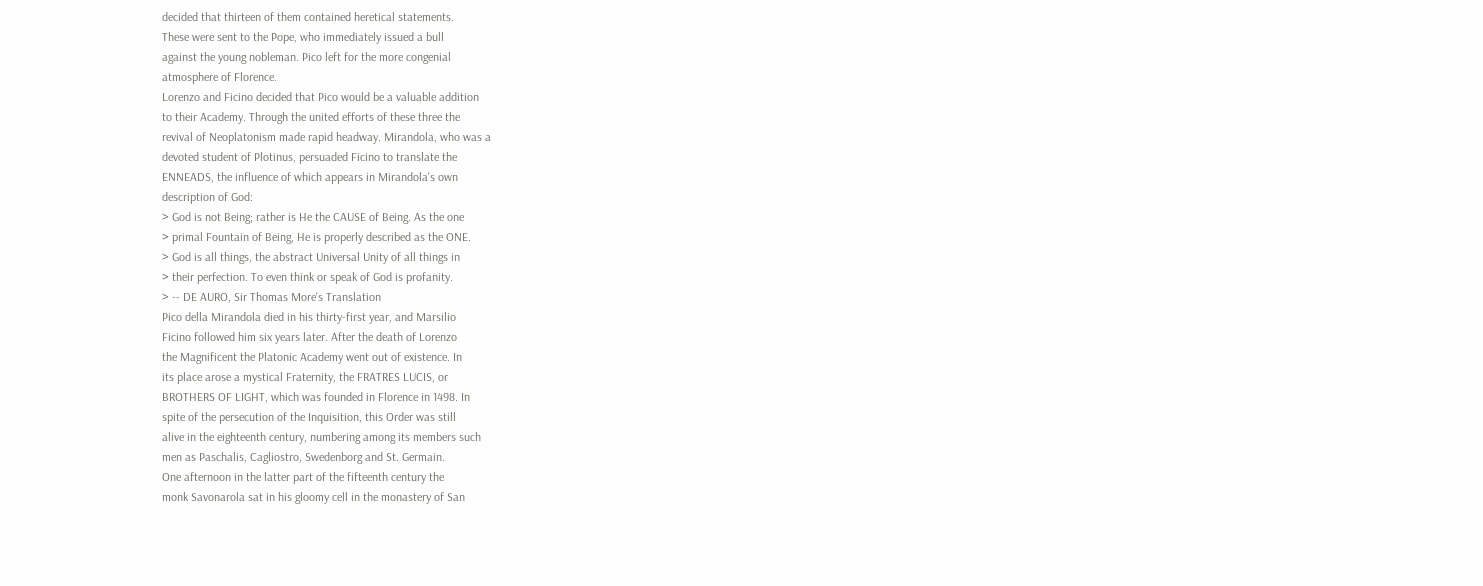decided that thirteen of them contained heretical statements.
These were sent to the Pope, who immediately issued a bull
against the young nobleman. Pico left for the more congenial
atmosphere of Florence.
Lorenzo and Ficino decided that Pico would be a valuable addition
to their Academy. Through the united efforts of these three the
revival of Neoplatonism made rapid headway. Mirandola, who was a
devoted student of Plotinus, persuaded Ficino to translate the
ENNEADS, the influence of which appears in Mirandola's own
description of God:
> God is not Being; rather is He the CAUSE of Being. As the one
> primal Fountain of Being, He is properly described as the ONE.
> God is all things, the abstract Universal Unity of all things in
> their perfection. To even think or speak of God is profanity.
> -- DE AURO, Sir Thomas More's Translation
Pico della Mirandola died in his thirty-first year, and Marsilio
Ficino followed him six years later. After the death of Lorenzo
the Magnificent the Platonic Academy went out of existence. In
its place arose a mystical Fraternity, the FRATRES LUCIS, or
BROTHERS OF LIGHT, which was founded in Florence in 1498. In
spite of the persecution of the Inquisition, this Order was still
alive in the eighteenth century, numbering among its members such
men as Paschalis, Cagliostro, Swedenborg and St. Germain.
One afternoon in the latter part of the fifteenth century the
monk Savonarola sat in his gloomy cell in the monastery of San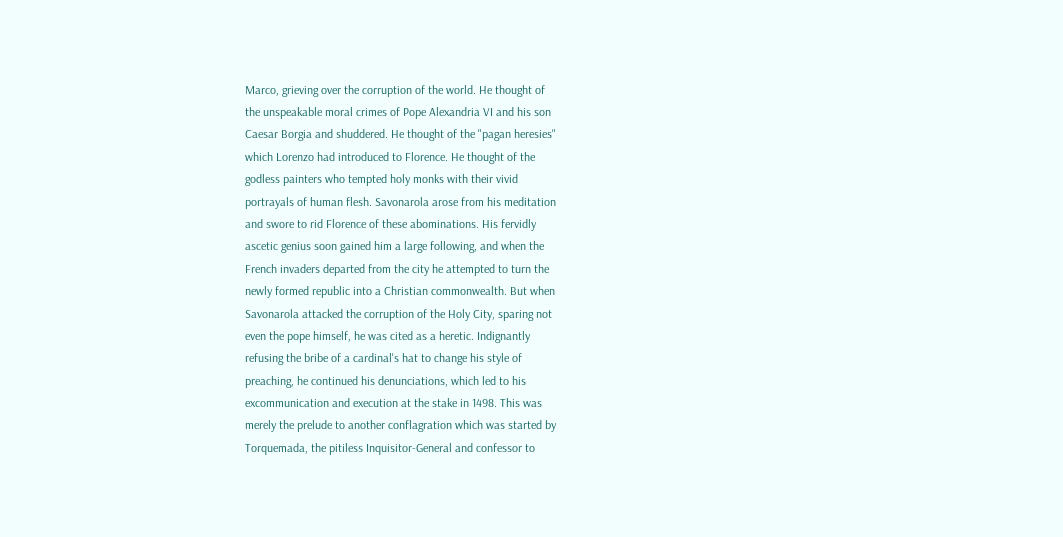Marco, grieving over the corruption of the world. He thought of
the unspeakable moral crimes of Pope Alexandria VI and his son
Caesar Borgia and shuddered. He thought of the "pagan heresies"
which Lorenzo had introduced to Florence. He thought of the
godless painters who tempted holy monks with their vivid
portrayals of human flesh. Savonarola arose from his meditation
and swore to rid Florence of these abominations. His fervidly
ascetic genius soon gained him a large following, and when the
French invaders departed from the city he attempted to turn the
newly formed republic into a Christian commonwealth. But when
Savonarola attacked the corruption of the Holy City, sparing not
even the pope himself, he was cited as a heretic. Indignantly
refusing the bribe of a cardinal's hat to change his style of
preaching, he continued his denunciations, which led to his
excommunication and execution at the stake in 1498. This was
merely the prelude to another conflagration which was started by
Torquemada, the pitiless Inquisitor-General and confessor to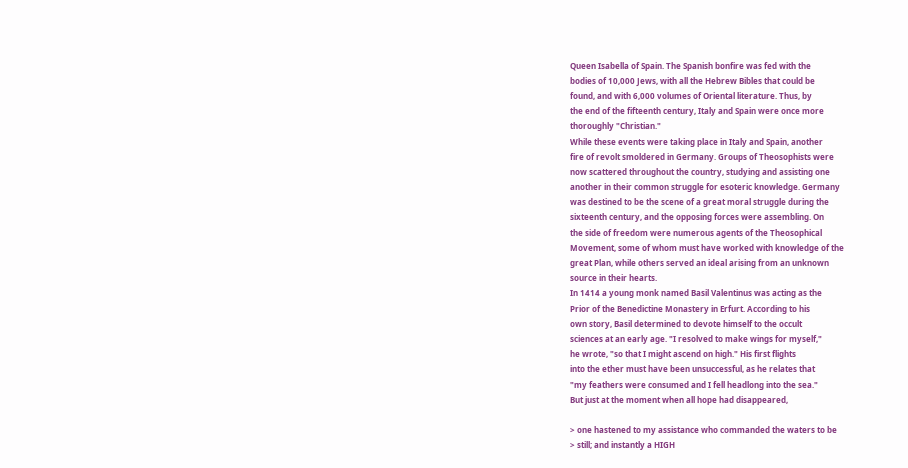Queen Isabella of Spain. The Spanish bonfire was fed with the
bodies of 10,000 Jews, with all the Hebrew Bibles that could be
found, and with 6,000 volumes of Oriental literature. Thus, by
the end of the fifteenth century, Italy and Spain were once more
thoroughly "Christian."
While these events were taking place in Italy and Spain, another
fire of revolt smoldered in Germany. Groups of Theosophists were
now scattered throughout the country, studying and assisting one
another in their common struggle for esoteric knowledge. Germany
was destined to be the scene of a great moral struggle during the
sixteenth century, and the opposing forces were assembling. On
the side of freedom were numerous agents of the Theosophical
Movement, some of whom must have worked with knowledge of the
great Plan, while others served an ideal arising from an unknown
source in their hearts.
In 1414 a young monk named Basil Valentinus was acting as the
Prior of the Benedictine Monastery in Erfurt. According to his
own story, Basil determined to devote himself to the occult
sciences at an early age. "I resolved to make wings for myself,"
he wrote, "so that I might ascend on high." His first flights
into the ether must have been unsuccessful, as he relates that
"my feathers were consumed and I fell headlong into the sea."
But just at the moment when all hope had disappeared,

> one hastened to my assistance who commanded the waters to be
> still; and instantly a HIGH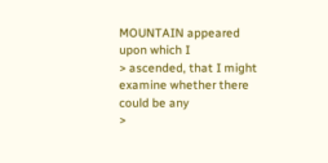MOUNTAIN appeared upon which I
> ascended, that I might examine whether there could be any
>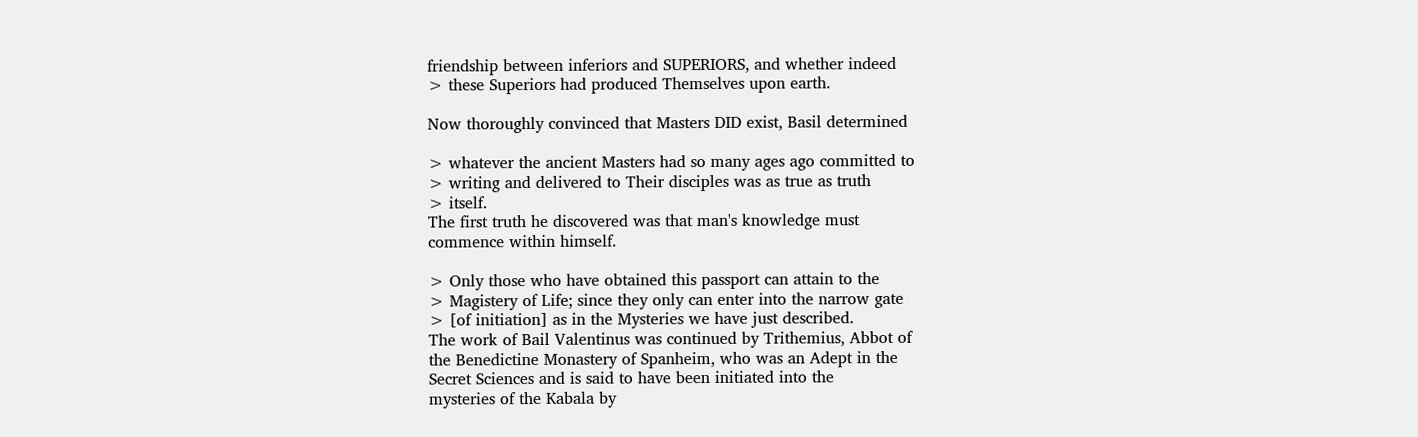friendship between inferiors and SUPERIORS, and whether indeed
> these Superiors had produced Themselves upon earth.

Now thoroughly convinced that Masters DID exist, Basil determined

> whatever the ancient Masters had so many ages ago committed to
> writing and delivered to Their disciples was as true as truth
> itself.
The first truth he discovered was that man's knowledge must
commence within himself.

> Only those who have obtained this passport can attain to the
> Magistery of Life; since they only can enter into the narrow gate
> [of initiation] as in the Mysteries we have just described.
The work of Bail Valentinus was continued by Trithemius, Abbot of
the Benedictine Monastery of Spanheim, who was an Adept in the
Secret Sciences and is said to have been initiated into the
mysteries of the Kabala by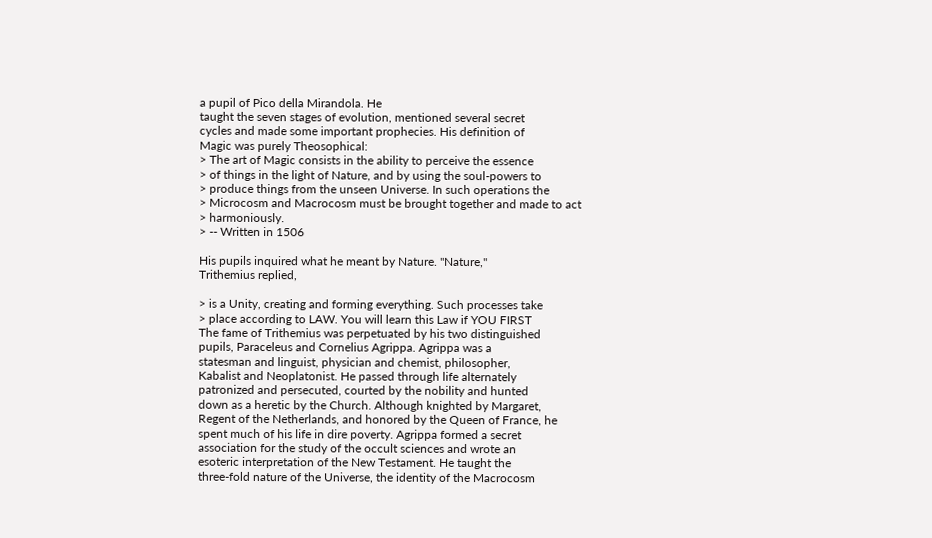a pupil of Pico della Mirandola. He
taught the seven stages of evolution, mentioned several secret
cycles and made some important prophecies. His definition of
Magic was purely Theosophical:
> The art of Magic consists in the ability to perceive the essence
> of things in the light of Nature, and by using the soul-powers to
> produce things from the unseen Universe. In such operations the
> Microcosm and Macrocosm must be brought together and made to act
> harmoniously.
> -- Written in 1506

His pupils inquired what he meant by Nature. "Nature,"
Trithemius replied,

> is a Unity, creating and forming everything. Such processes take
> place according to LAW. You will learn this Law if YOU FIRST
The fame of Trithemius was perpetuated by his two distinguished
pupils, Paraceleus and Cornelius Agrippa. Agrippa was a
statesman and linguist, physician and chemist, philosopher,
Kabalist and Neoplatonist. He passed through life alternately
patronized and persecuted, courted by the nobility and hunted
down as a heretic by the Church. Although knighted by Margaret,
Regent of the Netherlands, and honored by the Queen of France, he
spent much of his life in dire poverty. Agrippa formed a secret
association for the study of the occult sciences and wrote an
esoteric interpretation of the New Testament. He taught the
three-fold nature of the Universe, the identity of the Macrocosm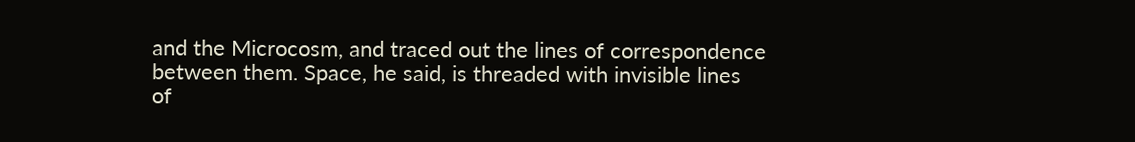and the Microcosm, and traced out the lines of correspondence
between them. Space, he said, is threaded with invisible lines
of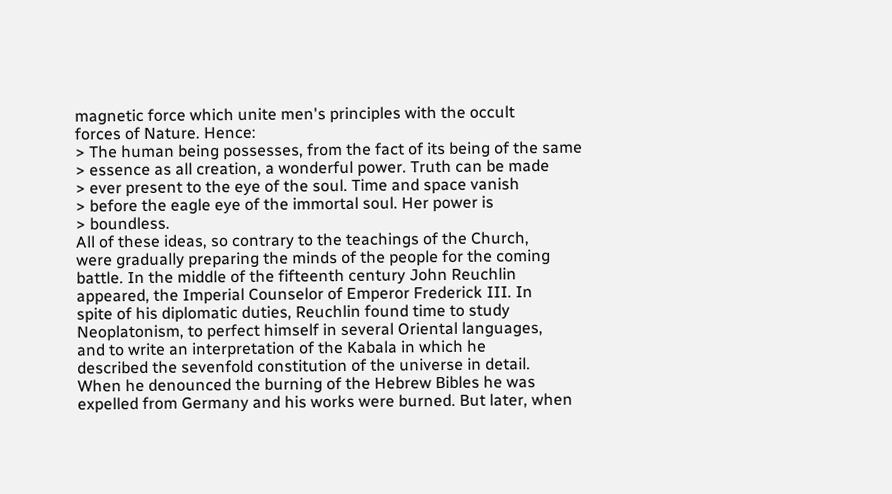magnetic force which unite men's principles with the occult
forces of Nature. Hence:
> The human being possesses, from the fact of its being of the same
> essence as all creation, a wonderful power. Truth can be made
> ever present to the eye of the soul. Time and space vanish
> before the eagle eye of the immortal soul. Her power is
> boundless.
All of these ideas, so contrary to the teachings of the Church,
were gradually preparing the minds of the people for the coming
battle. In the middle of the fifteenth century John Reuchlin
appeared, the Imperial Counselor of Emperor Frederick III. In
spite of his diplomatic duties, Reuchlin found time to study
Neoplatonism, to perfect himself in several Oriental languages,
and to write an interpretation of the Kabala in which he
described the sevenfold constitution of the universe in detail.
When he denounced the burning of the Hebrew Bibles he was
expelled from Germany and his works were burned. But later, when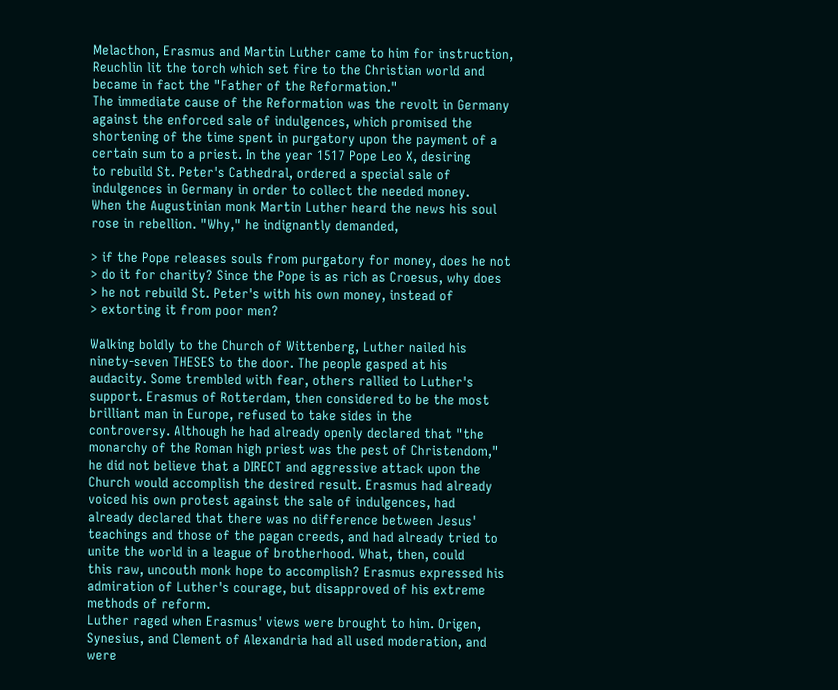Melacthon, Erasmus and Martin Luther came to him for instruction,
Reuchlin lit the torch which set fire to the Christian world and
became in fact the "Father of the Reformation."
The immediate cause of the Reformation was the revolt in Germany
against the enforced sale of indulgences, which promised the
shortening of the time spent in purgatory upon the payment of a
certain sum to a priest. In the year 1517 Pope Leo X, desiring
to rebuild St. Peter's Cathedral, ordered a special sale of
indulgences in Germany in order to collect the needed money.
When the Augustinian monk Martin Luther heard the news his soul
rose in rebellion. "Why," he indignantly demanded,

> if the Pope releases souls from purgatory for money, does he not
> do it for charity? Since the Pope is as rich as Croesus, why does
> he not rebuild St. Peter's with his own money, instead of
> extorting it from poor men?

Walking boldly to the Church of Wittenberg, Luther nailed his
ninety-seven THESES to the door. The people gasped at his
audacity. Some trembled with fear, others rallied to Luther's
support. Erasmus of Rotterdam, then considered to be the most
brilliant man in Europe, refused to take sides in the
controversy. Although he had already openly declared that "the
monarchy of the Roman high priest was the pest of Christendom,"
he did not believe that a DIRECT and aggressive attack upon the
Church would accomplish the desired result. Erasmus had already
voiced his own protest against the sale of indulgences, had
already declared that there was no difference between Jesus'
teachings and those of the pagan creeds, and had already tried to
unite the world in a league of brotherhood. What, then, could
this raw, uncouth monk hope to accomplish? Erasmus expressed his
admiration of Luther's courage, but disapproved of his extreme
methods of reform.
Luther raged when Erasmus' views were brought to him. Origen,
Synesius, and Clement of Alexandria had all used moderation, and
were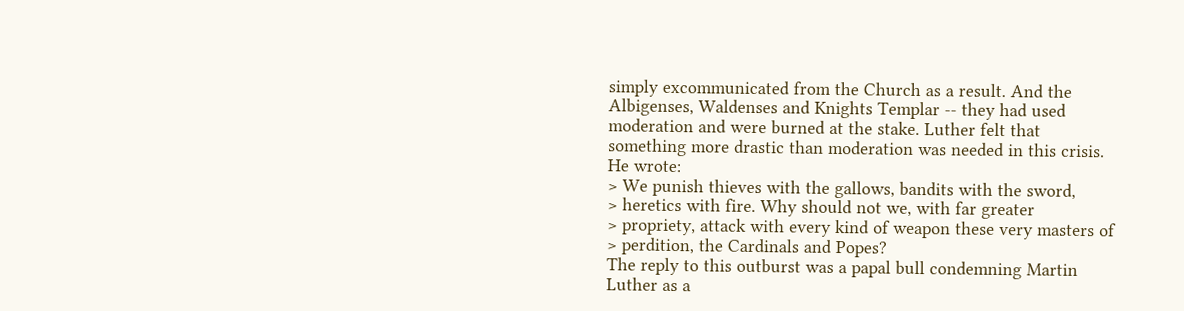simply excommunicated from the Church as a result. And the
Albigenses, Waldenses and Knights Templar -- they had used
moderation and were burned at the stake. Luther felt that
something more drastic than moderation was needed in this crisis.
He wrote:
> We punish thieves with the gallows, bandits with the sword,
> heretics with fire. Why should not we, with far greater
> propriety, attack with every kind of weapon these very masters of
> perdition, the Cardinals and Popes?
The reply to this outburst was a papal bull condemning Martin
Luther as a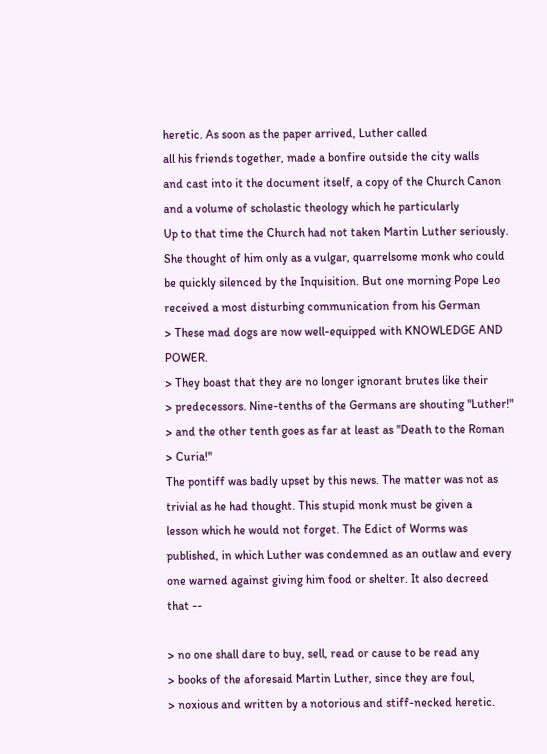heretic. As soon as the paper arrived, Luther called
all his friends together, made a bonfire outside the city walls
and cast into it the document itself, a copy of the Church Canon
and a volume of scholastic theology which he particularly
Up to that time the Church had not taken Martin Luther seriously.
She thought of him only as a vulgar, quarrelsome monk who could
be quickly silenced by the Inquisition. But one morning Pope Leo
received a most disturbing communication from his German
> These mad dogs are now well-equipped with KNOWLEDGE AND POWER.
> They boast that they are no longer ignorant brutes like their
> predecessors. Nine-tenths of the Germans are shouting "Luther!"
> and the other tenth goes as far at least as "Death to the Roman
> Curia!"
The pontiff was badly upset by this news. The matter was not as
trivial as he had thought. This stupid monk must be given a
lesson which he would not forget. The Edict of Worms was
published, in which Luther was condemned as an outlaw and every
one warned against giving him food or shelter. It also decreed
that --

> no one shall dare to buy, sell, read or cause to be read any
> books of the aforesaid Martin Luther, since they are foul,
> noxious and written by a notorious and stiff-necked heretic.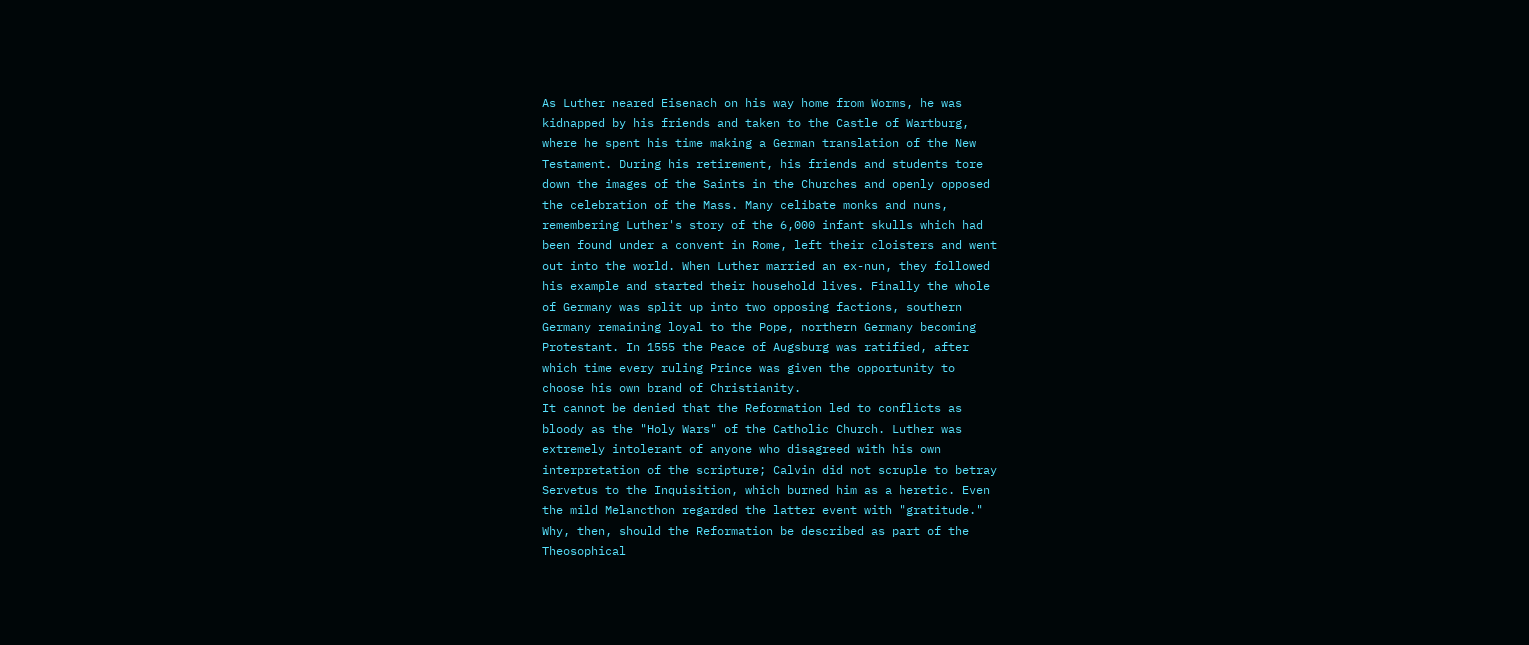As Luther neared Eisenach on his way home from Worms, he was
kidnapped by his friends and taken to the Castle of Wartburg,
where he spent his time making a German translation of the New
Testament. During his retirement, his friends and students tore
down the images of the Saints in the Churches and openly opposed
the celebration of the Mass. Many celibate monks and nuns,
remembering Luther's story of the 6,000 infant skulls which had
been found under a convent in Rome, left their cloisters and went
out into the world. When Luther married an ex-nun, they followed
his example and started their household lives. Finally the whole
of Germany was split up into two opposing factions, southern
Germany remaining loyal to the Pope, northern Germany becoming
Protestant. In 1555 the Peace of Augsburg was ratified, after
which time every ruling Prince was given the opportunity to
choose his own brand of Christianity.
It cannot be denied that the Reformation led to conflicts as
bloody as the "Holy Wars" of the Catholic Church. Luther was
extremely intolerant of anyone who disagreed with his own
interpretation of the scripture; Calvin did not scruple to betray
Servetus to the Inquisition, which burned him as a heretic. Even
the mild Melancthon regarded the latter event with "gratitude."
Why, then, should the Reformation be described as part of the
Theosophical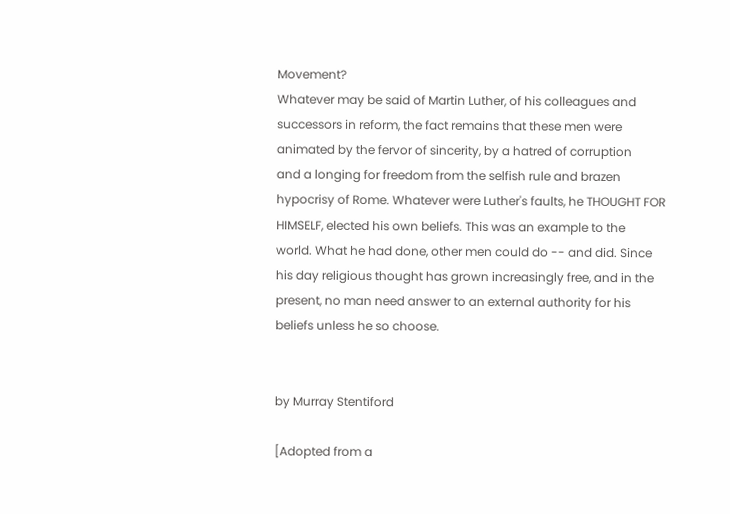Movement?
Whatever may be said of Martin Luther, of his colleagues and
successors in reform, the fact remains that these men were
animated by the fervor of sincerity, by a hatred of corruption
and a longing for freedom from the selfish rule and brazen
hypocrisy of Rome. Whatever were Luther's faults, he THOUGHT FOR
HIMSELF, elected his own beliefs. This was an example to the
world. What he had done, other men could do -- and did. Since
his day religious thought has grown increasingly free, and in the
present, no man need answer to an external authority for his
beliefs unless he so choose.


by Murray Stentiford

[Adopted from a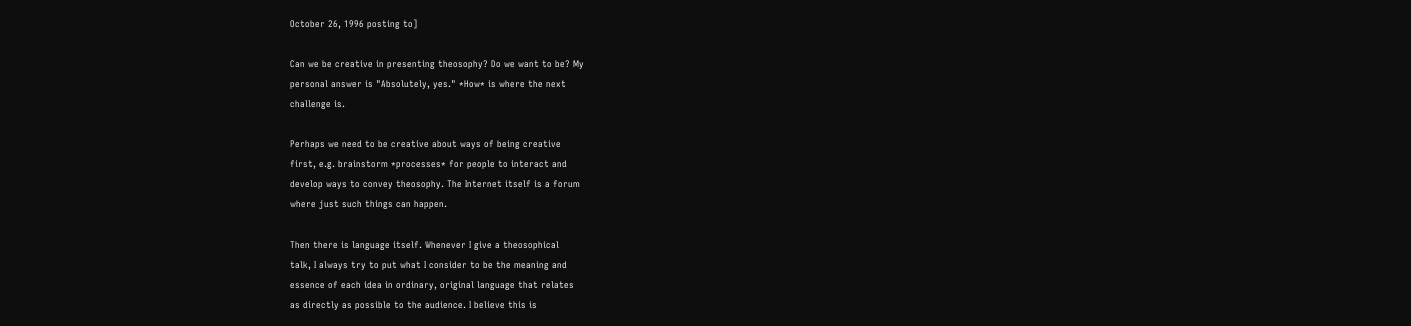October 26, 1996 posting to]

Can we be creative in presenting theosophy? Do we want to be? My
personal answer is "Absolutely, yes." *How* is where the next
challenge is.

Perhaps we need to be creative about ways of being creative
first, e.g. brainstorm *processes* for people to interact and
develop ways to convey theosophy. The Internet itself is a forum
where just such things can happen.

Then there is language itself. Whenever I give a theosophical
talk, I always try to put what I consider to be the meaning and
essence of each idea in ordinary, original language that relates
as directly as possible to the audience. I believe this is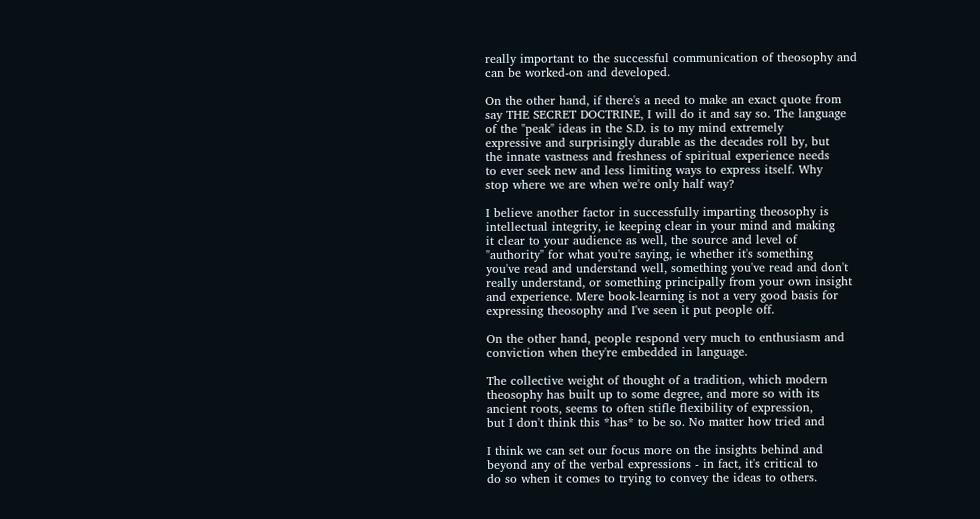really important to the successful communication of theosophy and
can be worked-on and developed.

On the other hand, if there's a need to make an exact quote from
say THE SECRET DOCTRINE, I will do it and say so. The language
of the "peak" ideas in the S.D. is to my mind extremely
expressive and surprisingly durable as the decades roll by, but
the innate vastness and freshness of spiritual experience needs
to ever seek new and less limiting ways to express itself. Why
stop where we are when we're only half way?

I believe another factor in successfully imparting theosophy is
intellectual integrity, ie keeping clear in your mind and making
it clear to your audience as well, the source and level of
"authority" for what you're saying, ie whether it's something
you've read and understand well, something you've read and don't
really understand, or something principally from your own insight
and experience. Mere book-learning is not a very good basis for
expressing theosophy and I've seen it put people off.

On the other hand, people respond very much to enthusiasm and
conviction when they're embedded in language.

The collective weight of thought of a tradition, which modern
theosophy has built up to some degree, and more so with its
ancient roots, seems to often stifle flexibility of expression,
but I don't think this *has* to be so. No matter how tried and

I think we can set our focus more on the insights behind and
beyond any of the verbal expressions - in fact, it's critical to
do so when it comes to trying to convey the ideas to others.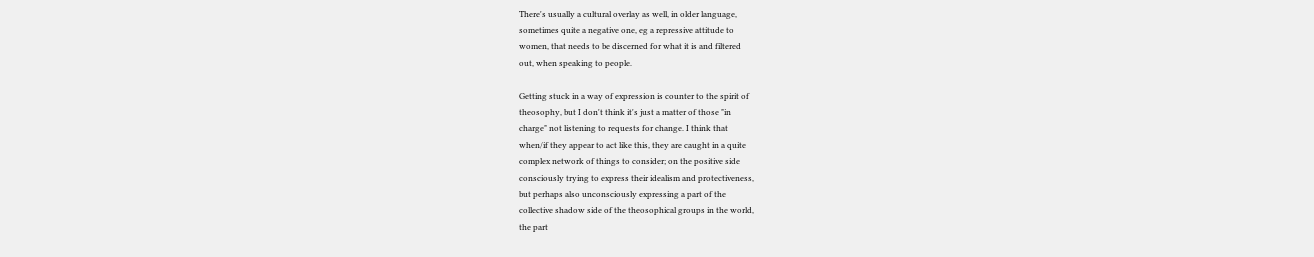There's usually a cultural overlay as well, in older language,
sometimes quite a negative one, eg a repressive attitude to
women, that needs to be discerned for what it is and filtered
out, when speaking to people.

Getting stuck in a way of expression is counter to the spirit of
theosophy, but I don't think it's just a matter of those "in
charge" not listening to requests for change. I think that
when/if they appear to act like this, they are caught in a quite
complex network of things to consider; on the positive side
consciously trying to express their idealism and protectiveness,
but perhaps also unconsciously expressing a part of the
collective shadow side of the theosophical groups in the world,
the part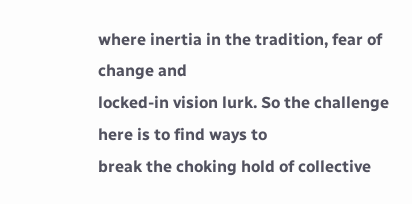where inertia in the tradition, fear of change and
locked-in vision lurk. So the challenge here is to find ways to
break the choking hold of collective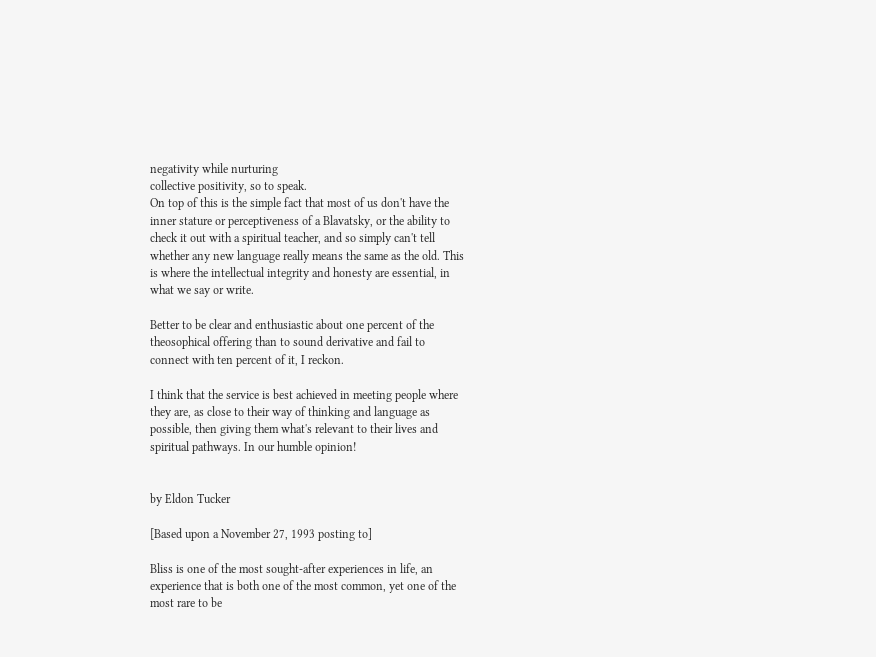negativity while nurturing
collective positivity, so to speak.
On top of this is the simple fact that most of us don't have the
inner stature or perceptiveness of a Blavatsky, or the ability to
check it out with a spiritual teacher, and so simply can't tell
whether any new language really means the same as the old. This
is where the intellectual integrity and honesty are essential, in
what we say or write.

Better to be clear and enthusiastic about one percent of the
theosophical offering than to sound derivative and fail to
connect with ten percent of it, I reckon.

I think that the service is best achieved in meeting people where
they are, as close to their way of thinking and language as
possible, then giving them what's relevant to their lives and
spiritual pathways. In our humble opinion!


by Eldon Tucker

[Based upon a November 27, 1993 posting to]

Bliss is one of the most sought-after experiences in life, an
experience that is both one of the most common, yet one of the
most rare to be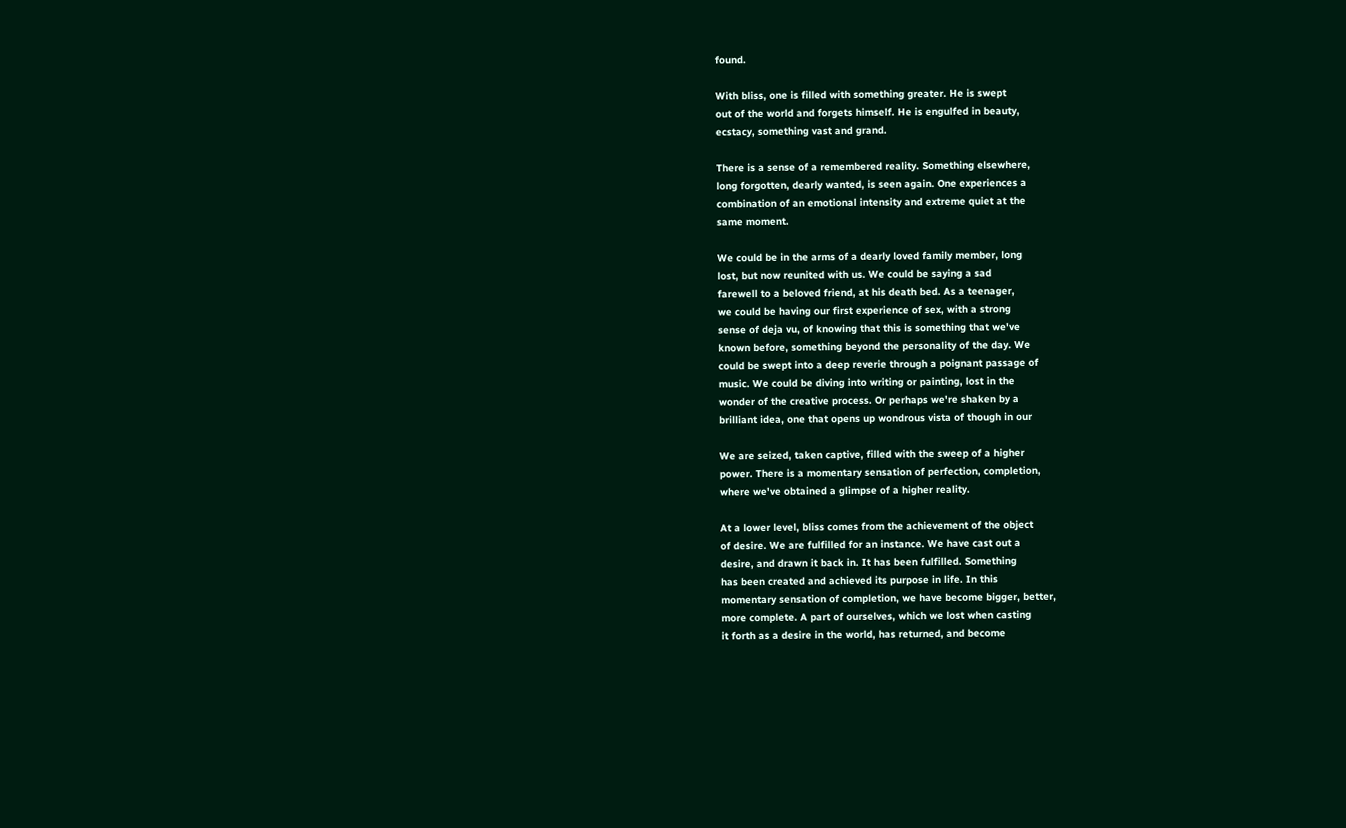found.

With bliss, one is filled with something greater. He is swept
out of the world and forgets himself. He is engulfed in beauty,
ecstacy, something vast and grand.

There is a sense of a remembered reality. Something elsewhere,
long forgotten, dearly wanted, is seen again. One experiences a
combination of an emotional intensity and extreme quiet at the
same moment.

We could be in the arms of a dearly loved family member, long
lost, but now reunited with us. We could be saying a sad
farewell to a beloved friend, at his death bed. As a teenager,
we could be having our first experience of sex, with a strong
sense of deja vu, of knowing that this is something that we've
known before, something beyond the personality of the day. We
could be swept into a deep reverie through a poignant passage of
music. We could be diving into writing or painting, lost in the
wonder of the creative process. Or perhaps we're shaken by a
brilliant idea, one that opens up wondrous vista of though in our

We are seized, taken captive, filled with the sweep of a higher
power. There is a momentary sensation of perfection, completion,
where we've obtained a glimpse of a higher reality.

At a lower level, bliss comes from the achievement of the object
of desire. We are fulfilled for an instance. We have cast out a
desire, and drawn it back in. It has been fulfilled. Something
has been created and achieved its purpose in life. In this
momentary sensation of completion, we have become bigger, better,
more complete. A part of ourselves, which we lost when casting
it forth as a desire in the world, has returned, and become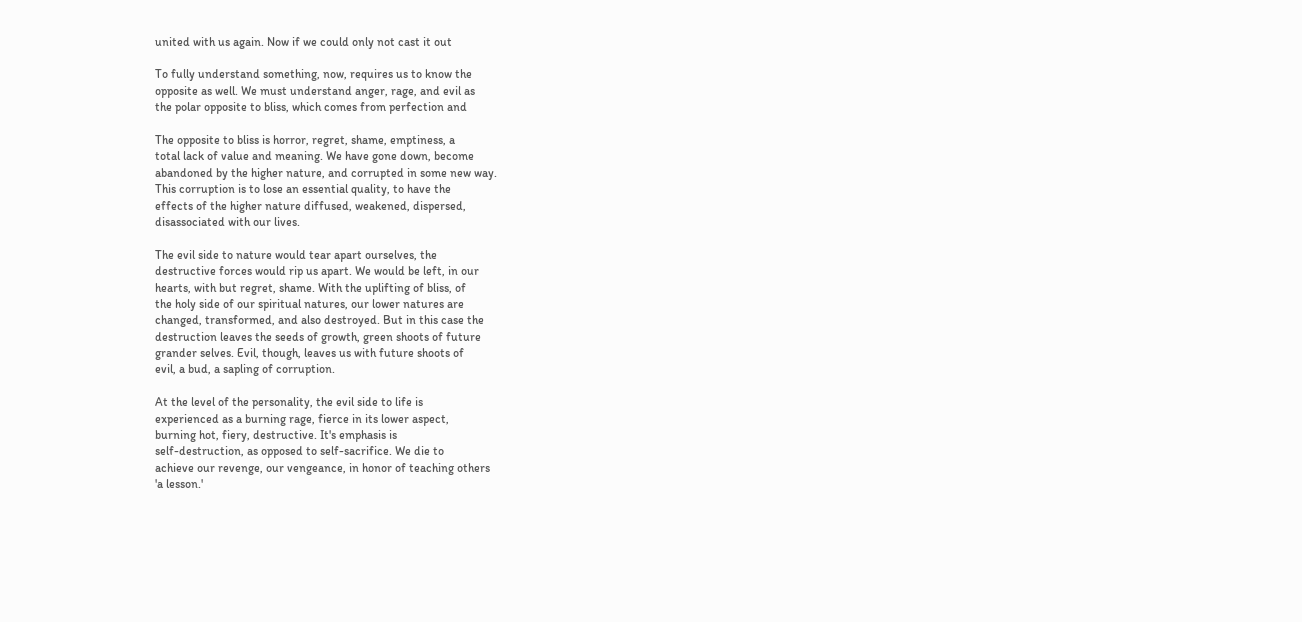united with us again. Now if we could only not cast it out

To fully understand something, now, requires us to know the
opposite as well. We must understand anger, rage, and evil as
the polar opposite to bliss, which comes from perfection and

The opposite to bliss is horror, regret, shame, emptiness, a
total lack of value and meaning. We have gone down, become
abandoned by the higher nature, and corrupted in some new way.
This corruption is to lose an essential quality, to have the
effects of the higher nature diffused, weakened, dispersed,
disassociated with our lives.

The evil side to nature would tear apart ourselves, the
destructive forces would rip us apart. We would be left, in our
hearts, with but regret, shame. With the uplifting of bliss, of
the holy side of our spiritual natures, our lower natures are
changed, transformed, and also destroyed. But in this case the
destruction leaves the seeds of growth, green shoots of future
grander selves. Evil, though, leaves us with future shoots of
evil, a bud, a sapling of corruption.

At the level of the personality, the evil side to life is
experienced as a burning rage, fierce in its lower aspect,
burning hot, fiery, destructive. It's emphasis is
self-destruction, as opposed to self-sacrifice. We die to
achieve our revenge, our vengeance, in honor of teaching others
'a lesson.'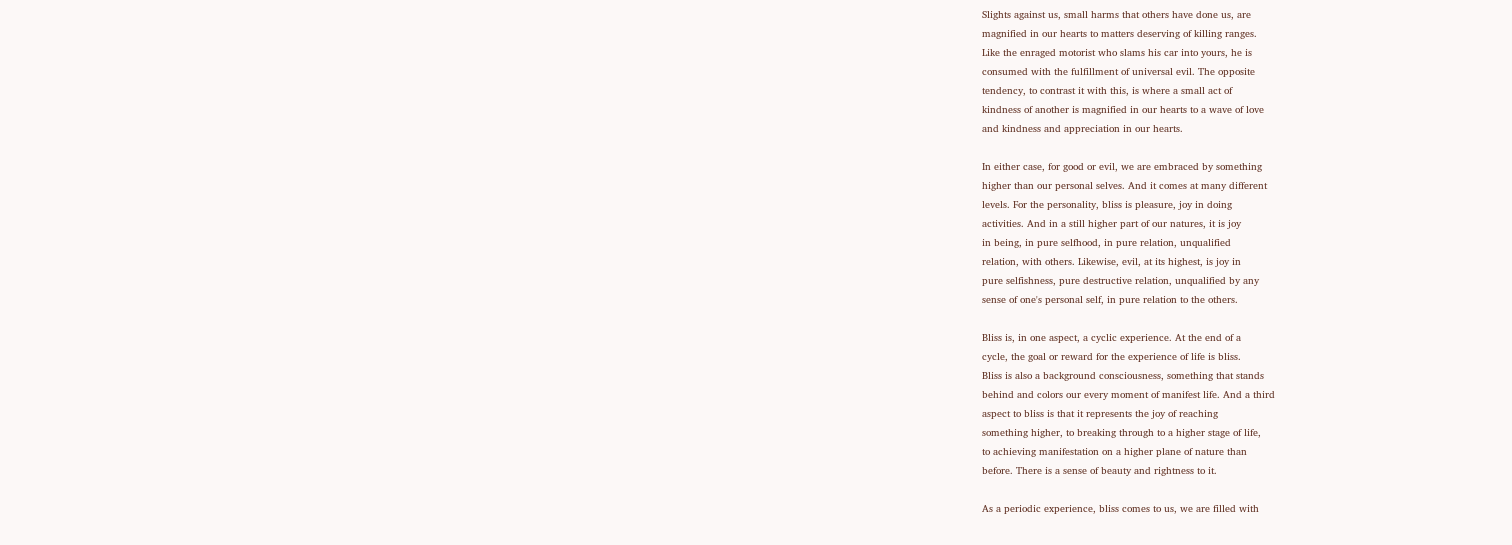Slights against us, small harms that others have done us, are
magnified in our hearts to matters deserving of killing ranges.
Like the enraged motorist who slams his car into yours, he is
consumed with the fulfillment of universal evil. The opposite
tendency, to contrast it with this, is where a small act of
kindness of another is magnified in our hearts to a wave of love
and kindness and appreciation in our hearts.

In either case, for good or evil, we are embraced by something
higher than our personal selves. And it comes at many different
levels. For the personality, bliss is pleasure, joy in doing
activities. And in a still higher part of our natures, it is joy
in being, in pure selfhood, in pure relation, unqualified
relation, with others. Likewise, evil, at its highest, is joy in
pure selfishness, pure destructive relation, unqualified by any
sense of one's personal self, in pure relation to the others.

Bliss is, in one aspect, a cyclic experience. At the end of a
cycle, the goal or reward for the experience of life is bliss.
Bliss is also a background consciousness, something that stands
behind and colors our every moment of manifest life. And a third
aspect to bliss is that it represents the joy of reaching
something higher, to breaking through to a higher stage of life,
to achieving manifestation on a higher plane of nature than
before. There is a sense of beauty and rightness to it.

As a periodic experience, bliss comes to us, we are filled with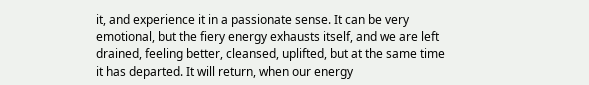it, and experience it in a passionate sense. It can be very
emotional, but the fiery energy exhausts itself, and we are left
drained, feeling better, cleansed, uplifted, but at the same time
it has departed. It will return, when our energy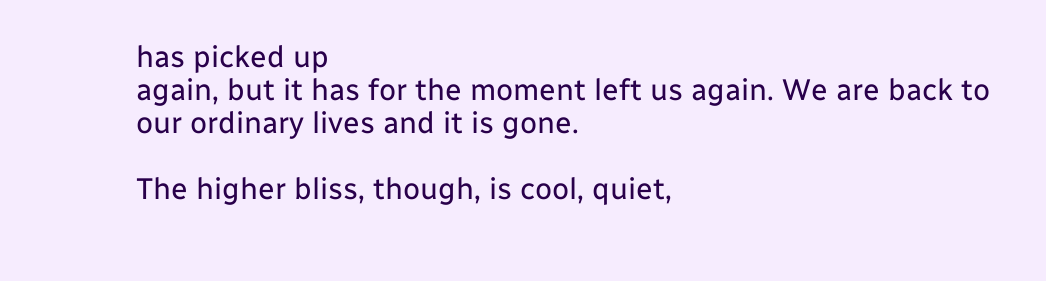has picked up
again, but it has for the moment left us again. We are back to
our ordinary lives and it is gone.

The higher bliss, though, is cool, quiet,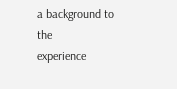a background to the
experience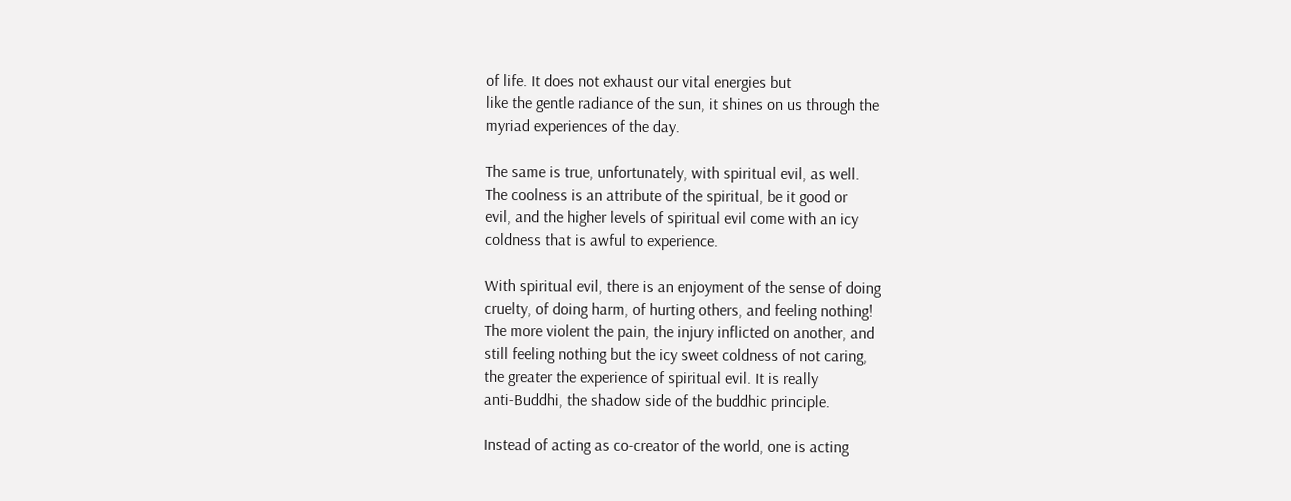of life. It does not exhaust our vital energies but
like the gentle radiance of the sun, it shines on us through the
myriad experiences of the day.

The same is true, unfortunately, with spiritual evil, as well.
The coolness is an attribute of the spiritual, be it good or
evil, and the higher levels of spiritual evil come with an icy
coldness that is awful to experience.

With spiritual evil, there is an enjoyment of the sense of doing
cruelty, of doing harm, of hurting others, and feeling nothing!
The more violent the pain, the injury inflicted on another, and
still feeling nothing but the icy sweet coldness of not caring,
the greater the experience of spiritual evil. It is really
anti-Buddhi, the shadow side of the buddhic principle.

Instead of acting as co-creator of the world, one is acting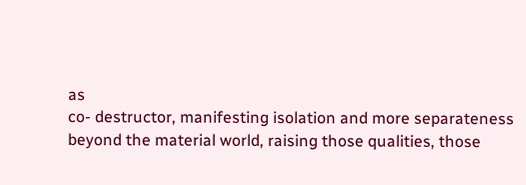as
co- destructor, manifesting isolation and more separateness
beyond the material world, raising those qualities, those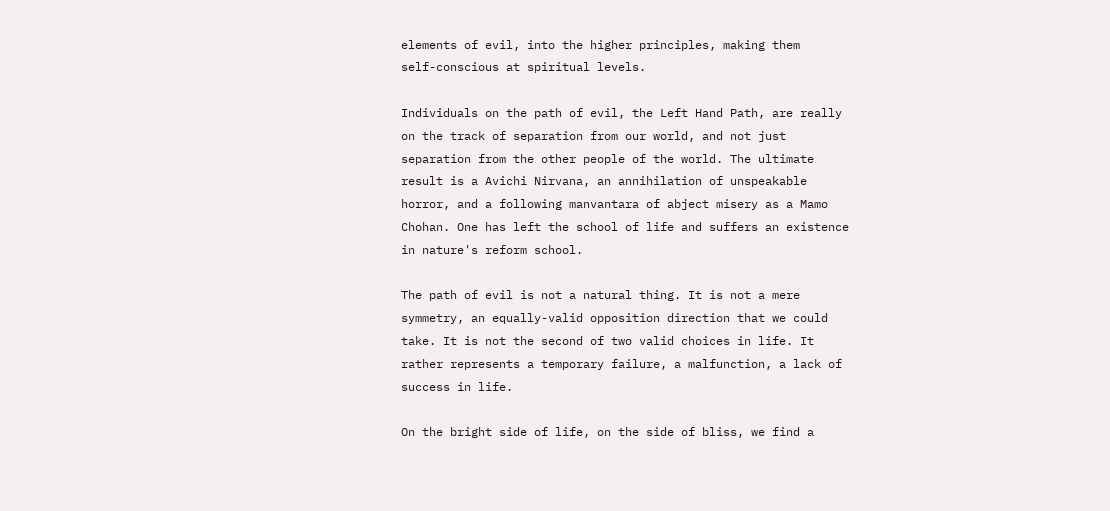elements of evil, into the higher principles, making them
self-conscious at spiritual levels.

Individuals on the path of evil, the Left Hand Path, are really
on the track of separation from our world, and not just
separation from the other people of the world. The ultimate
result is a Avichi Nirvana, an annihilation of unspeakable
horror, and a following manvantara of abject misery as a Mamo
Chohan. One has left the school of life and suffers an existence
in nature's reform school.

The path of evil is not a natural thing. It is not a mere
symmetry, an equally-valid opposition direction that we could
take. It is not the second of two valid choices in life. It
rather represents a temporary failure, a malfunction, a lack of
success in life.

On the bright side of life, on the side of bliss, we find a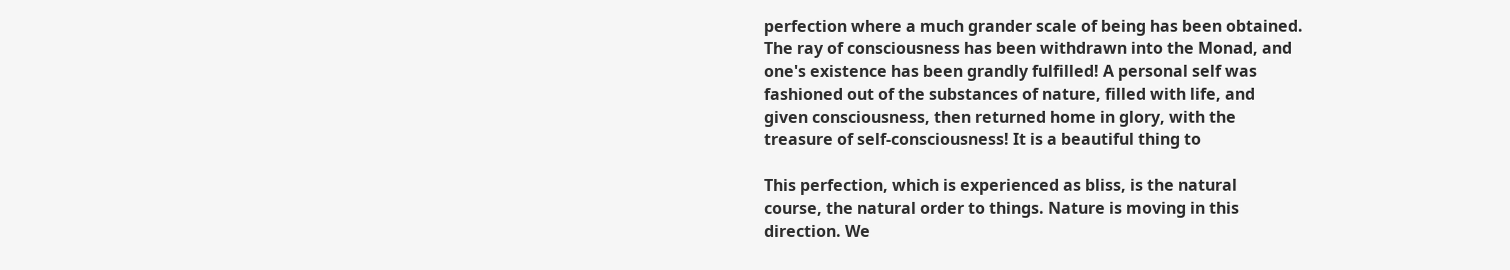perfection where a much grander scale of being has been obtained.
The ray of consciousness has been withdrawn into the Monad, and
one's existence has been grandly fulfilled! A personal self was
fashioned out of the substances of nature, filled with life, and
given consciousness, then returned home in glory, with the
treasure of self-consciousness! It is a beautiful thing to

This perfection, which is experienced as bliss, is the natural
course, the natural order to things. Nature is moving in this
direction. We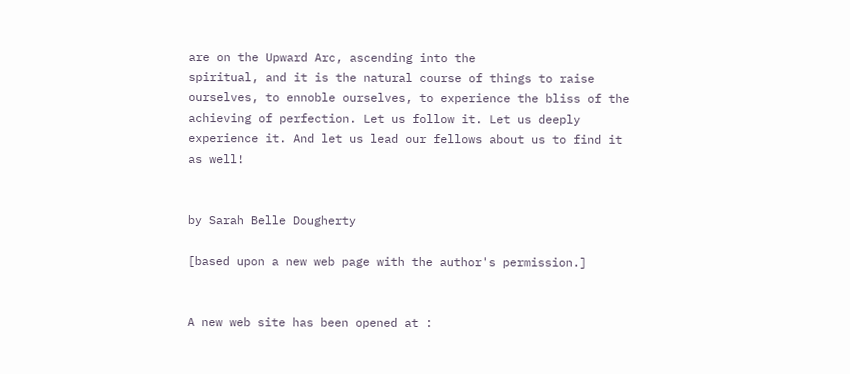are on the Upward Arc, ascending into the
spiritual, and it is the natural course of things to raise
ourselves, to ennoble ourselves, to experience the bliss of the
achieving of perfection. Let us follow it. Let us deeply
experience it. And let us lead our fellows about us to find it
as well!


by Sarah Belle Dougherty

[based upon a new web page with the author's permission.]


A new web site has been opened at :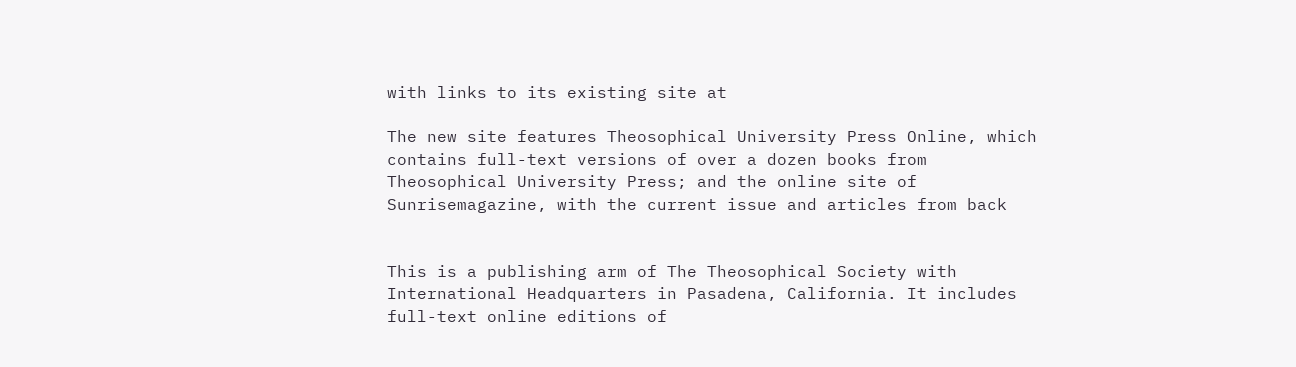with links to its existing site at

The new site features Theosophical University Press Online, which
contains full-text versions of over a dozen books from
Theosophical University Press; and the online site of
Sunrisemagazine, with the current issue and articles from back


This is a publishing arm of The Theosophical Society with
International Headquarters in Pasadena, California. It includes
full-text online editions of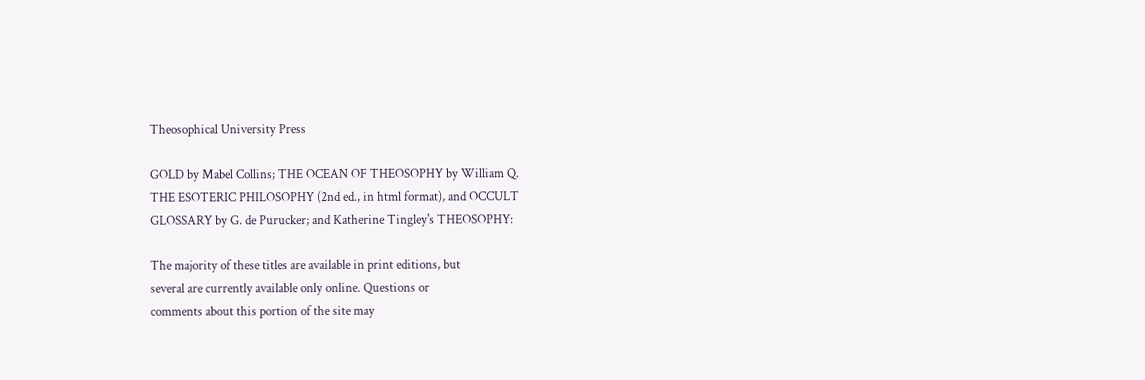Theosophical University Press

GOLD by Mabel Collins; THE OCEAN OF THEOSOPHY by William Q.
THE ESOTERIC PHILOSOPHY (2nd ed., in html format), and OCCULT
GLOSSARY by G. de Purucker; and Katherine Tingley's THEOSOPHY:

The majority of these titles are available in print editions, but
several are currently available only online. Questions or
comments about this portion of the site may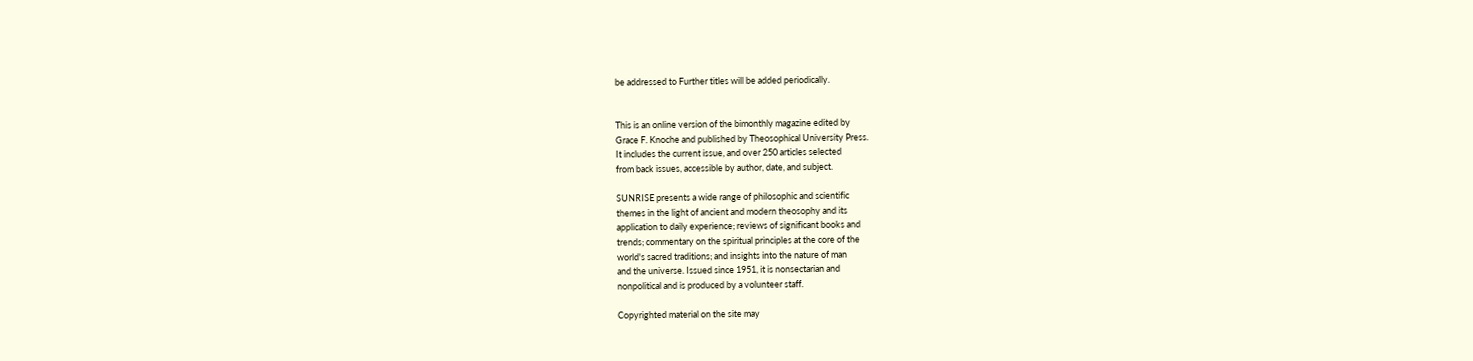be addressed to Further titles will be added periodically.


This is an online version of the bimonthly magazine edited by
Grace F. Knoche and published by Theosophical University Press.
It includes the current issue, and over 250 articles selected
from back issues, accessible by author, date, and subject.

SUNRISE presents a wide range of philosophic and scientific
themes in the light of ancient and modern theosophy and its
application to daily experience; reviews of significant books and
trends; commentary on the spiritual principles at the core of the
world's sacred traditions; and insights into the nature of man
and the universe. Issued since 1951, it is nonsectarian and
nonpolitical and is produced by a volunteer staff.

Copyrighted material on the site may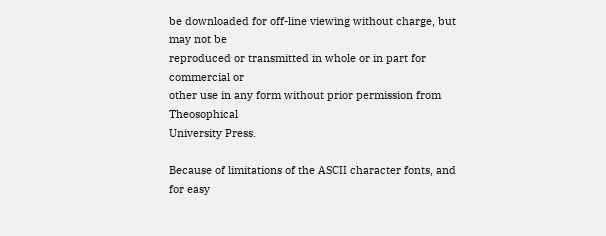be downloaded for off-line viewing without charge, but may not be
reproduced or transmitted in whole or in part for commercial or
other use in any form without prior permission from Theosophical
University Press.

Because of limitations of the ASCII character fonts, and for easy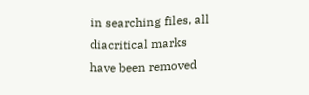in searching files, all diacritical marks have been removed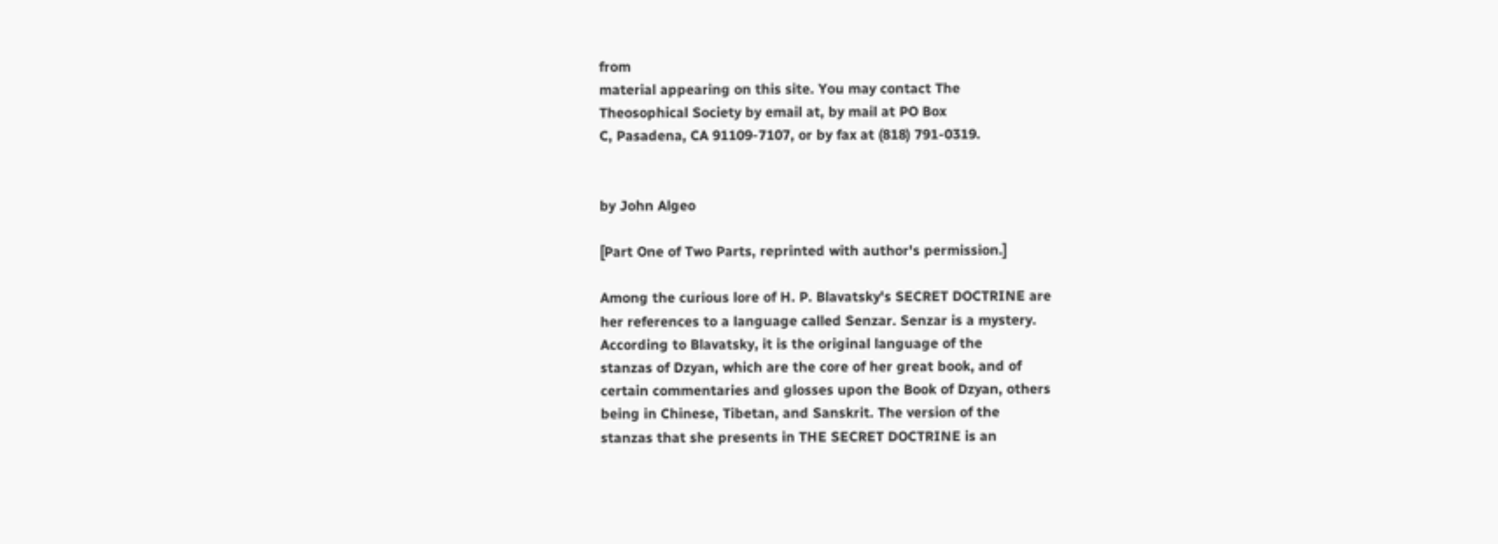from
material appearing on this site. You may contact The
Theosophical Society by email at, by mail at PO Box
C, Pasadena, CA 91109-7107, or by fax at (818) 791-0319.


by John Algeo

[Part One of Two Parts, reprinted with author's permission.]

Among the curious lore of H. P. Blavatsky's SECRET DOCTRINE are
her references to a language called Senzar. Senzar is a mystery.
According to Blavatsky, it is the original language of the
stanzas of Dzyan, which are the core of her great book, and of
certain commentaries and glosses upon the Book of Dzyan, others
being in Chinese, Tibetan, and Sanskrit. The version of the
stanzas that she presents in THE SECRET DOCTRINE is an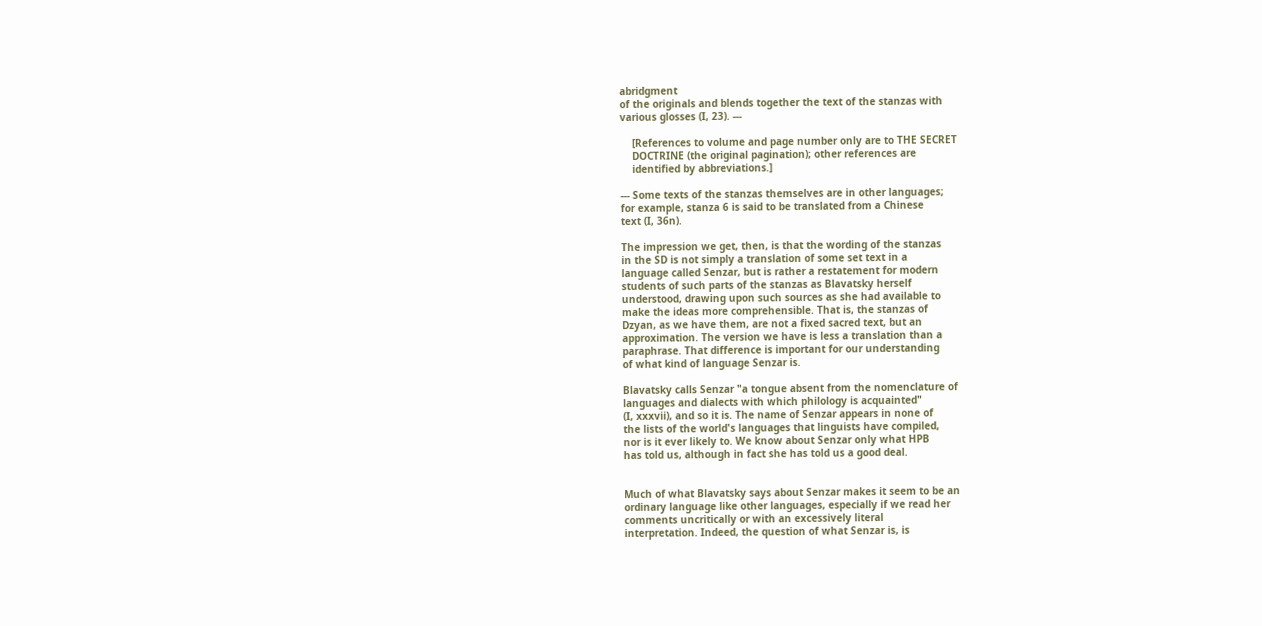abridgment
of the originals and blends together the text of the stanzas with
various glosses (I, 23). ---

    [References to volume and page number only are to THE SECRET
    DOCTRINE (the original pagination); other references are
    identified by abbreviations.]

--- Some texts of the stanzas themselves are in other languages;
for example, stanza 6 is said to be translated from a Chinese
text (I, 36n).

The impression we get, then, is that the wording of the stanzas
in the SD is not simply a translation of some set text in a
language called Senzar, but is rather a restatement for modern
students of such parts of the stanzas as Blavatsky herself
understood, drawing upon such sources as she had available to
make the ideas more comprehensible. That is, the stanzas of
Dzyan, as we have them, are not a fixed sacred text, but an
approximation. The version we have is less a translation than a
paraphrase. That difference is important for our understanding
of what kind of language Senzar is.

Blavatsky calls Senzar "a tongue absent from the nomenclature of
languages and dialects with which philology is acquainted"
(I, xxxvii), and so it is. The name of Senzar appears in none of
the lists of the world's languages that linguists have compiled,
nor is it ever likely to. We know about Senzar only what HPB
has told us, although in fact she has told us a good deal.


Much of what Blavatsky says about Senzar makes it seem to be an
ordinary language like other languages, especially if we read her
comments uncritically or with an excessively literal
interpretation. Indeed, the question of what Senzar is, is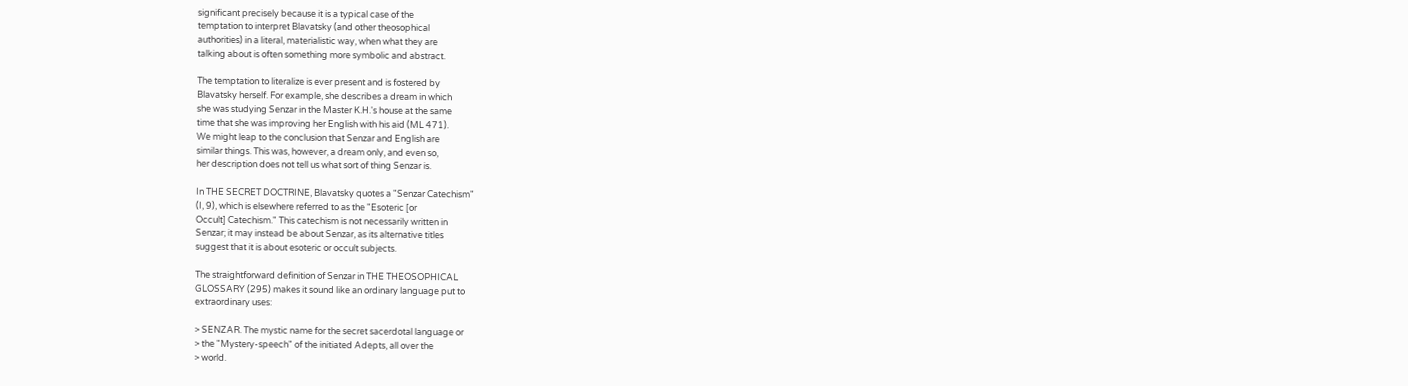significant precisely because it is a typical case of the
temptation to interpret Blavatsky (and other theosophical
authorities) in a literal, materialistic way, when what they are
talking about is often something more symbolic and abstract.

The temptation to literalize is ever present and is fostered by
Blavatsky herself. For example, she describes a dream in which
she was studying Senzar in the Master K.H.'s house at the same
time that she was improving her English with his aid (ML 471).
We might leap to the conclusion that Senzar and English are
similar things. This was, however, a dream only, and even so,
her description does not tell us what sort of thing Senzar is.

In THE SECRET DOCTRINE, Blavatsky quotes a "Senzar Catechism"
(I, 9), which is elsewhere referred to as the "Esoteric [or
Occult] Catechism." This catechism is not necessarily written in
Senzar; it may instead be about Senzar, as its alternative titles
suggest that it is about esoteric or occult subjects.

The straightforward definition of Senzar in THE THEOSOPHICAL
GLOSSARY (295) makes it sound like an ordinary language put to
extraordinary uses:

> SENZAR. The mystic name for the secret sacerdotal language or
> the "Mystery-speech" of the initiated Adepts, all over the
> world.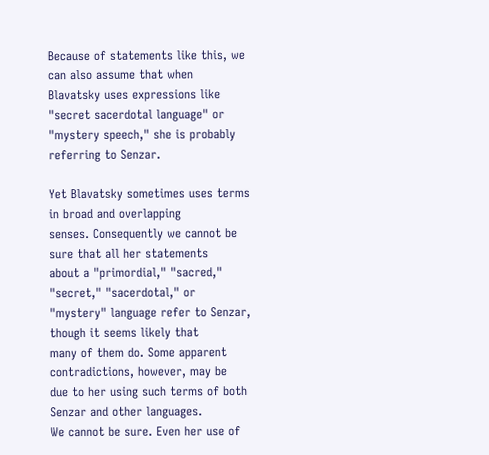Because of statements like this, we can also assume that when
Blavatsky uses expressions like "secret sacerdotal language" or
"mystery speech," she is probably referring to Senzar.

Yet Blavatsky sometimes uses terms in broad and overlapping
senses. Consequently we cannot be sure that all her statements
about a "primordial," "sacred," "secret," "sacerdotal," or
"mystery" language refer to Senzar, though it seems likely that
many of them do. Some apparent contradictions, however, may be
due to her using such terms of both Senzar and other languages.
We cannot be sure. Even her use of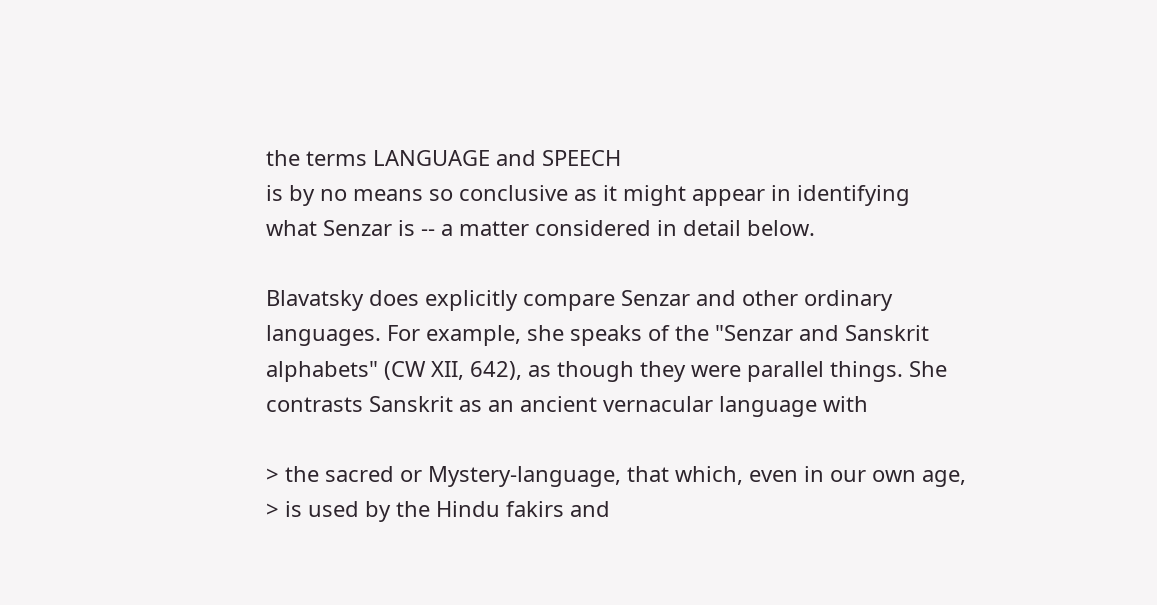the terms LANGUAGE and SPEECH
is by no means so conclusive as it might appear in identifying
what Senzar is -- a matter considered in detail below.

Blavatsky does explicitly compare Senzar and other ordinary
languages. For example, she speaks of the "Senzar and Sanskrit
alphabets" (CW XII, 642), as though they were parallel things. She
contrasts Sanskrit as an ancient vernacular language with

> the sacred or Mystery-language, that which, even in our own age,
> is used by the Hindu fakirs and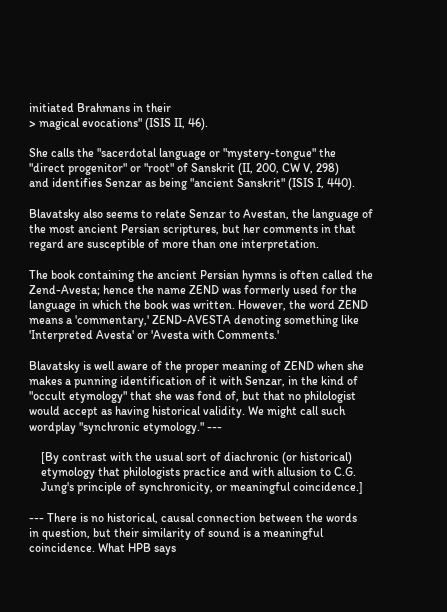initiated Brahmans in their
> magical evocations" (ISIS II, 46).

She calls the "sacerdotal language or "mystery-tongue" the
"direct progenitor" or "root" of Sanskrit (II, 200, CW V, 298)
and identifies Senzar as being "ancient Sanskrit" (ISIS I, 440).

Blavatsky also seems to relate Senzar to Avestan, the language of
the most ancient Persian scriptures, but her comments in that
regard are susceptible of more than one interpretation.

The book containing the ancient Persian hymns is often called the
Zend-Avesta; hence the name ZEND was formerly used for the
language in which the book was written. However, the word ZEND
means a 'commentary,' ZEND-AVESTA denoting something like
'Interpreted Avesta' or 'Avesta with Comments.'

Blavatsky is well aware of the proper meaning of ZEND when she
makes a punning identification of it with Senzar, in the kind of
"occult etymology" that she was fond of, but that no philologist
would accept as having historical validity. We might call such
wordplay "synchronic etymology." ---

    [By contrast with the usual sort of diachronic (or historical)
    etymology that philologists practice and with allusion to C.G.
    Jung's principle of synchronicity, or meaningful coincidence.]

--- There is no historical, causal connection between the words
in question, but their similarity of sound is a meaningful
coincidence. What HPB says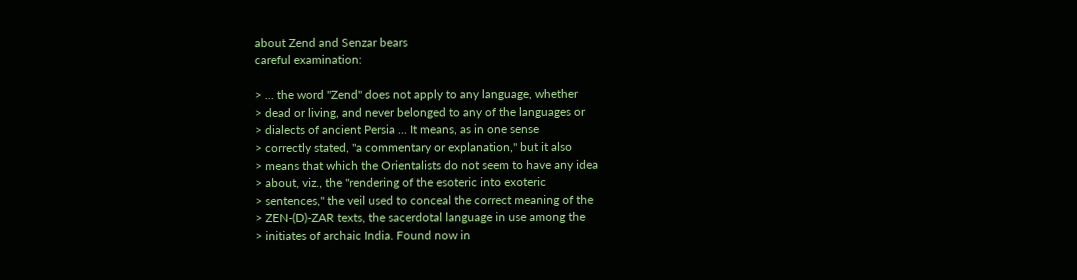about Zend and Senzar bears
careful examination:

> ... the word "Zend" does not apply to any language, whether
> dead or living, and never belonged to any of the languages or
> dialects of ancient Persia ... It means, as in one sense
> correctly stated, "a commentary or explanation," but it also
> means that which the Orientalists do not seem to have any idea
> about, viz., the "rendering of the esoteric into exoteric
> sentences," the veil used to conceal the correct meaning of the
> ZEN-(D)-ZAR texts, the sacerdotal language in use among the
> initiates of archaic India. Found now in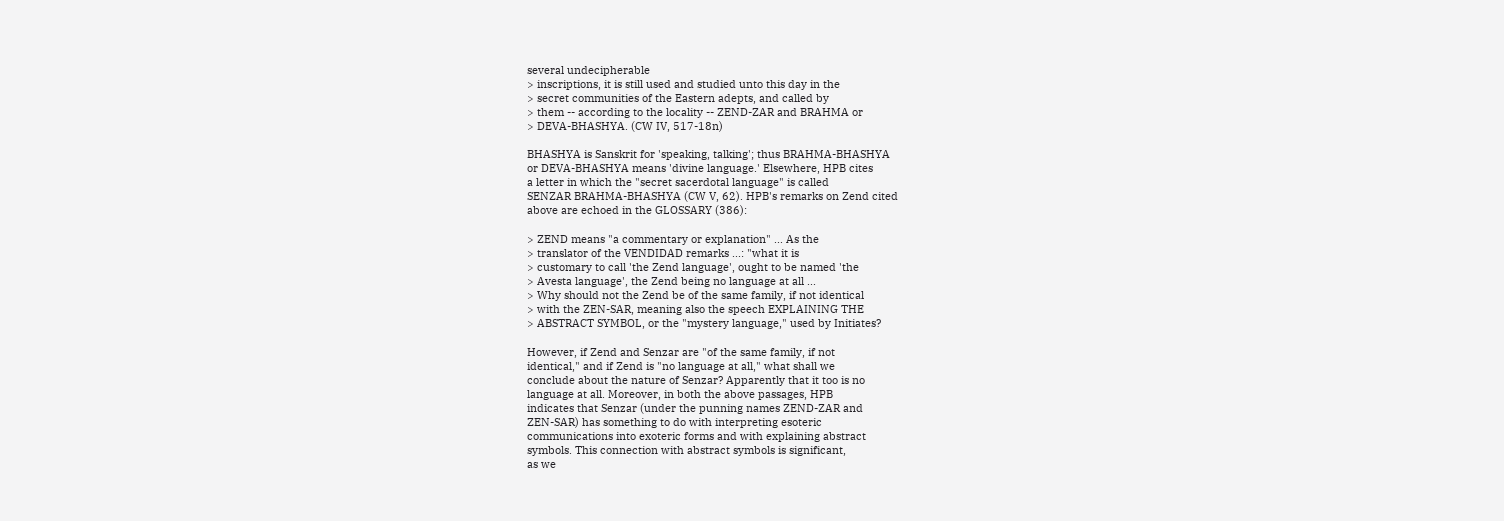several undecipherable
> inscriptions, it is still used and studied unto this day in the
> secret communities of the Eastern adepts, and called by
> them -- according to the locality -- ZEND-ZAR and BRAHMA or
> DEVA-BHASHYA. (CW IV, 517-18n)

BHASHYA is Sanskrit for 'speaking, talking'; thus BRAHMA-BHASHYA
or DEVA-BHASHYA means 'divine language.' Elsewhere, HPB cites
a letter in which the "secret sacerdotal language" is called
SENZAR BRAHMA-BHASHYA (CW V, 62). HPB's remarks on Zend cited
above are echoed in the GLOSSARY (386):

> ZEND means "a commentary or explanation" ... As the
> translator of the VENDIDAD remarks ...: "what it is
> customary to call 'the Zend language', ought to be named 'the
> Avesta language', the Zend being no language at all ...
> Why should not the Zend be of the same family, if not identical
> with the ZEN-SAR, meaning also the speech EXPLAINING THE
> ABSTRACT SYMBOL, or the "mystery language," used by Initiates?

However, if Zend and Senzar are "of the same family, if not
identical," and if Zend is "no language at all," what shall we
conclude about the nature of Senzar? Apparently that it too is no
language at all. Moreover, in both the above passages, HPB
indicates that Senzar (under the punning names ZEND-ZAR and
ZEN-SAR) has something to do with interpreting esoteric
communications into exoteric forms and with explaining abstract
symbols. This connection with abstract symbols is significant,
as we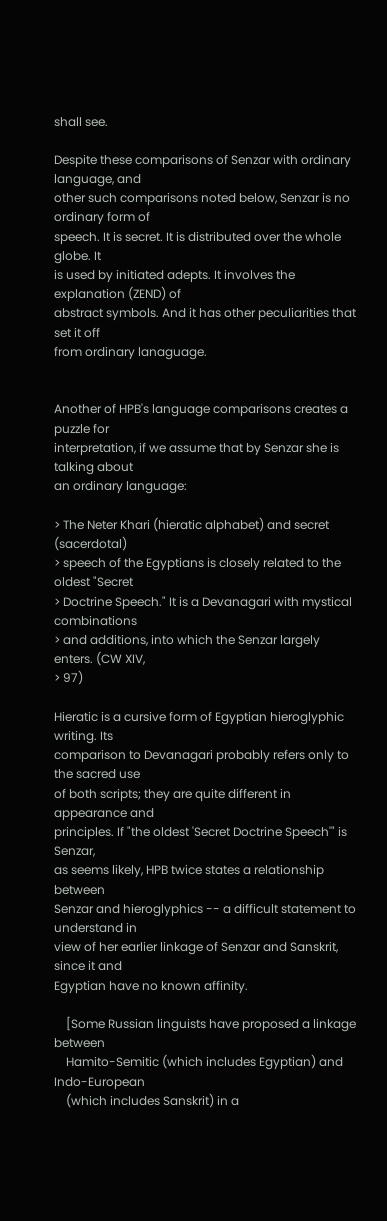shall see.

Despite these comparisons of Senzar with ordinary language, and
other such comparisons noted below, Senzar is no ordinary form of
speech. It is secret. It is distributed over the whole globe. It
is used by initiated adepts. It involves the explanation (ZEND) of
abstract symbols. And it has other peculiarities that set it off
from ordinary lanaguage.


Another of HPB's language comparisons creates a puzzle for
interpretation, if we assume that by Senzar she is talking about
an ordinary language:

> The Neter Khari (hieratic alphabet) and secret (sacerdotal)
> speech of the Egyptians is closely related to the oldest "Secret
> Doctrine Speech." It is a Devanagari with mystical combinations
> and additions, into which the Senzar largely enters. (CW XIV,
> 97)

Hieratic is a cursive form of Egyptian hieroglyphic writing. Its
comparison to Devanagari probably refers only to the sacred use
of both scripts; they are quite different in appearance and
principles. If "the oldest 'Secret Doctrine Speech'" is Senzar,
as seems likely, HPB twice states a relationship between
Senzar and hieroglyphics -- a difficult statement to understand in
view of her earlier linkage of Senzar and Sanskrit, since it and
Egyptian have no known affinity.

    [Some Russian linguists have proposed a linkage between
    Hamito-Semitic (which includes Egyptian) and Indo-European
    (which includes Sanskrit) in a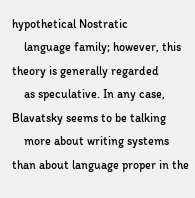hypothetical Nostratic
    language family; however, this theory is generally regarded
    as speculative. In any case, Blavatsky seems to be talking
    more about writing systems than about language proper in the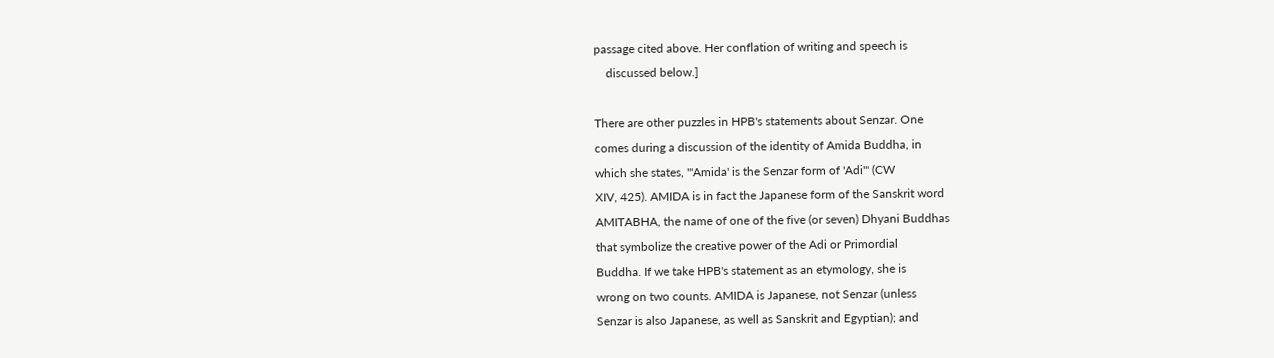passage cited above. Her conflation of writing and speech is
    discussed below.]

There are other puzzles in HPB's statements about Senzar. One
comes during a discussion of the identity of Amida Buddha, in
which she states, "'Amida' is the Senzar form of 'Adi'" (CW
XIV, 425). AMIDA is in fact the Japanese form of the Sanskrit word
AMITABHA, the name of one of the five (or seven) Dhyani Buddhas
that symbolize the creative power of the Adi or Primordial
Buddha. If we take HPB's statement as an etymology, she is
wrong on two counts. AMIDA is Japanese, not Senzar (unless
Senzar is also Japanese, as well as Sanskrit and Egyptian); and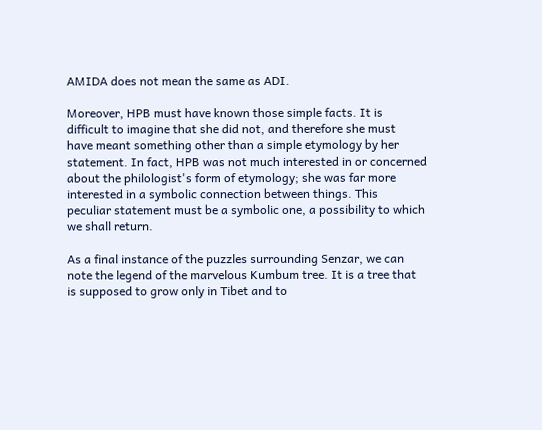AMIDA does not mean the same as ADI.

Moreover, HPB must have known those simple facts. It is
difficult to imagine that she did not, and therefore she must
have meant something other than a simple etymology by her
statement. In fact, HPB was not much interested in or concerned
about the philologist's form of etymology; she was far more
interested in a symbolic connection between things. This
peculiar statement must be a symbolic one, a possibility to which
we shall return.

As a final instance of the puzzles surrounding Senzar, we can
note the legend of the marvelous Kumbum tree. It is a tree that
is supposed to grow only in Tibet and to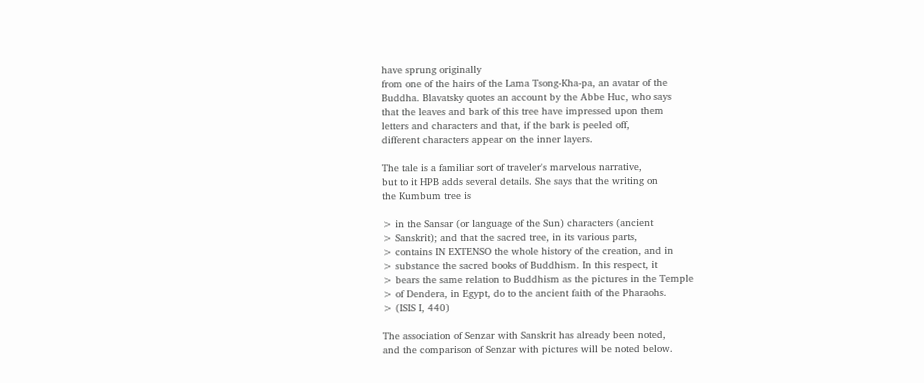have sprung originally
from one of the hairs of the Lama Tsong-Kha-pa, an avatar of the
Buddha. Blavatsky quotes an account by the Abbe Huc, who says
that the leaves and bark of this tree have impressed upon them
letters and characters and that, if the bark is peeled off,
different characters appear on the inner layers.

The tale is a familiar sort of traveler's marvelous narrative,
but to it HPB adds several details. She says that the writing on
the Kumbum tree is

> in the Sansar (or language of the Sun) characters (ancient
> Sanskrit); and that the sacred tree, in its various parts,
> contains IN EXTENSO the whole history of the creation, and in
> substance the sacred books of Buddhism. In this respect, it
> bears the same relation to Buddhism as the pictures in the Temple
> of Dendera, in Egypt, do to the ancient faith of the Pharaohs.
> (ISIS I, 440)

The association of Senzar with Sanskrit has already been noted,
and the comparison of Senzar with pictures will be noted below.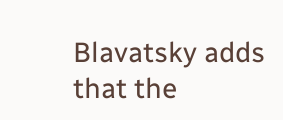Blavatsky adds that the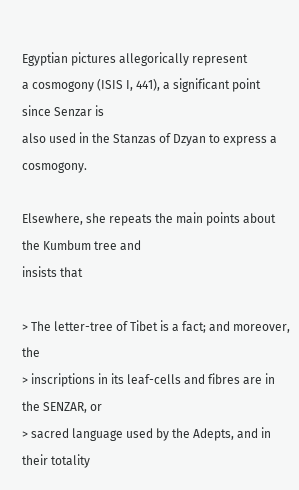Egyptian pictures allegorically represent
a cosmogony (ISIS I, 441), a significant point since Senzar is
also used in the Stanzas of Dzyan to express a cosmogony.

Elsewhere, she repeats the main points about the Kumbum tree and
insists that

> The letter-tree of Tibet is a fact; and moreover, the
> inscriptions in its leaf-cells and fibres are in the SENZAR, or
> sacred language used by the Adepts, and in their totality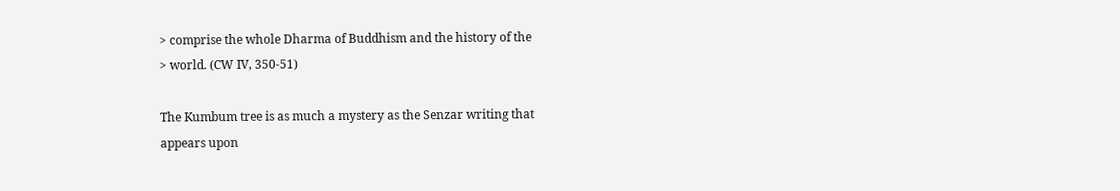> comprise the whole Dharma of Buddhism and the history of the
> world. (CW IV, 350-51)

The Kumbum tree is as much a mystery as the Senzar writing that
appears upon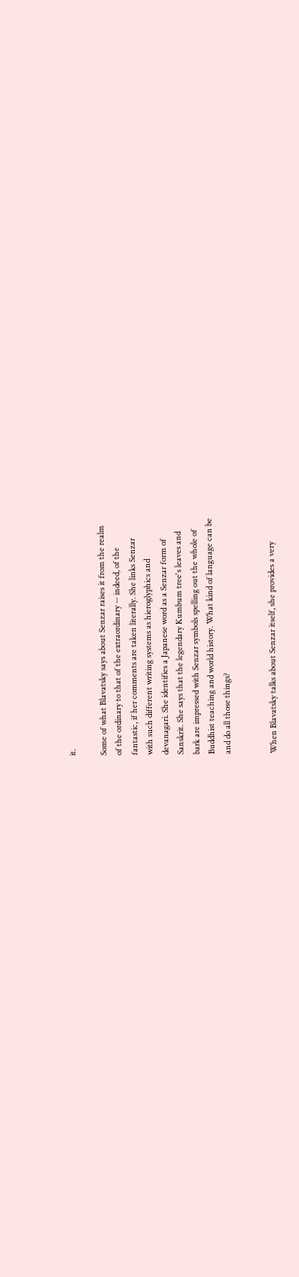it.

Some of what Blavatsky says about Senzar raises it from the realm
of the ordinary to that of the extraordinary -- indeed, of the
fantastic, if her comments are taken literally. She links Senzar
with such different writing systems as hieroglyphics and
devanagari. She identifies a Japanese word as a Senzar form of
Sanskrit. She says that the legendary Kumbum tree's leaves and
bark are impressed with Senzar symbols spelling out the whole of
Buddhist teaching and world history. What kind of language can be
and do all those things?


When Blavatsky talks about Senzar itself, she provides a very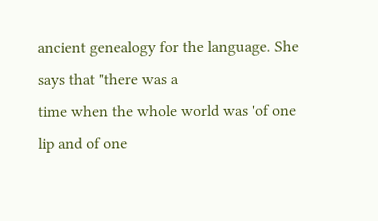ancient genealogy for the language. She says that "there was a
time when the whole world was 'of one lip and of one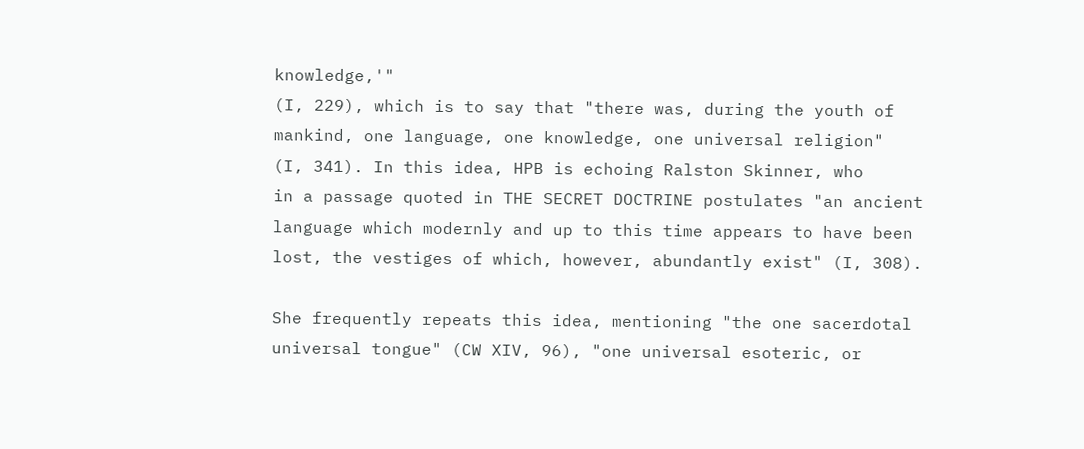knowledge,'"
(I, 229), which is to say that "there was, during the youth of
mankind, one language, one knowledge, one universal religion"
(I, 341). In this idea, HPB is echoing Ralston Skinner, who
in a passage quoted in THE SECRET DOCTRINE postulates "an ancient
language which modernly and up to this time appears to have been
lost, the vestiges of which, however, abundantly exist" (I, 308).

She frequently repeats this idea, mentioning "the one sacerdotal
universal tongue" (CW XIV, 96), "one universal esoteric, or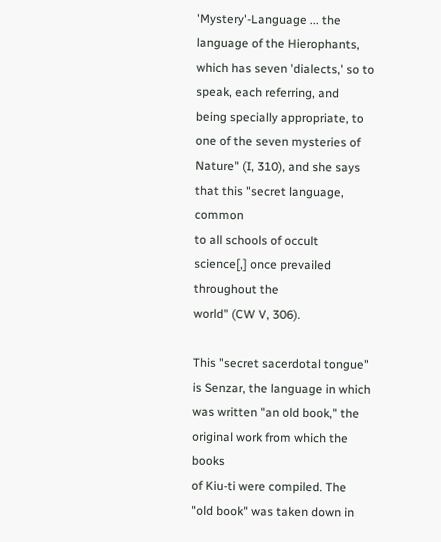'Mystery'-Language ... the language of the Hierophants,
which has seven 'dialects,' so to speak, each referring, and
being specially appropriate, to one of the seven mysteries of
Nature" (I, 310), and she says that this "secret language, common
to all schools of occult science[,] once prevailed throughout the
world" (CW V, 306).

This "secret sacerdotal tongue" is Senzar, the language in which
was written "an old book," the original work from which the books
of Kiu-ti were compiled. The "old book" was taken down in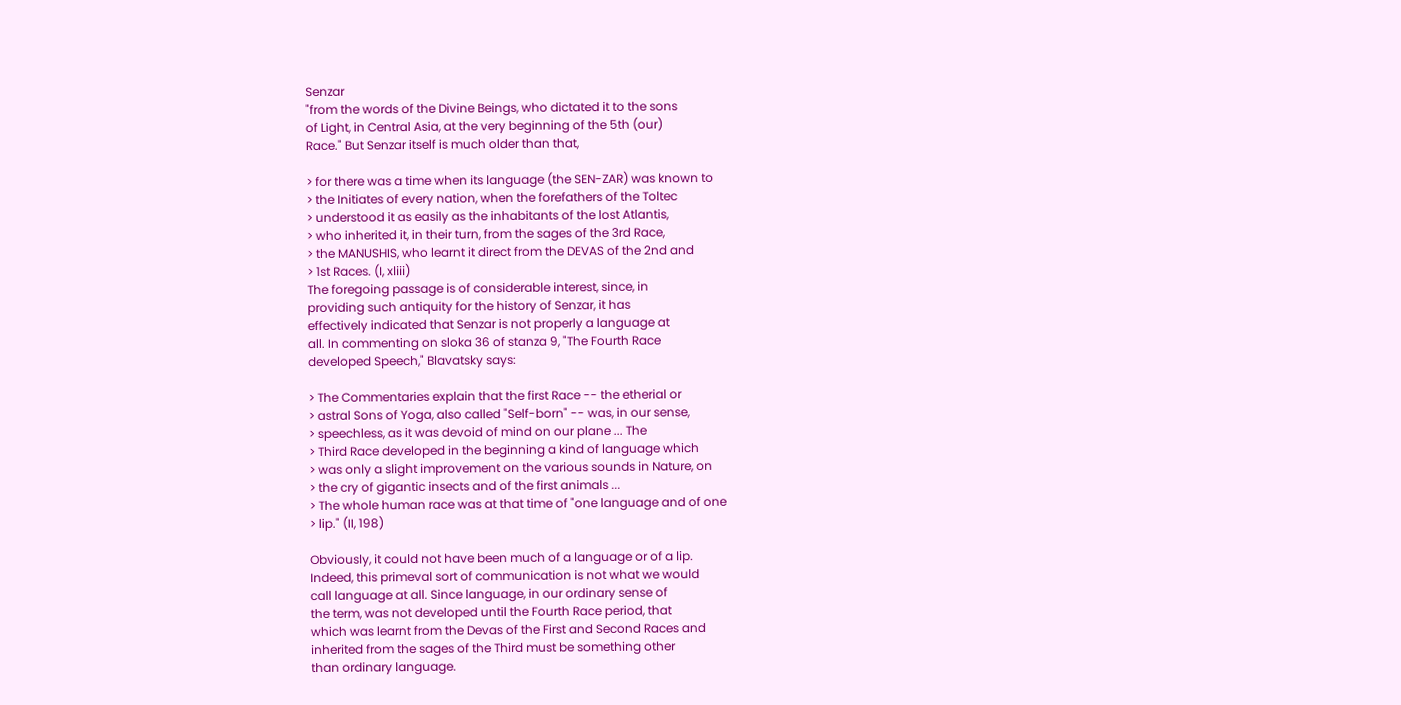Senzar
"from the words of the Divine Beings, who dictated it to the sons
of Light, in Central Asia, at the very beginning of the 5th (our)
Race." But Senzar itself is much older than that,

> for there was a time when its language (the SEN-ZAR) was known to
> the Initiates of every nation, when the forefathers of the Toltec
> understood it as easily as the inhabitants of the lost Atlantis,
> who inherited it, in their turn, from the sages of the 3rd Race,
> the MANUSHIS, who learnt it direct from the DEVAS of the 2nd and
> 1st Races. (I, xliii)
The foregoing passage is of considerable interest, since, in
providing such antiquity for the history of Senzar, it has
effectively indicated that Senzar is not properly a language at
all. In commenting on sloka 36 of stanza 9, "The Fourth Race
developed Speech," Blavatsky says:

> The Commentaries explain that the first Race -- the etherial or
> astral Sons of Yoga, also called "Self-born" -- was, in our sense,
> speechless, as it was devoid of mind on our plane ... The
> Third Race developed in the beginning a kind of language which
> was only a slight improvement on the various sounds in Nature, on
> the cry of gigantic insects and of the first animals ...
> The whole human race was at that time of "one language and of one
> lip." (II, 198)

Obviously, it could not have been much of a language or of a lip.
Indeed, this primeval sort of communication is not what we would
call language at all. Since language, in our ordinary sense of
the term, was not developed until the Fourth Race period, that
which was learnt from the Devas of the First and Second Races and
inherited from the sages of the Third must be something other
than ordinary language.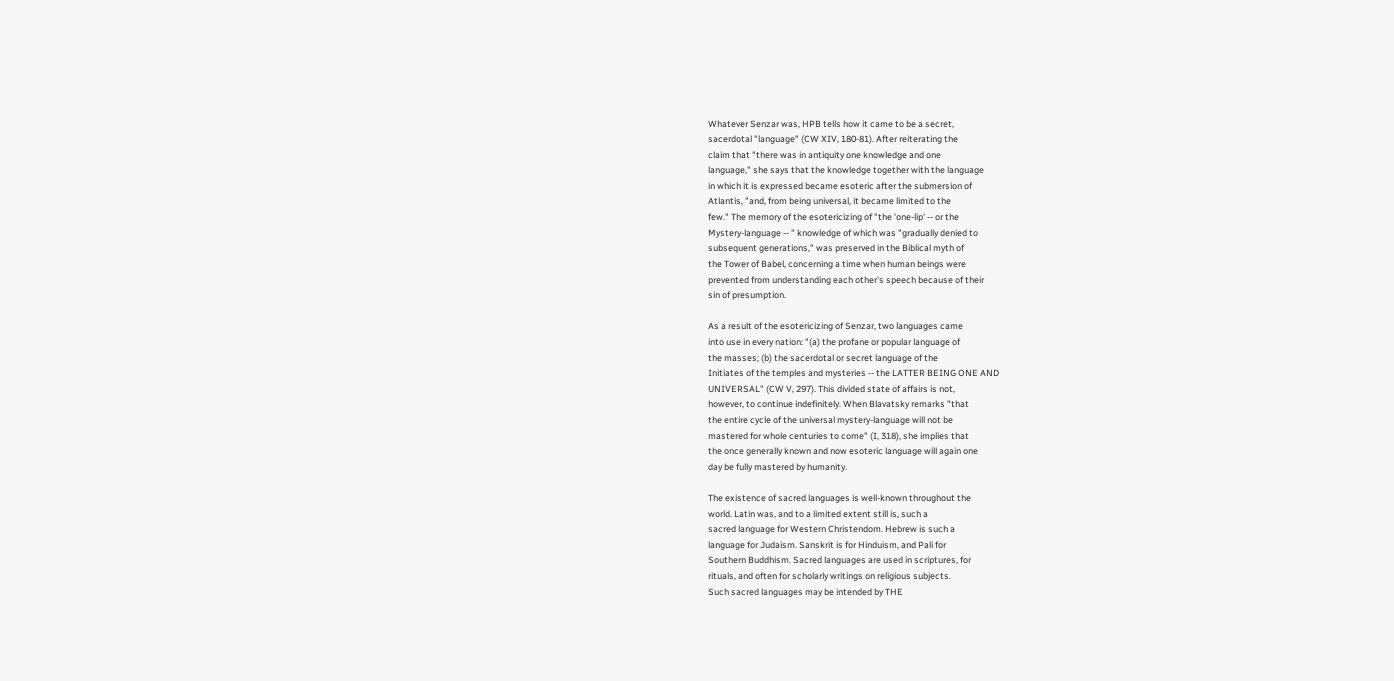Whatever Senzar was, HPB tells how it came to be a secret,
sacerdotal "language" (CW XIV, 180-81). After reiterating the
claim that "there was in antiquity one knowledge and one
language," she says that the knowledge together with the language
in which it is expressed became esoteric after the submersion of
Atlantis, "and, from being universal, it became limited to the
few." The memory of the esotericizing of "the 'one-lip' -- or the
Mystery-language -- " knowledge of which was "gradually denied to
subsequent generations," was preserved in the Biblical myth of
the Tower of Babel, concerning a time when human beings were
prevented from understanding each other's speech because of their
sin of presumption.

As a result of the esotericizing of Senzar, two languages came
into use in every nation: "(a) the profane or popular language of
the masses; (b) the sacerdotal or secret language of the
Initiates of the temples and mysteries -- the LATTER BEING ONE AND
UNIVERSAL" (CW V, 297). This divided state of affairs is not,
however, to continue indefinitely. When Blavatsky remarks "that
the entire cycle of the universal mystery-language will not be
mastered for whole centuries to come" (I, 318), she implies that
the once generally known and now esoteric language will again one
day be fully mastered by humanity.

The existence of sacred languages is well-known throughout the
world. Latin was, and to a limited extent still is, such a
sacred language for Western Christendom. Hebrew is such a
language for Judaism. Sanskrit is for Hinduism, and Pali for
Southern Buddhism. Sacred languages are used in scriptures, for
rituals, and often for scholarly writings on religious subjects.
Such sacred languages may be intended by THE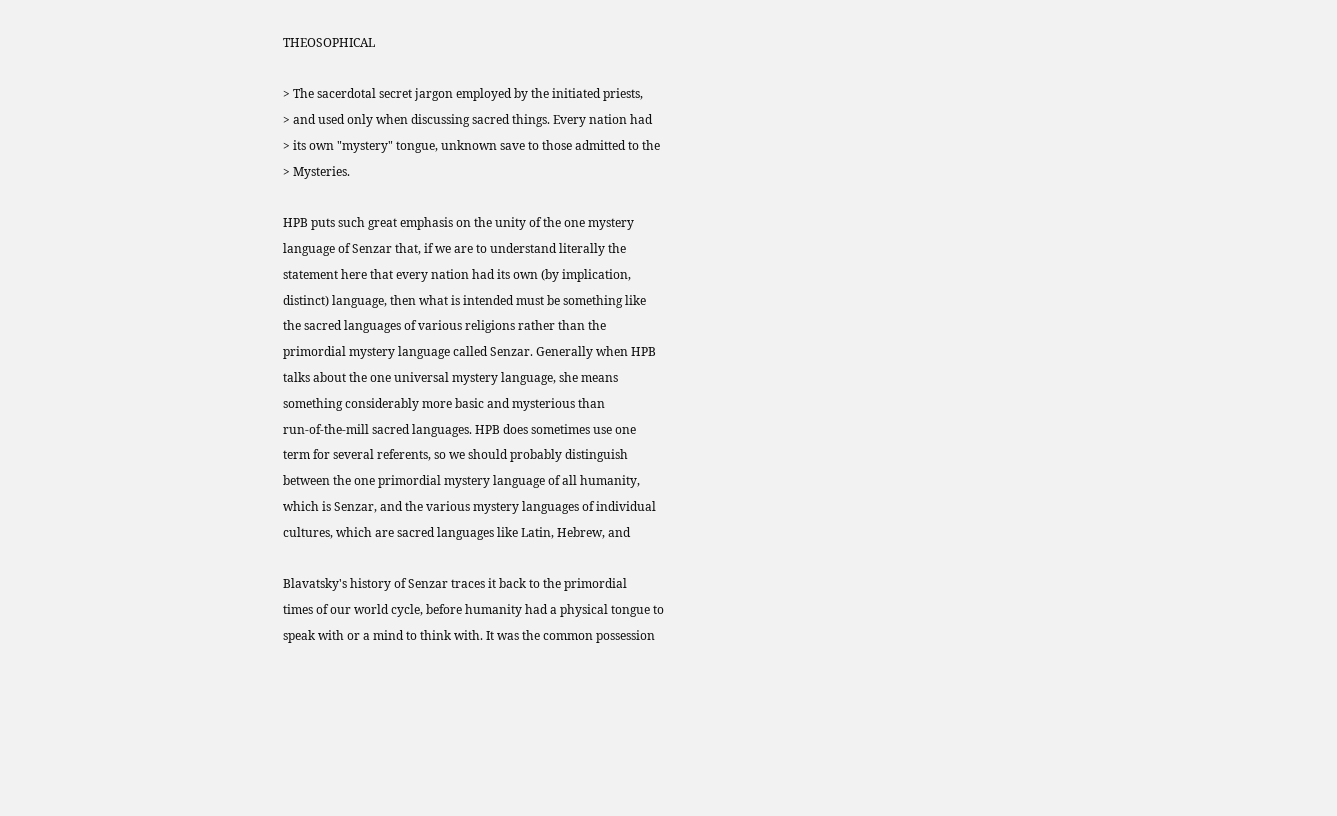THEOSOPHICAL

> The sacerdotal secret jargon employed by the initiated priests,
> and used only when discussing sacred things. Every nation had
> its own "mystery" tongue, unknown save to those admitted to the
> Mysteries.

HPB puts such great emphasis on the unity of the one mystery
language of Senzar that, if we are to understand literally the
statement here that every nation had its own (by implication,
distinct) language, then what is intended must be something like
the sacred languages of various religions rather than the
primordial mystery language called Senzar. Generally when HPB
talks about the one universal mystery language, she means
something considerably more basic and mysterious than
run-of-the-mill sacred languages. HPB does sometimes use one
term for several referents, so we should probably distinguish
between the one primordial mystery language of all humanity,
which is Senzar, and the various mystery languages of individual
cultures, which are sacred languages like Latin, Hebrew, and

Blavatsky's history of Senzar traces it back to the primordial
times of our world cycle, before humanity had a physical tongue to
speak with or a mind to think with. It was the common possession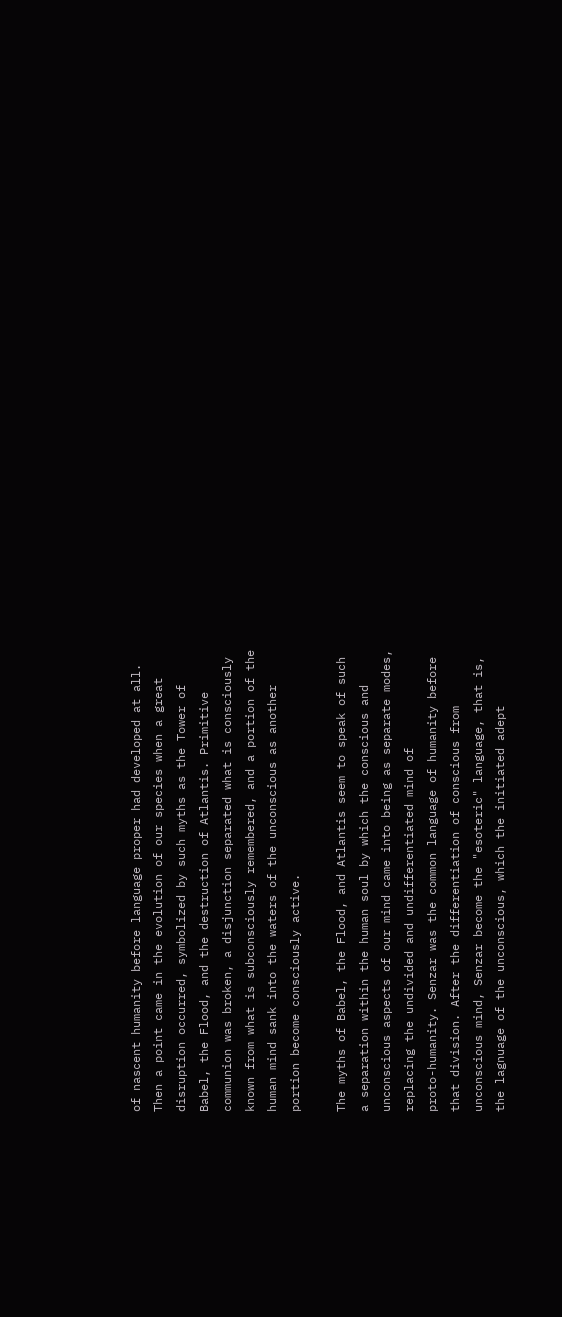of nascent humanity before language proper had developed at all.
Then a point came in the evolution of our species when a great
disruption occurred, symbolized by such myths as the Tower of
Babel, the Flood, and the destruction of Atlantis. Primitive
communion was broken, a disjunction separated what is consciously
known from what is subconsciously remembered, and a portion of the
human mind sank into the waters of the unconscious as another
portion become consciously active.

The myths of Babel, the Flood, and Atlantis seem to speak of such
a separation within the human soul by which the conscious and
unconscious aspects of our mind came into being as separate modes,
replacing the undivided and undifferentiated mind of
proto-humanity. Senzar was the common language of humanity before
that division. After the differentiation of conscious from
unconscious mind, Senzar become the "esoteric" language, that is,
the lagnuage of the unconscious, which the initiated adept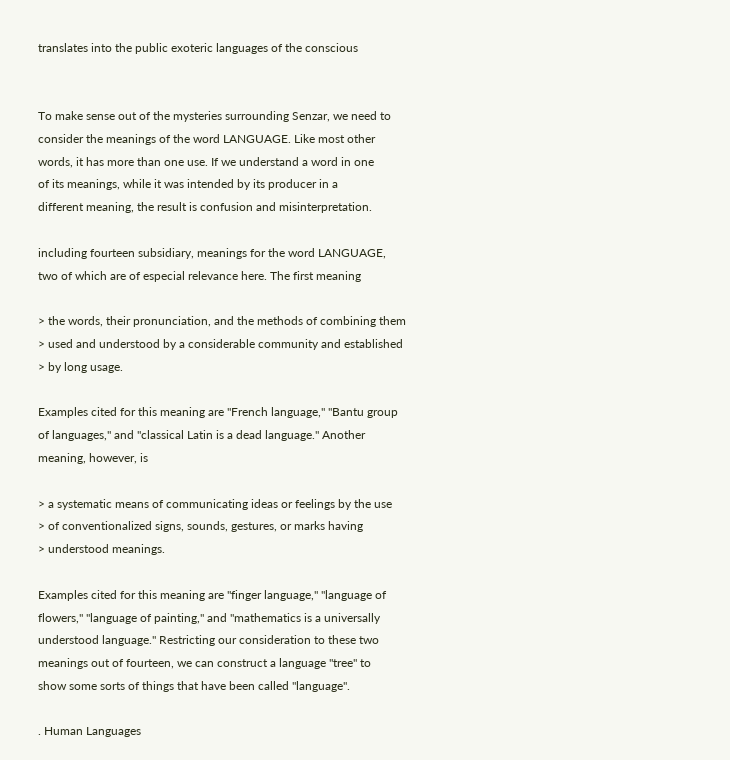translates into the public exoteric languages of the conscious


To make sense out of the mysteries surrounding Senzar, we need to
consider the meanings of the word LANGUAGE. Like most other
words, it has more than one use. If we understand a word in one
of its meanings, while it was intended by its producer in a
different meaning, the result is confusion and misinterpretation.

including fourteen subsidiary, meanings for the word LANGUAGE,
two of which are of especial relevance here. The first meaning

> the words, their pronunciation, and the methods of combining them
> used and understood by a considerable community and established
> by long usage.

Examples cited for this meaning are "French language," "Bantu group
of languages," and "classical Latin is a dead language." Another
meaning, however, is

> a systematic means of communicating ideas or feelings by the use
> of conventionalized signs, sounds, gestures, or marks having
> understood meanings.

Examples cited for this meaning are "finger language," "language of
flowers," "language of painting," and "mathematics is a universally
understood language." Restricting our consideration to these two
meanings out of fourteen, we can construct a language "tree" to
show some sorts of things that have been called "language".

. Human Languages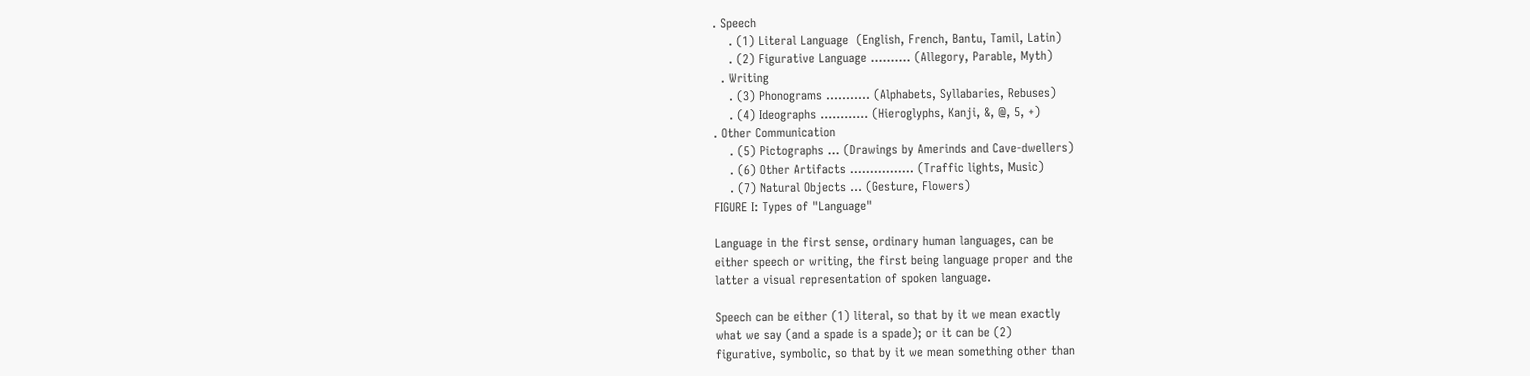. Speech
    . (1) Literal Language  (English, French, Bantu, Tamil, Latin)
    . (2) Figurative Language .......... (Allegory, Parable, Myth)
  . Writing
    . (3) Phonograms ........... (Alphabets, Syllabaries, Rebuses)
    . (4) Ideographs ............ (Hieroglyphs, Kanji, &, @, 5, +)
. Other Communication
    . (5) Pictographs ... (Drawings by Amerinds and Cave-dwellers)
    . (6) Other Artifacts ................ (Traffic lights, Music)
    . (7) Natural Objects ... (Gesture, Flowers)
FIGURE I: Types of "Language"

Language in the first sense, ordinary human languages, can be
either speech or writing, the first being language proper and the
latter a visual representation of spoken language.

Speech can be either (1) literal, so that by it we mean exactly
what we say (and a spade is a spade); or it can be (2)
figurative, symbolic, so that by it we mean something other than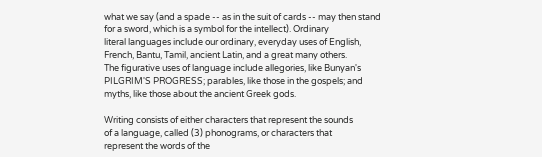what we say (and a spade -- as in the suit of cards -- may then stand
for a sword, which is a symbol for the intellect). Ordinary
literal languages include our ordinary, everyday uses of English,
French, Bantu, Tamil, ancient Latin, and a great many others.
The figurative uses of language include allegories, like Bunyan's
PILGRIM'S PROGRESS; parables, like those in the gospels; and
myths, like those about the ancient Greek gods.

Writing consists of either characters that represent the sounds
of a language, called (3) phonograms, or characters that
represent the words of the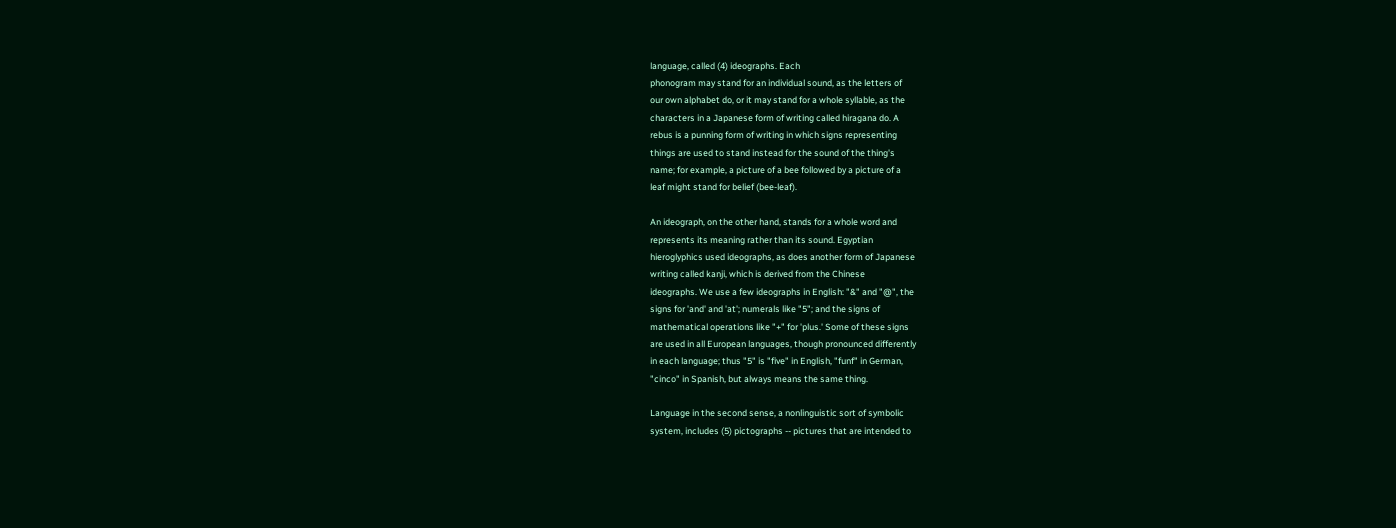language, called (4) ideographs. Each
phonogram may stand for an individual sound, as the letters of
our own alphabet do, or it may stand for a whole syllable, as the
characters in a Japanese form of writing called hiragana do. A
rebus is a punning form of writing in which signs representing
things are used to stand instead for the sound of the thing's
name; for example, a picture of a bee followed by a picture of a
leaf might stand for belief (bee-leaf).

An ideograph, on the other hand, stands for a whole word and
represents its meaning rather than its sound. Egyptian
hieroglyphics used ideographs, as does another form of Japanese
writing called kanji, which is derived from the Chinese
ideographs. We use a few ideographs in English: "&" and "@", the
signs for 'and' and 'at'; numerals like "5"; and the signs of
mathematical operations like "+" for 'plus.' Some of these signs
are used in all European languages, though pronounced differently
in each language; thus "5" is "five" in English, "funf" in German,
"cinco" in Spanish, but always means the same thing.

Language in the second sense, a nonlinguistic sort of symbolic
system, includes (5) pictographs -- pictures that are intended to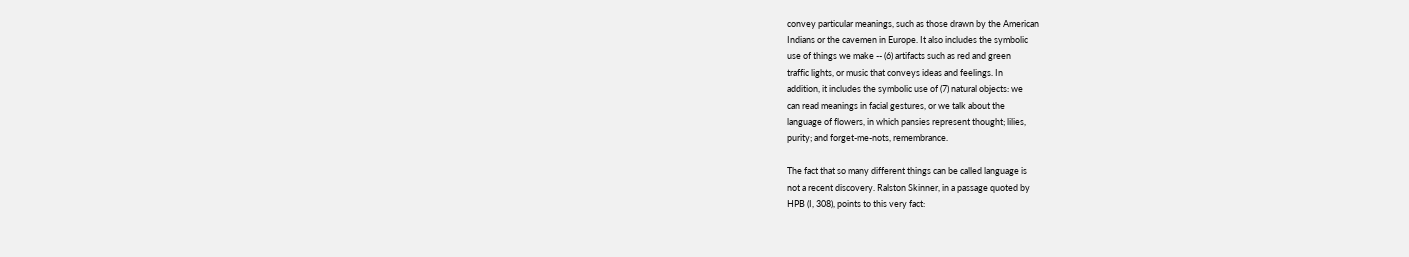convey particular meanings, such as those drawn by the American
Indians or the cavemen in Europe. It also includes the symbolic
use of things we make -- (6) artifacts such as red and green
traffic lights, or music that conveys ideas and feelings. In
addition, it includes the symbolic use of (7) natural objects: we
can read meanings in facial gestures, or we talk about the
language of flowers, in which pansies represent thought; lilies,
purity; and forget-me-nots, remembrance.

The fact that so many different things can be called language is
not a recent discovery. Ralston Skinner, in a passage quoted by
HPB (I, 308), points to this very fact: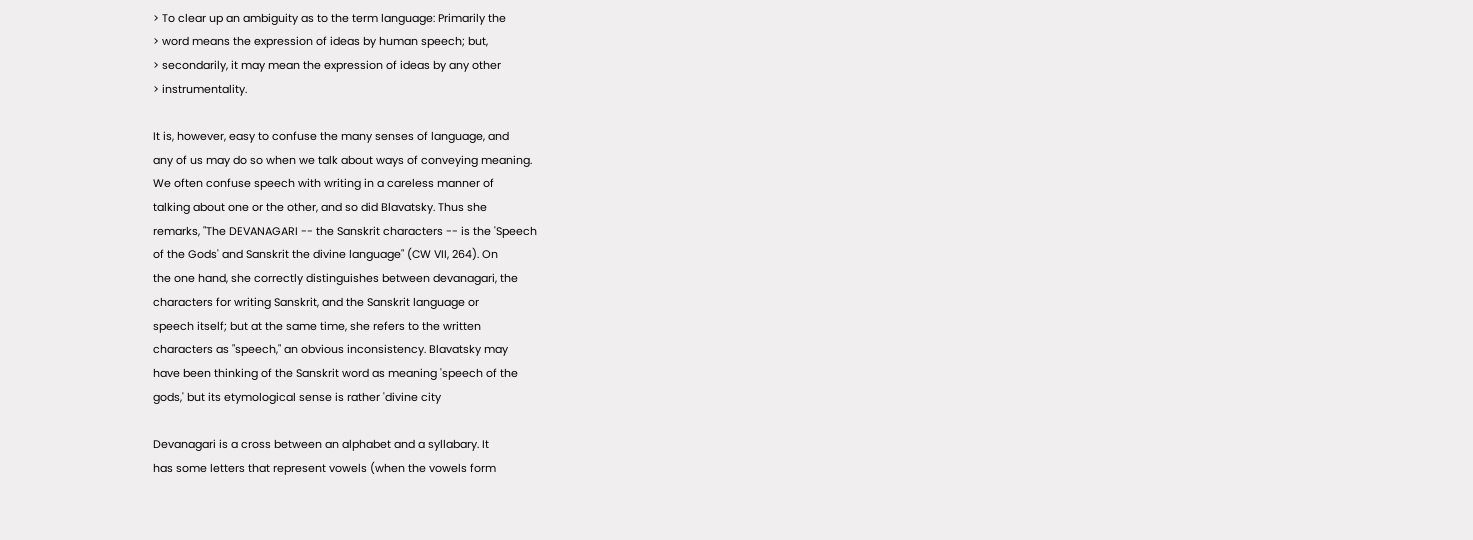> To clear up an ambiguity as to the term language: Primarily the
> word means the expression of ideas by human speech; but,
> secondarily, it may mean the expression of ideas by any other
> instrumentality.

It is, however, easy to confuse the many senses of language, and
any of us may do so when we talk about ways of conveying meaning.
We often confuse speech with writing in a careless manner of
talking about one or the other, and so did Blavatsky. Thus she
remarks, "The DEVANAGARI -- the Sanskrit characters -- is the 'Speech
of the Gods' and Sanskrit the divine language" (CW VII, 264). On
the one hand, she correctly distinguishes between devanagari, the
characters for writing Sanskrit, and the Sanskrit language or
speech itself; but at the same time, she refers to the written
characters as "speech," an obvious inconsistency. Blavatsky may
have been thinking of the Sanskrit word as meaning 'speech of the
gods,' but its etymological sense is rather 'divine city

Devanagari is a cross between an alphabet and a syllabary. It
has some letters that represent vowels (when the vowels form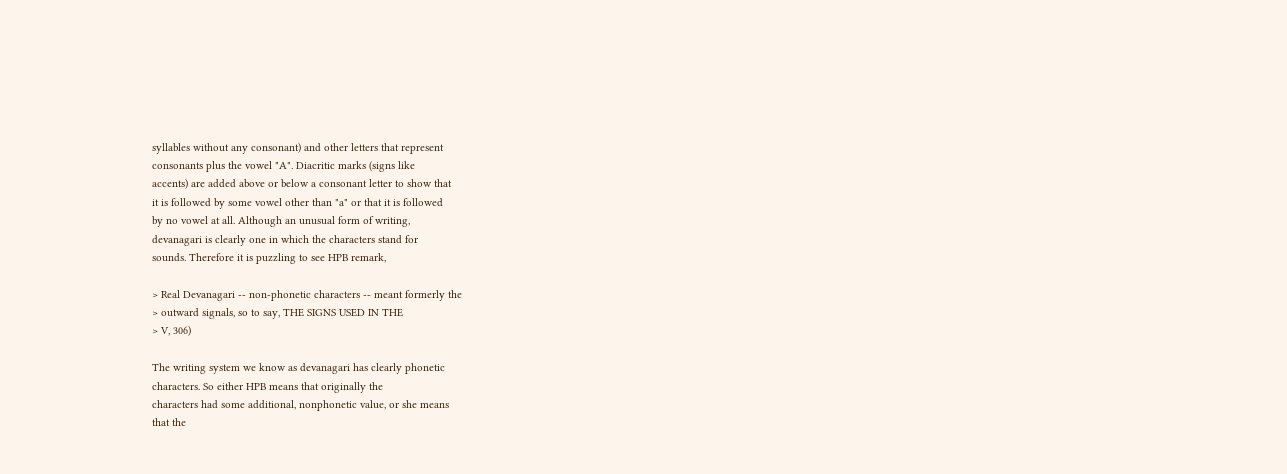syllables without any consonant) and other letters that represent
consonants plus the vowel "A". Diacritic marks (signs like
accents) are added above or below a consonant letter to show that
it is followed by some vowel other than "a" or that it is followed
by no vowel at all. Although an unusual form of writing,
devanagari is clearly one in which the characters stand for
sounds. Therefore it is puzzling to see HPB remark,

> Real Devanagari -- non-phonetic characters -- meant formerly the
> outward signals, so to say, THE SIGNS USED IN THE
> V, 306)

The writing system we know as devanagari has clearly phonetic
characters. So either HPB means that originally the
characters had some additional, nonphonetic value, or she means
that the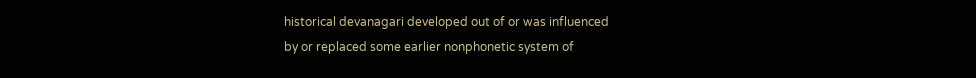historical devanagari developed out of or was influenced
by or replaced some earlier nonphonetic system of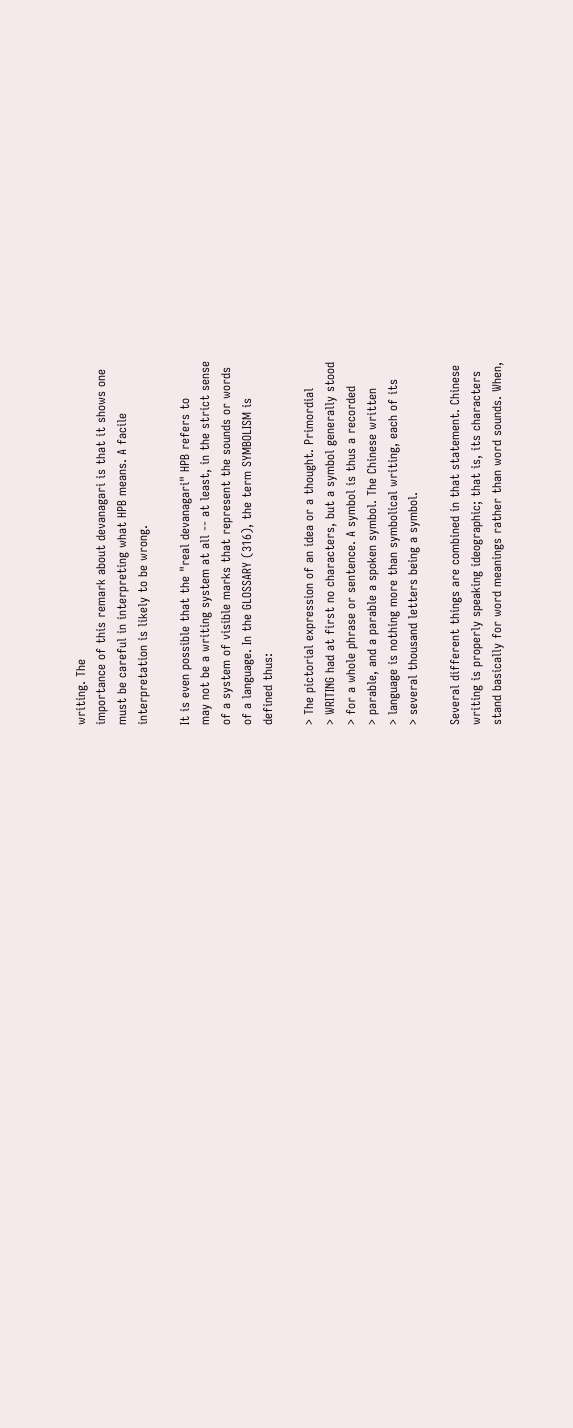writing. The
importance of this remark about devanagari is that it shows one
must be careful in interpreting what HPB means. A facile
interpretation is likely to be wrong.

It is even possible that the "real devanagari" HPB refers to
may not be a writing system at all -- at least, in the strict sense
of a system of visible marks that represent the sounds or words
of a language. In the GLOSSARY (316), the term SYMBOLISM is
defined thus:

> The pictorial expression of an idea or a thought. Primordial
> WRITING had at first no characters, but a symbol generally stood
> for a whole phrase or sentence. A symbol is thus a recorded
> parable, and a parable a spoken symbol. The Chinese written
> language is nothing more than symbolical writing, each of its
> several thousand letters being a symbol.

Several different things are combined in that statement. Chinese
writing is properly speaking ideographic; that is, its characters
stand basically for word meanings rather than word sounds. When,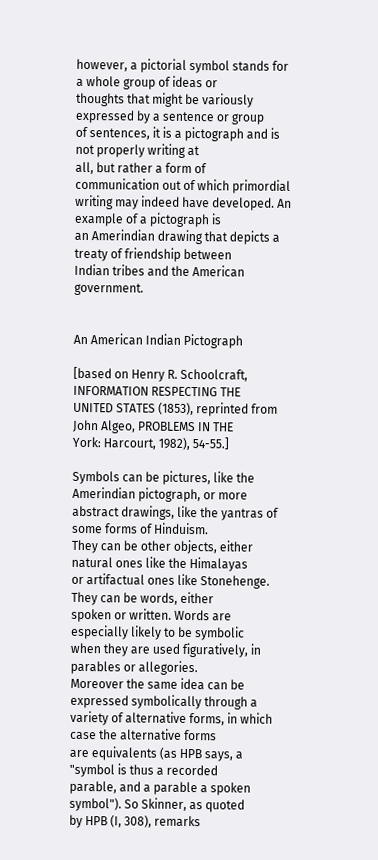however, a pictorial symbol stands for a whole group of ideas or
thoughts that might be variously expressed by a sentence or group
of sentences, it is a pictograph and is not properly writing at
all, but rather a form of communication out of which primordial
writing may indeed have developed. An example of a pictograph is
an Amerindian drawing that depicts a treaty of friendship between
Indian tribes and the American government.


An American Indian Pictograph

[based on Henry R. Schoolcraft, INFORMATION RESPECTING THE
UNITED STATES (1853), reprinted from John Algeo, PROBLEMS IN THE
York: Harcourt, 1982), 54-55.]

Symbols can be pictures, like the Amerindian pictograph, or more
abstract drawings, like the yantras of some forms of Hinduism.
They can be other objects, either natural ones like the Himalayas
or artifactual ones like Stonehenge. They can be words, either
spoken or written. Words are especially likely to be symbolic
when they are used figuratively, in parables or allegories.
Moreover the same idea can be expressed symbolically through a
variety of alternative forms, in which case the alternative forms
are equivalents (as HPB says, a "symbol is thus a recorded
parable, and a parable a spoken symbol"). So Skinner, as quoted
by HPB (I, 308), remarks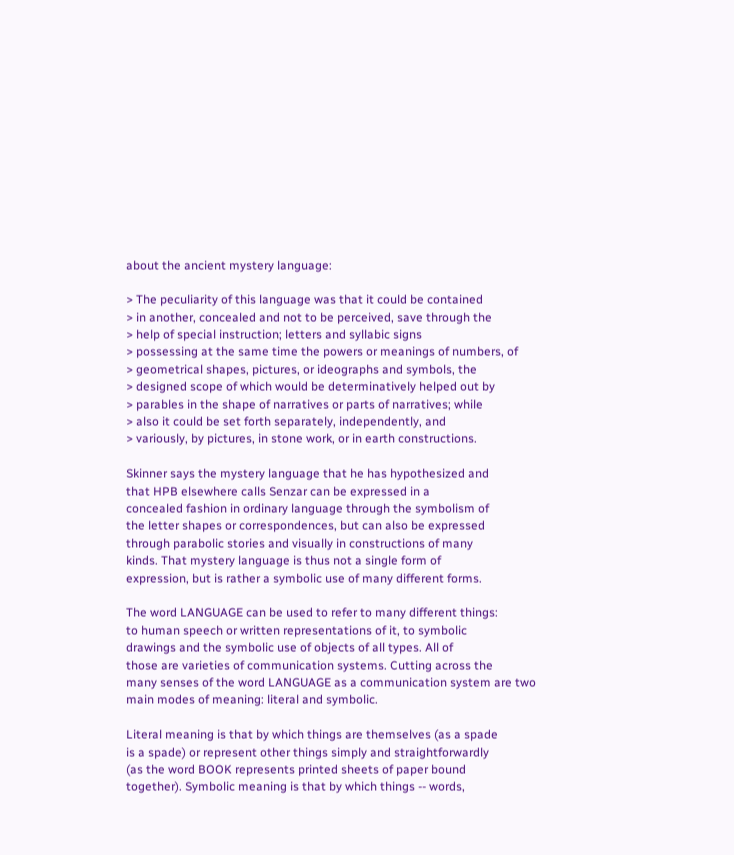about the ancient mystery language:

> The peculiarity of this language was that it could be contained
> in another, concealed and not to be perceived, save through the
> help of special instruction; letters and syllabic signs
> possessing at the same time the powers or meanings of numbers, of
> geometrical shapes, pictures, or ideographs and symbols, the
> designed scope of which would be determinatively helped out by
> parables in the shape of narratives or parts of narratives; while
> also it could be set forth separately, independently, and
> variously, by pictures, in stone work, or in earth constructions.

Skinner says the mystery language that he has hypothesized and
that HPB elsewhere calls Senzar can be expressed in a
concealed fashion in ordinary language through the symbolism of
the letter shapes or correspondences, but can also be expressed
through parabolic stories and visually in constructions of many
kinds. That mystery language is thus not a single form of
expression, but is rather a symbolic use of many different forms.

The word LANGUAGE can be used to refer to many different things:
to human speech or written representations of it, to symbolic
drawings and the symbolic use of objects of all types. All of
those are varieties of communication systems. Cutting across the
many senses of the word LANGUAGE as a communication system are two
main modes of meaning: literal and symbolic.

Literal meaning is that by which things are themselves (as a spade
is a spade) or represent other things simply and straightforwardly
(as the word BOOK represents printed sheets of paper bound
together). Symbolic meaning is that by which things -- words,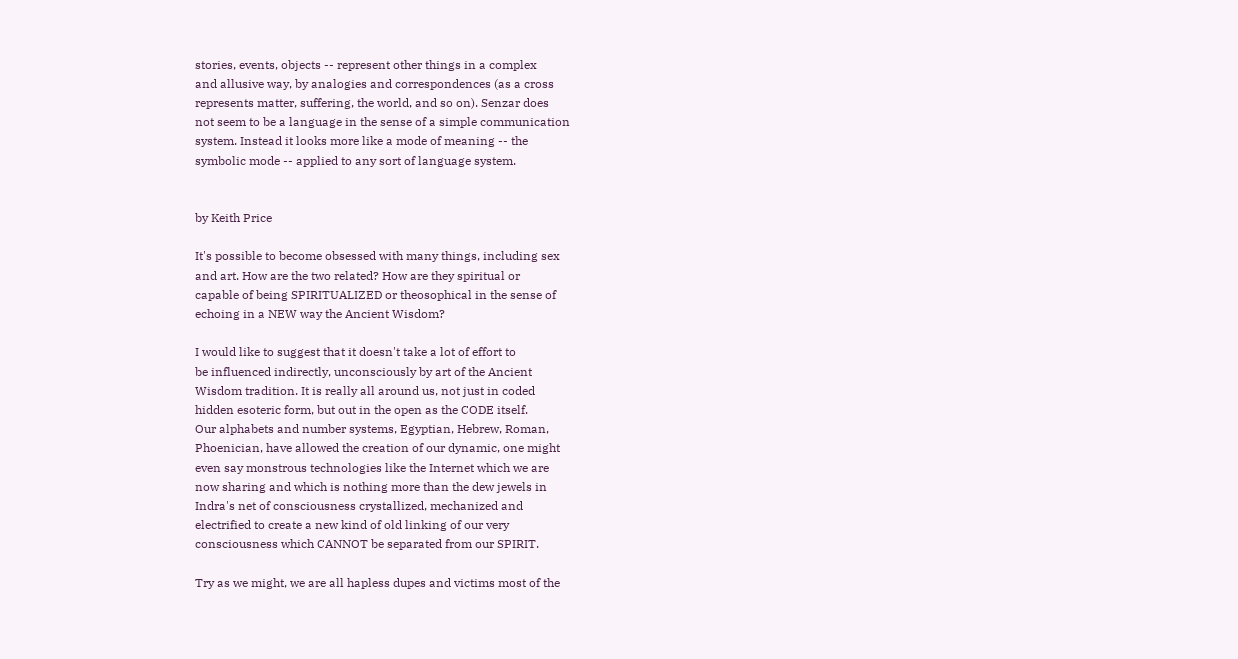stories, events, objects -- represent other things in a complex
and allusive way, by analogies and correspondences (as a cross
represents matter, suffering, the world, and so on). Senzar does
not seem to be a language in the sense of a simple communication
system. Instead it looks more like a mode of meaning -- the
symbolic mode -- applied to any sort of language system.


by Keith Price

It's possible to become obsessed with many things, including sex
and art. How are the two related? How are they spiritual or
capable of being SPIRITUALIZED or theosophical in the sense of
echoing in a NEW way the Ancient Wisdom?

I would like to suggest that it doesn't take a lot of effort to
be influenced indirectly, unconsciously by art of the Ancient
Wisdom tradition. It is really all around us, not just in coded
hidden esoteric form, but out in the open as the CODE itself.
Our alphabets and number systems, Egyptian, Hebrew, Roman,
Phoenician, have allowed the creation of our dynamic, one might
even say monstrous technologies like the Internet which we are
now sharing and which is nothing more than the dew jewels in
Indra's net of consciousness crystallized, mechanized and
electrified to create a new kind of old linking of our very
consciousness which CANNOT be separated from our SPIRIT.

Try as we might, we are all hapless dupes and victims most of the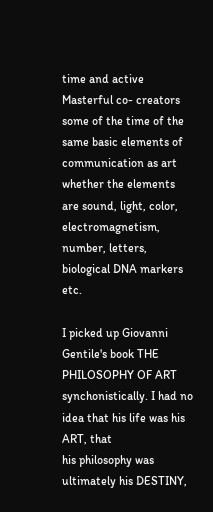time and active Masterful co- creators some of the time of the
same basic elements of communication as art whether the elements
are sound, light, color, electromagnetism, number, letters,
biological DNA markers etc.

I picked up Giovanni Gentile's book THE PHILOSOPHY OF ART
synchonistically. I had no idea that his life was his ART, that
his philosophy was ultimately his DESTINY,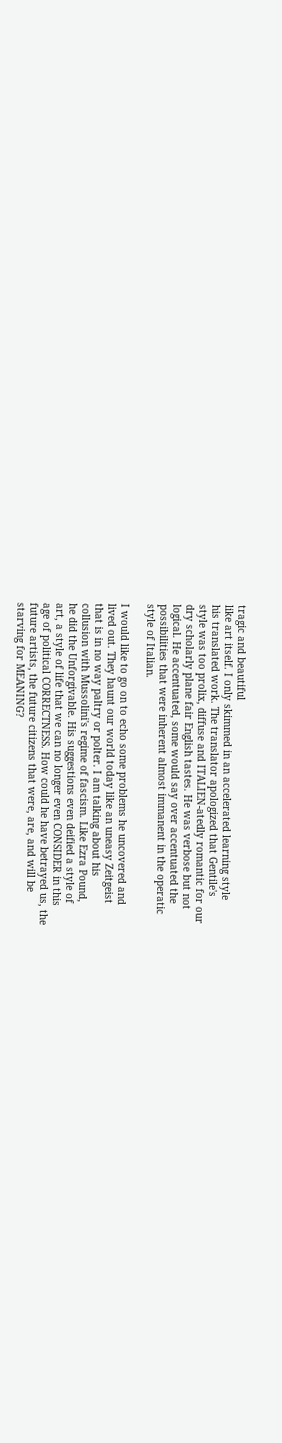tragic and beautiful
like art itself. I only skimmed in an accelerated learning style
his translated work. The translator apologized that Gentile's
style was too prolix, diffuse and ITALIEN-atedly romantic for our
dry scholarly plane fair English tastes. He was verbose but not
logical. He accentuated, some would say over accentuated the
possibilities that were inherent almost immanent in the operatic
style of Italian.

I would like to go on to echo some problems he uncovered and
lived out. They haunt our world today like an uneasy Zeitgeist
that is in no way paltry or polter. I am talking about his
collusion with Mussolini's regime of fascism. Like Ezra Pound,
he did the Unforgivable. His suggestions even deified a style of
art, a style of life that we can no longer even CONSIDER in this
age of political CORRECTNESS. How could he have betrayed us, the
future artists, the future citizens that were, are, and will be
starving for MEANING?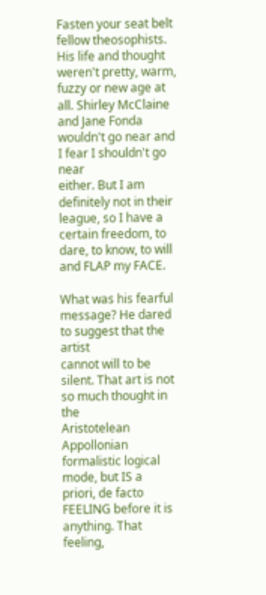Fasten your seat belt fellow theosophists. His life and thought
weren't pretty, warm, fuzzy or new age at all. Shirley McClaine
and Jane Fonda wouldn't go near and I fear I shouldn't go near
either. But I am definitely not in their league, so I have a
certain freedom, to dare, to know, to will and FLAP my FACE.

What was his fearful message? He dared to suggest that the artist
cannot will to be silent. That art is not so much thought in the
Aristotelean Appollonian formalistic logical mode, but IS a
priori, de facto FEELING before it is anything. That feeling,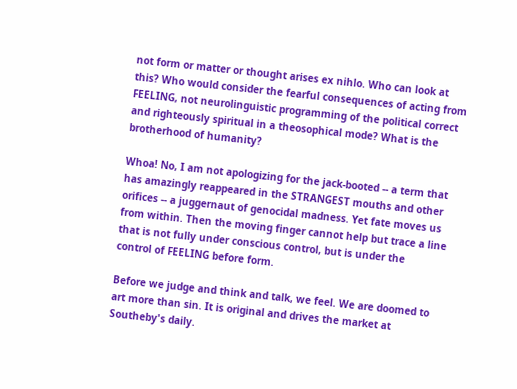not form or matter or thought arises ex nihlo. Who can look at
this? Who would consider the fearful consequences of acting from
FEELING, not neurolinguistic programming of the political correct
and righteously spiritual in a theosophical mode? What is the
brotherhood of humanity?

Whoa! No, I am not apologizing for the jack-booted -- a term that
has amazingly reappeared in the STRANGEST mouths and other
orifices -- a juggernaut of genocidal madness. Yet fate moves us
from within. Then the moving finger cannot help but trace a line
that is not fully under conscious control, but is under the
control of FEELING before form.

Before we judge and think and talk, we feel. We are doomed to
art more than sin. It is original and drives the market at
Southeby's daily.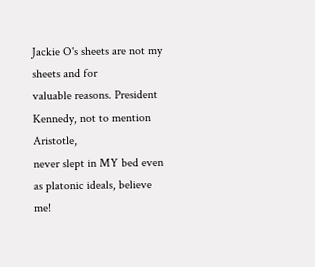Jackie O's sheets are not my sheets and for
valuable reasons. President Kennedy, not to mention Aristotle,
never slept in MY bed even as platonic ideals, believe me!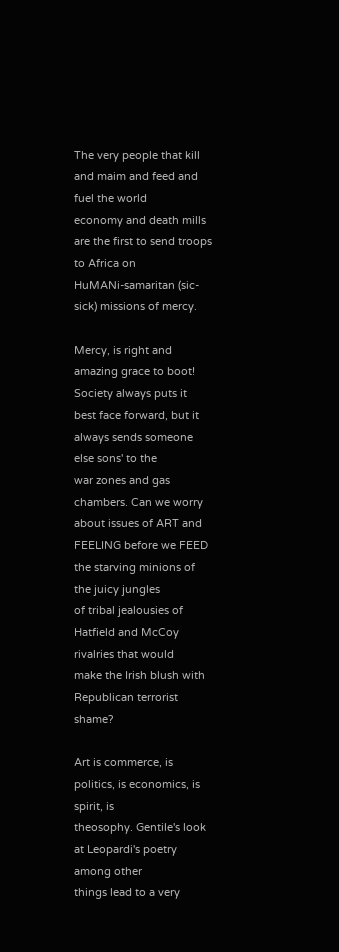The very people that kill and maim and feed and fuel the world
economy and death mills are the first to send troops to Africa on
HuMANi-samaritan (sic-sick) missions of mercy.

Mercy, is right and amazing grace to boot! Society always puts it
best face forward, but it always sends someone else sons' to the
war zones and gas chambers. Can we worry about issues of ART and
FEELING before we FEED the starving minions of the juicy jungles
of tribal jealousies of Hatfield and McCoy rivalries that would
make the Irish blush with Republican terrorist shame?

Art is commerce, is politics, is economics, is spirit, is
theosophy. Gentile's look at Leopardi's poetry among other
things lead to a very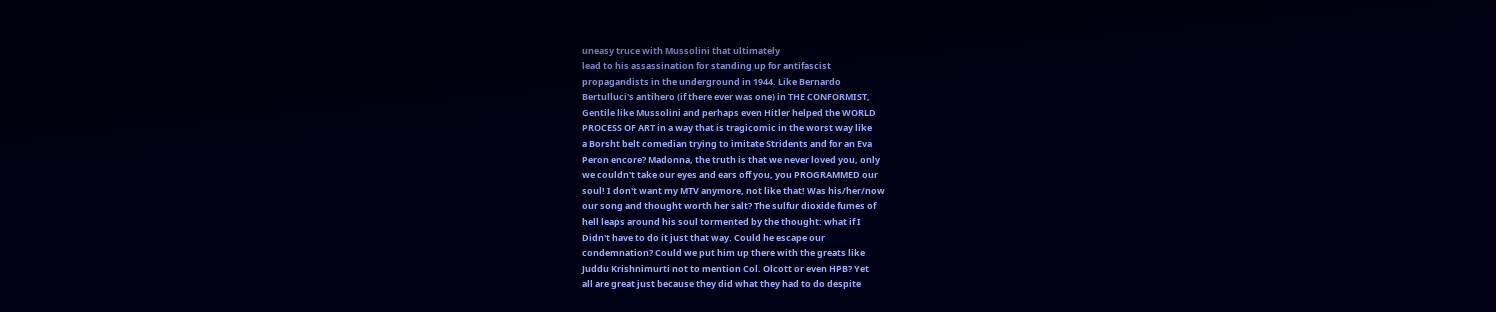uneasy truce with Mussolini that ultimately
lead to his assassination for standing up for antifascist
propagandists in the underground in 1944. Like Bernardo
Bertulluci's antihero (if there ever was one) in THE CONFORMIST,
Gentile like Mussolini and perhaps even Hitler helped the WORLD
PROCESS OF ART in a way that is tragicomic in the worst way like
a Borsht belt comedian trying to imitate Stridents and for an Eva
Peron encore? Madonna, the truth is that we never loved you, only
we couldn't take our eyes and ears off you, you PROGRAMMED our
soul! I don't want my MTV anymore, not like that! Was his/her/now
our song and thought worth her salt? The sulfur dioxide fumes of
hell leaps around his soul tormented by the thought: what if I
Didn't have to do it just that way. Could he escape our
condemnation? Could we put him up there with the greats like
Juddu Krishnimurti not to mention Col. Olcott or even HPB? Yet
all are great just because they did what they had to do despite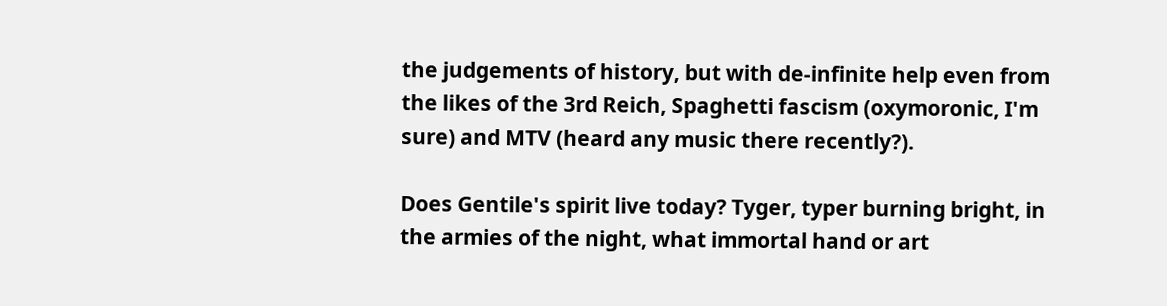the judgements of history, but with de-infinite help even from
the likes of the 3rd Reich, Spaghetti fascism (oxymoronic, I'm
sure) and MTV (heard any music there recently?).

Does Gentile's spirit live today? Tyger, typer burning bright, in
the armies of the night, what immortal hand or art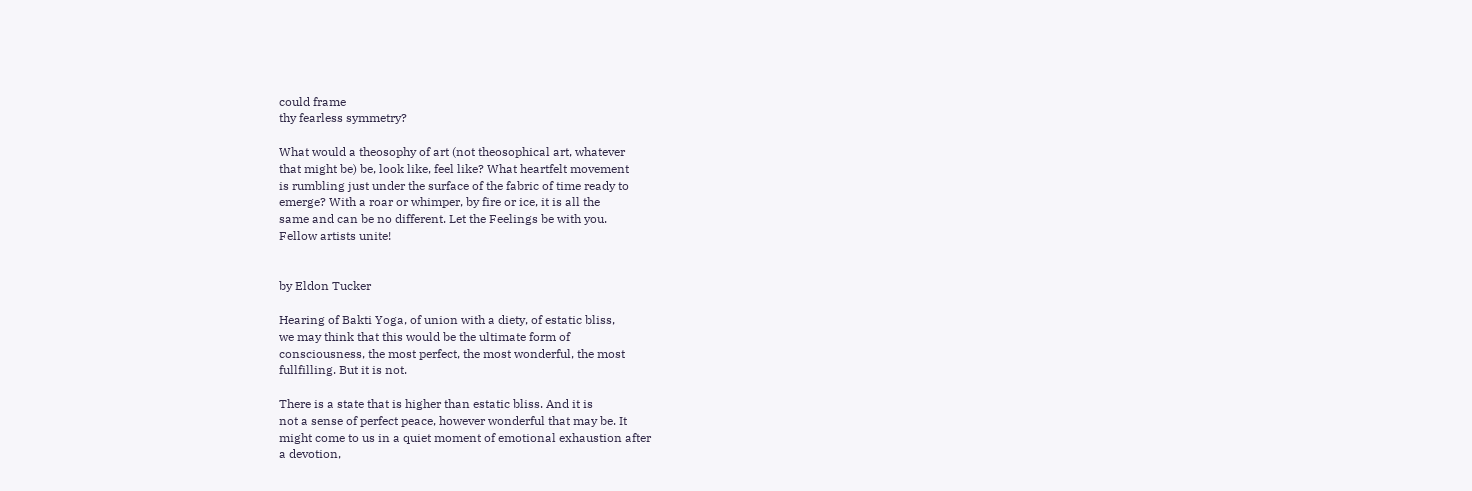could frame
thy fearless symmetry?

What would a theosophy of art (not theosophical art, whatever
that might be) be, look like, feel like? What heartfelt movement
is rumbling just under the surface of the fabric of time ready to
emerge? With a roar or whimper, by fire or ice, it is all the
same and can be no different. Let the Feelings be with you.
Fellow artists unite!


by Eldon Tucker

Hearing of Bakti Yoga, of union with a diety, of estatic bliss,
we may think that this would be the ultimate form of
consciousness, the most perfect, the most wonderful, the most
fullfilling. But it is not.

There is a state that is higher than estatic bliss. And it is
not a sense of perfect peace, however wonderful that may be. It
might come to us in a quiet moment of emotional exhaustion after
a devotion,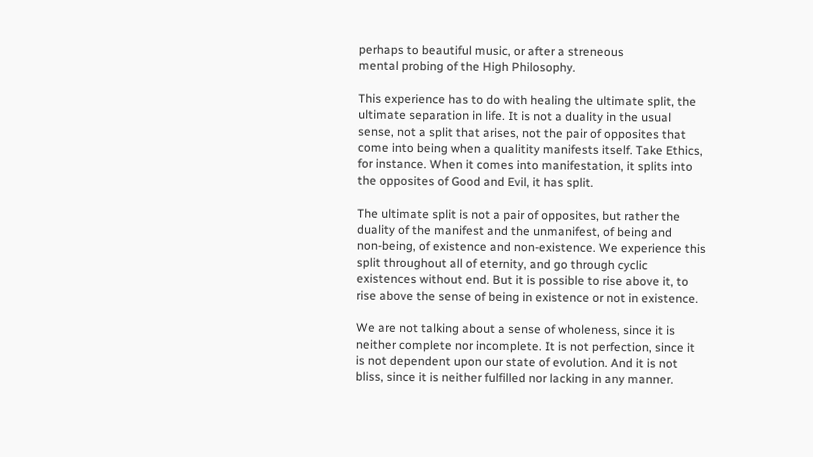perhaps to beautiful music, or after a streneous
mental probing of the High Philosophy.

This experience has to do with healing the ultimate split, the
ultimate separation in life. It is not a duality in the usual
sense, not a split that arises, not the pair of opposites that
come into being when a qualitity manifests itself. Take Ethics,
for instance. When it comes into manifestation, it splits into
the opposites of Good and Evil, it has split.

The ultimate split is not a pair of opposites, but rather the
duality of the manifest and the unmanifest, of being and
non-being, of existence and non-existence. We experience this
split throughout all of eternity, and go through cyclic
existences without end. But it is possible to rise above it, to
rise above the sense of being in existence or not in existence.

We are not talking about a sense of wholeness, since it is
neither complete nor incomplete. It is not perfection, since it
is not dependent upon our state of evolution. And it is not
bliss, since it is neither fulfilled nor lacking in any manner.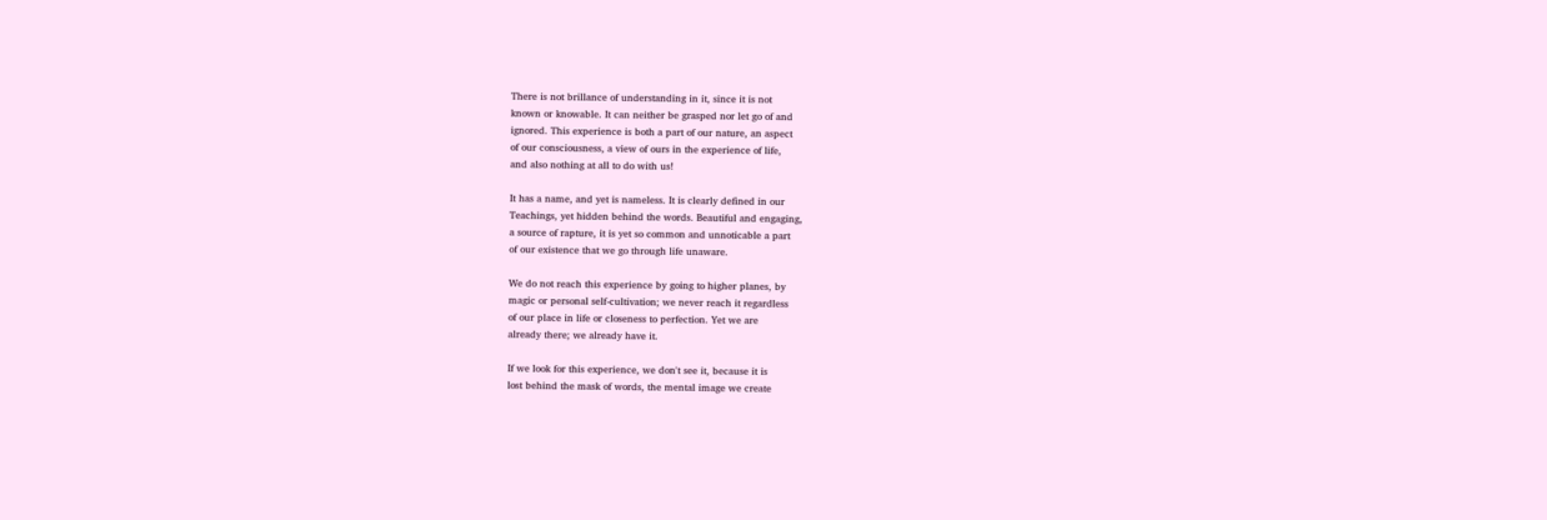There is not brillance of understanding in it, since it is not
known or knowable. It can neither be grasped nor let go of and
ignored. This experience is both a part of our nature, an aspect
of our consciousness, a view of ours in the experience of life,
and also nothing at all to do with us!

It has a name, and yet is nameless. It is clearly defined in our
Teachings, yet hidden behind the words. Beautiful and engaging,
a source of rapture, it is yet so common and unnoticable a part
of our existence that we go through life unaware.

We do not reach this experience by going to higher planes, by
magic or personal self-cultivation; we never reach it regardless
of our place in life or closeness to perfection. Yet we are
already there; we already have it.

If we look for this experience, we don't see it, because it is
lost behind the mask of words, the mental image we create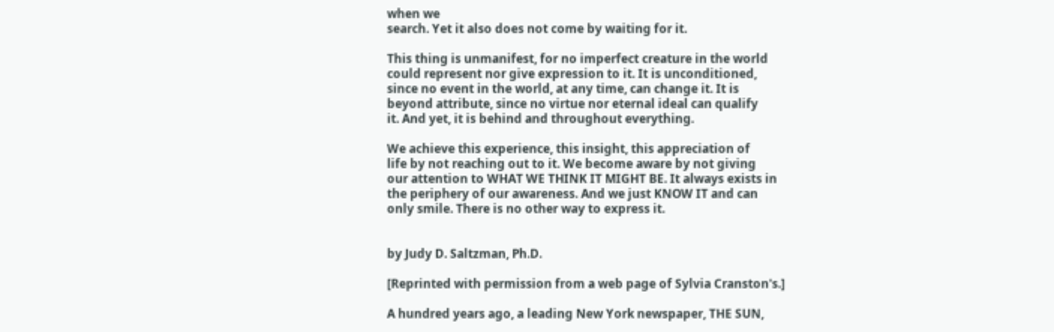when we
search. Yet it also does not come by waiting for it.

This thing is unmanifest, for no imperfect creature in the world
could represent nor give expression to it. It is unconditioned,
since no event in the world, at any time, can change it. It is
beyond attribute, since no virtue nor eternal ideal can qualify
it. And yet, it is behind and throughout everything.

We achieve this experience, this insight, this appreciation of
life by not reaching out to it. We become aware by not giving
our attention to WHAT WE THINK IT MIGHT BE. It always exists in
the periphery of our awareness. And we just KNOW IT and can
only smile. There is no other way to express it.


by Judy D. Saltzman, Ph.D.

[Reprinted with permission from a web page of Sylvia Cranston's.]

A hundred years ago, a leading New York newspaper, THE SUN,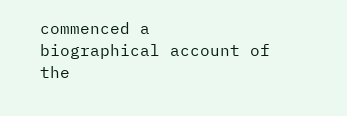commenced a biographical account of the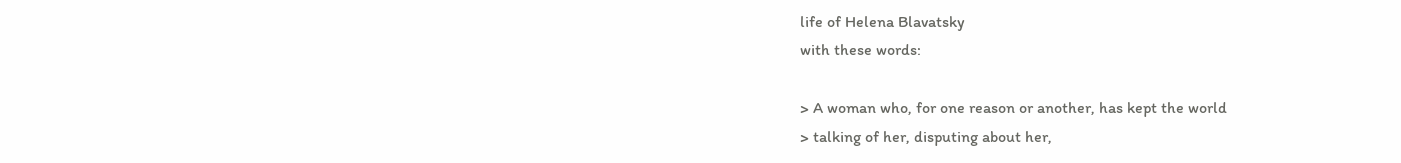life of Helena Blavatsky
with these words:

> A woman who, for one reason or another, has kept the world
> talking of her, disputing about her,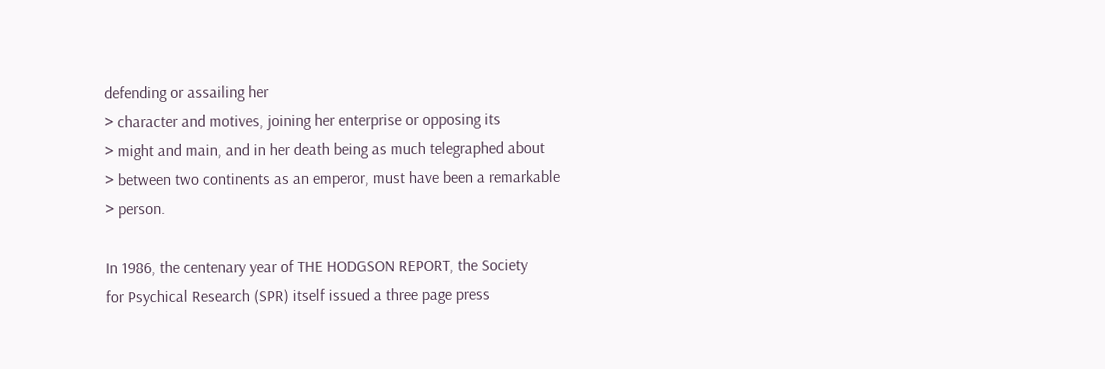defending or assailing her
> character and motives, joining her enterprise or opposing its
> might and main, and in her death being as much telegraphed about
> between two continents as an emperor, must have been a remarkable
> person.

In 1986, the centenary year of THE HODGSON REPORT, the Society
for Psychical Research (SPR) itself issued a three page press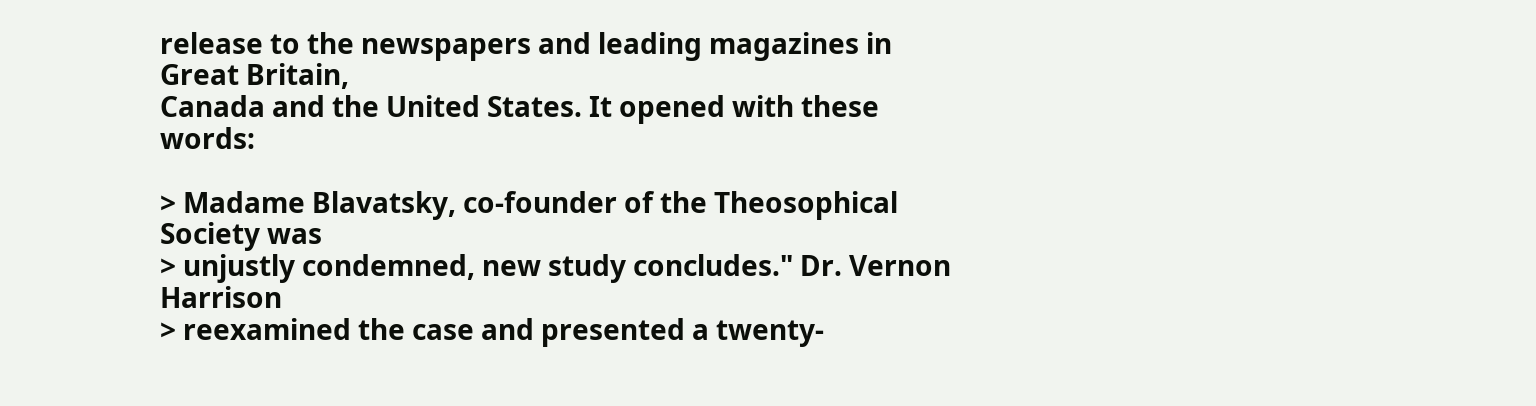release to the newspapers and leading magazines in Great Britain,
Canada and the United States. It opened with these words:

> Madame Blavatsky, co-founder of the Theosophical Society was
> unjustly condemned, new study concludes." Dr. Vernon Harrison
> reexamined the case and presented a twenty-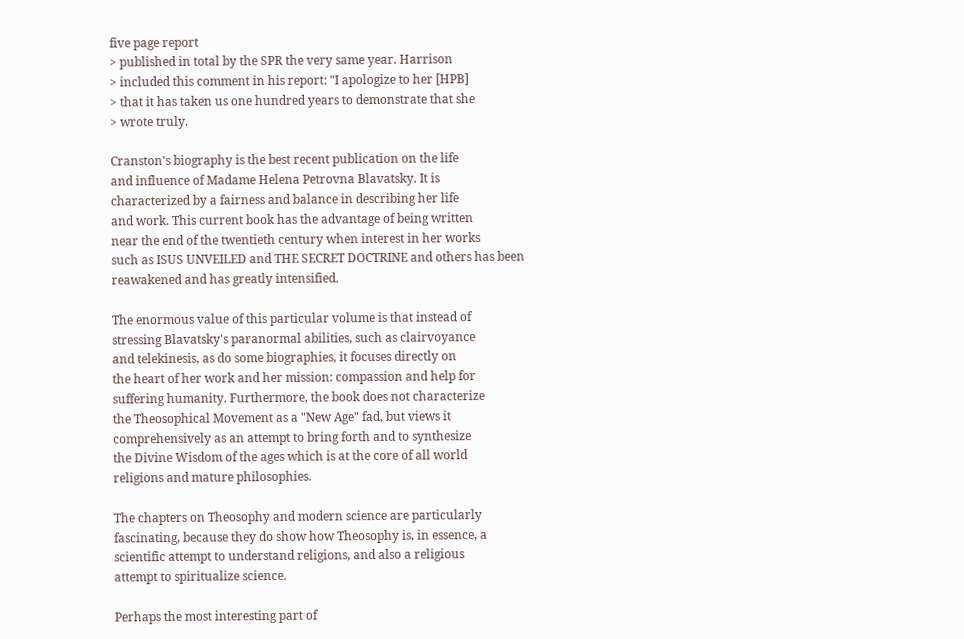five page report
> published in total by the SPR the very same year. Harrison
> included this comment in his report: "I apologize to her [HPB]
> that it has taken us one hundred years to demonstrate that she
> wrote truly.

Cranston's biography is the best recent publication on the life
and influence of Madame Helena Petrovna Blavatsky. It is
characterized by a fairness and balance in describing her life
and work. This current book has the advantage of being written
near the end of the twentieth century when interest in her works
such as ISUS UNVEILED and THE SECRET DOCTRINE and others has been
reawakened and has greatly intensified.

The enormous value of this particular volume is that instead of
stressing Blavatsky's paranormal abilities, such as clairvoyance
and telekinesis, as do some biographies, it focuses directly on
the heart of her work and her mission: compassion and help for
suffering humanity. Furthermore, the book does not characterize
the Theosophical Movement as a "New Age" fad, but views it
comprehensively as an attempt to bring forth and to synthesize
the Divine Wisdom of the ages which is at the core of all world
religions and mature philosophies.

The chapters on Theosophy and modern science are particularly
fascinating, because they do show how Theosophy is, in essence, a
scientific attempt to understand religions, and also a religious
attempt to spiritualize science.

Perhaps the most interesting part of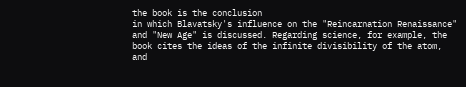the book is the conclusion
in which Blavatsky's influence on the "Reincarnation Renaissance"
and "New Age" is discussed. Regarding science, for example, the
book cites the ideas of the infinite divisibility of the atom,
and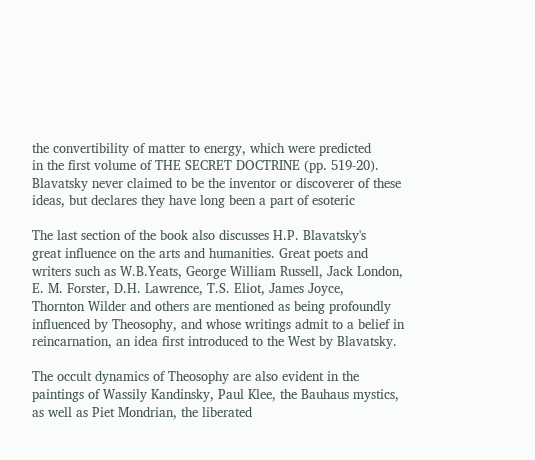the convertibility of matter to energy, which were predicted
in the first volume of THE SECRET DOCTRINE (pp. 519-20).
Blavatsky never claimed to be the inventor or discoverer of these
ideas, but declares they have long been a part of esoteric

The last section of the book also discusses H.P. Blavatsky's
great influence on the arts and humanities. Great poets and
writers such as W.B.Yeats, George William Russell, Jack London,
E. M. Forster, D.H. Lawrence, T.S. Eliot, James Joyce,
Thornton Wilder and others are mentioned as being profoundly
influenced by Theosophy, and whose writings admit to a belief in
reincarnation, an idea first introduced to the West by Blavatsky.

The occult dynamics of Theosophy are also evident in the
paintings of Wassily Kandinsky, Paul Klee, the Bauhaus mystics,
as well as Piet Mondrian, the liberated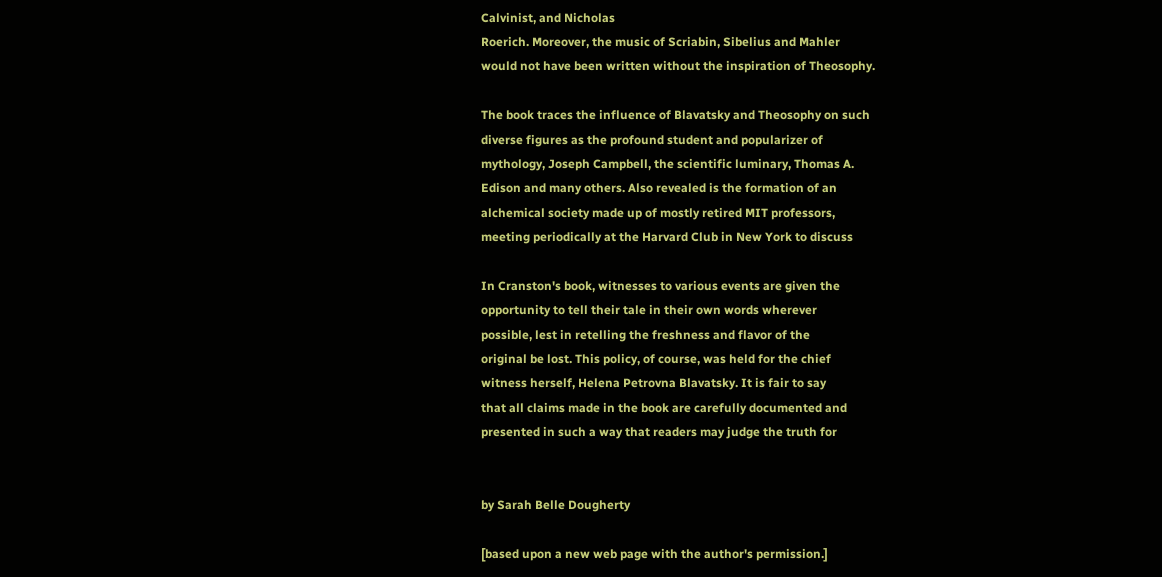Calvinist, and Nicholas
Roerich. Moreover, the music of Scriabin, Sibelius and Mahler
would not have been written without the inspiration of Theosophy.

The book traces the influence of Blavatsky and Theosophy on such
diverse figures as the profound student and popularizer of
mythology, Joseph Campbell, the scientific luminary, Thomas A.
Edison and many others. Also revealed is the formation of an
alchemical society made up of mostly retired MIT professors,
meeting periodically at the Harvard Club in New York to discuss

In Cranston's book, witnesses to various events are given the
opportunity to tell their tale in their own words wherever
possible, lest in retelling the freshness and flavor of the
original be lost. This policy, of course, was held for the chief
witness herself, Helena Petrovna Blavatsky. It is fair to say
that all claims made in the book are carefully documented and
presented in such a way that readers may judge the truth for


by Sarah Belle Dougherty

[based upon a new web page with the author's permission.]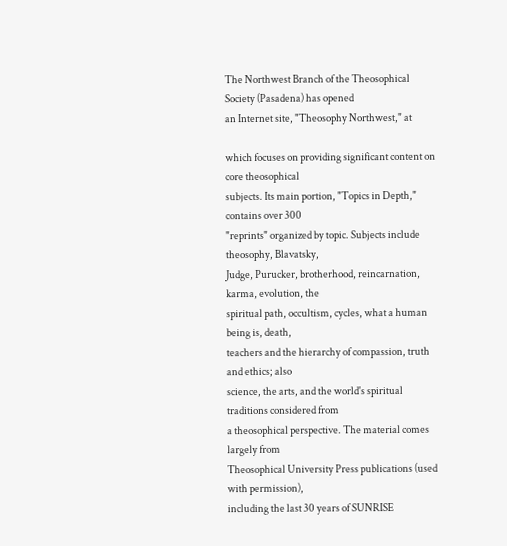The Northwest Branch of the Theosophical Society (Pasadena) has opened
an Internet site, "Theosophy Northwest," at

which focuses on providing significant content on core theosophical
subjects. Its main portion, "Topics in Depth," contains over 300
"reprints" organized by topic. Subjects include theosophy, Blavatsky,
Judge, Purucker, brotherhood, reincarnation, karma, evolution, the
spiritual path, occultism, cycles, what a human being is, death,
teachers and the hierarchy of compassion, truth and ethics; also
science, the arts, and the world's spiritual traditions considered from
a theosophical perspective. The material comes largely from
Theosophical University Press publications (used with permission),
including the last 30 years of SUNRISE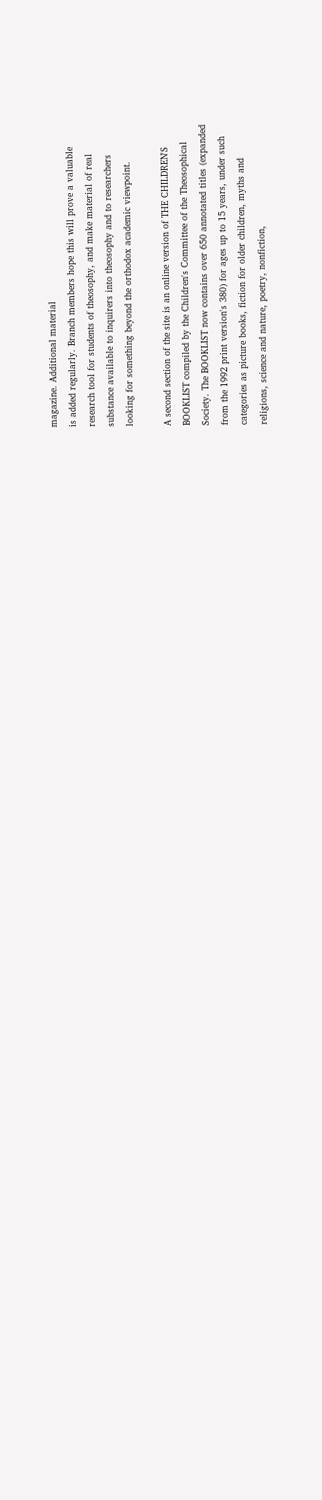magazine. Additional material
is added regularly. Branch members hope this will prove a valuable
research tool for students of theosophy, and make material of real
substance available to inquirers into theosophy and to researchers
looking for something beyond the orthodox academic viewpoint.

A second section of the site is an online version of THE CHILDREN'S
BOOKLIST compiled by the Children's Committee of the Theosophical
Society. The BOOKLIST now contains over 650 annotated titles (expanded
from the 1992 print version's 380) for ages up to 15 years, under such
categories as picture books, fiction for older children, myths and
religions, science and nature, poetry, nonfiction,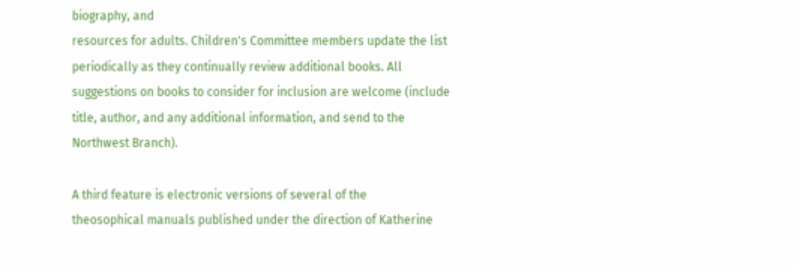biography, and
resources for adults. Children's Committee members update the list
periodically as they continually review additional books. All
suggestions on books to consider for inclusion are welcome (include
title, author, and any additional information, and send to the
Northwest Branch).

A third feature is electronic versions of several of the
theosophical manuals published under the direction of Katherine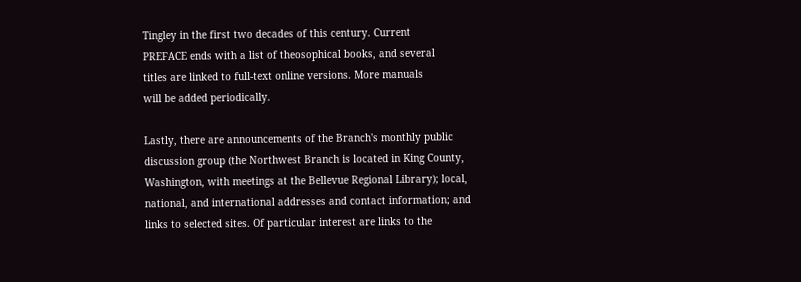Tingley in the first two decades of this century. Current
PREFACE ends with a list of theosophical books, and several
titles are linked to full-text online versions. More manuals
will be added periodically.

Lastly, there are announcements of the Branch's monthly public
discussion group (the Northwest Branch is located in King County,
Washington, with meetings at the Bellevue Regional Library); local,
national, and international addresses and contact information; and
links to selected sites. Of particular interest are links to the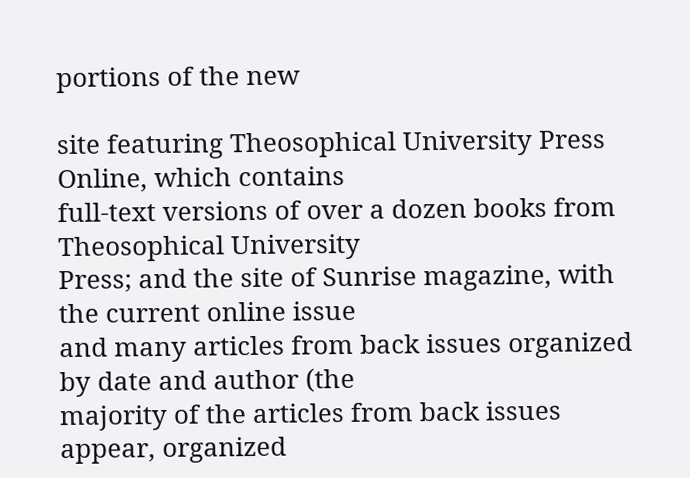portions of the new

site featuring Theosophical University Press Online, which contains
full-text versions of over a dozen books from Theosophical University
Press; and the site of Sunrise magazine, with the current online issue
and many articles from back issues organized by date and author (the
majority of the articles from back issues appear, organized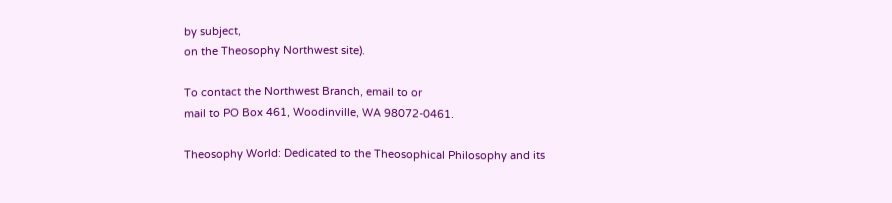by subject,
on the Theosophy Northwest site).

To contact the Northwest Branch, email to or
mail to PO Box 461, Woodinville, WA 98072-0461.

Theosophy World: Dedicated to the Theosophical Philosophy and its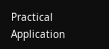Practical Application